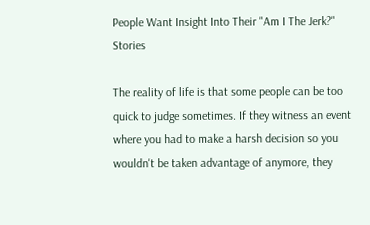People Want Insight Into Their "Am I The Jerk?" Stories

The reality of life is that some people can be too quick to judge sometimes. If they witness an event where you had to make a harsh decision so you wouldn't be taken advantage of anymore, they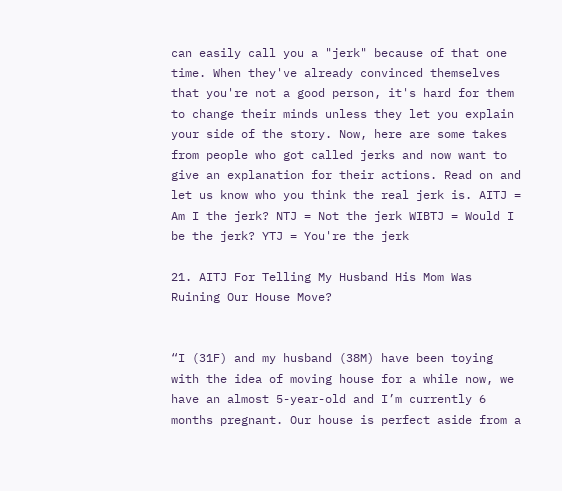can easily call you a "jerk" because of that one time. When they've already convinced themselves that you're not a good person, it's hard for them to change their minds unless they let you explain your side of the story. Now, here are some takes from people who got called jerks and now want to give an explanation for their actions. Read on and let us know who you think the real jerk is. AITJ = Am I the jerk? NTJ = Not the jerk WIBTJ = Would I be the jerk? YTJ = You're the jerk

21. AITJ For Telling My Husband His Mom Was Ruining Our House Move?


“I (31F) and my husband (38M) have been toying with the idea of moving house for a while now, we have an almost 5-year-old and I’m currently 6 months pregnant. Our house is perfect aside from a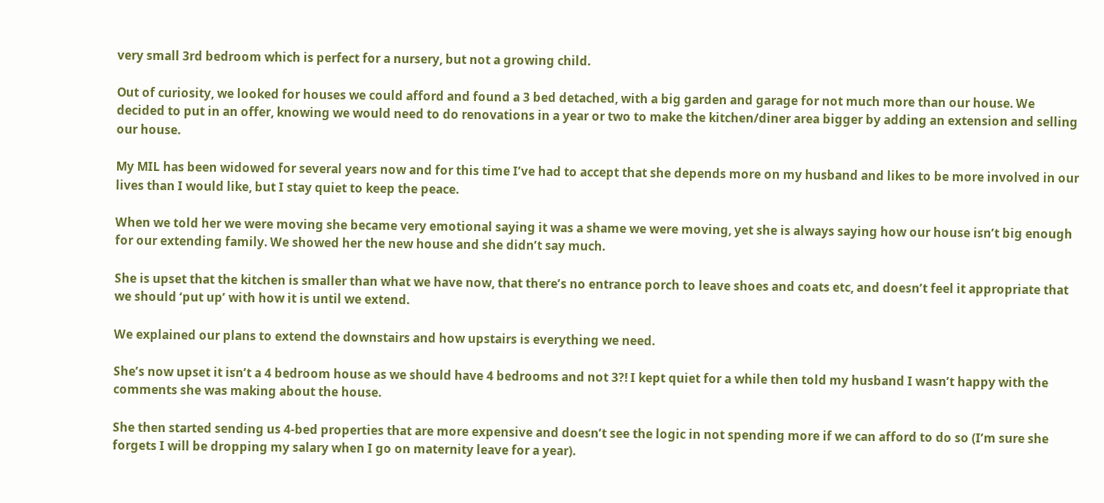very small 3rd bedroom which is perfect for a nursery, but not a growing child.

Out of curiosity, we looked for houses we could afford and found a 3 bed detached, with a big garden and garage for not much more than our house. We decided to put in an offer, knowing we would need to do renovations in a year or two to make the kitchen/diner area bigger by adding an extension and selling our house.

My MIL has been widowed for several years now and for this time I’ve had to accept that she depends more on my husband and likes to be more involved in our lives than I would like, but I stay quiet to keep the peace.

When we told her we were moving she became very emotional saying it was a shame we were moving, yet she is always saying how our house isn’t big enough for our extending family. We showed her the new house and she didn’t say much.

She is upset that the kitchen is smaller than what we have now, that there’s no entrance porch to leave shoes and coats etc, and doesn’t feel it appropriate that we should ‘put up’ with how it is until we extend.

We explained our plans to extend the downstairs and how upstairs is everything we need.

She’s now upset it isn’t a 4 bedroom house as we should have 4 bedrooms and not 3?! I kept quiet for a while then told my husband I wasn’t happy with the comments she was making about the house.

She then started sending us 4-bed properties that are more expensive and doesn’t see the logic in not spending more if we can afford to do so (I’m sure she forgets I will be dropping my salary when I go on maternity leave for a year).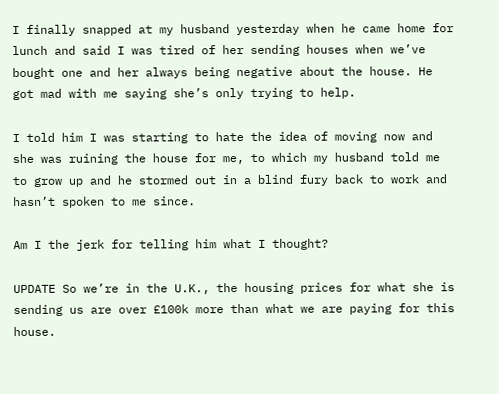I finally snapped at my husband yesterday when he came home for lunch and said I was tired of her sending houses when we’ve bought one and her always being negative about the house. He got mad with me saying she’s only trying to help.

I told him I was starting to hate the idea of moving now and she was ruining the house for me, to which my husband told me to grow up and he stormed out in a blind fury back to work and hasn’t spoken to me since.

Am I the jerk for telling him what I thought?

UPDATE So we’re in the U.K., the housing prices for what she is sending us are over £100k more than what we are paying for this house.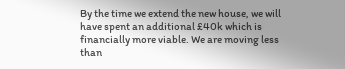By the time we extend the new house, we will have spent an additional £40k which is financially more viable. We are moving less than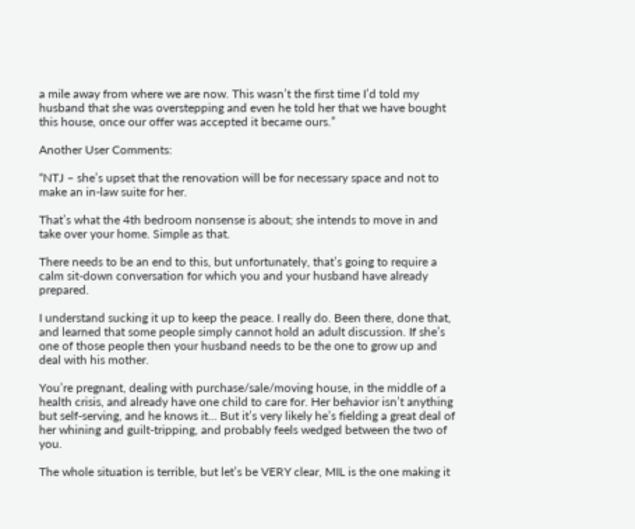a mile away from where we are now. This wasn’t the first time I’d told my husband that she was overstepping and even he told her that we have bought this house, once our offer was accepted it became ours.”

Another User Comments:

“NTJ – she’s upset that the renovation will be for necessary space and not to make an in-law suite for her.

That’s what the 4th bedroom nonsense is about; she intends to move in and take over your home. Simple as that.

There needs to be an end to this, but unfortunately, that’s going to require a calm sit-down conversation for which you and your husband have already prepared.

I understand sucking it up to keep the peace. I really do. Been there, done that, and learned that some people simply cannot hold an adult discussion. If she’s one of those people then your husband needs to be the one to grow up and deal with his mother.

You’re pregnant, dealing with purchase/sale/moving house, in the middle of a health crisis, and already have one child to care for. Her behavior isn’t anything but self-serving, and he knows it… But it’s very likely he’s fielding a great deal of her whining and guilt-tripping, and probably feels wedged between the two of you.

The whole situation is terrible, but let’s be VERY clear, MIL is the one making it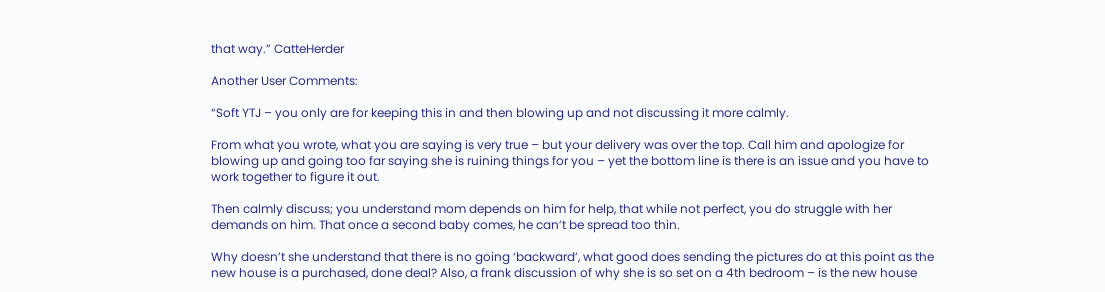that way.” CatteHerder

Another User Comments:

“Soft YTJ – you only are for keeping this in and then blowing up and not discussing it more calmly.

From what you wrote, what you are saying is very true – but your delivery was over the top. Call him and apologize for blowing up and going too far saying she is ruining things for you – yet the bottom line is there is an issue and you have to work together to figure it out.

Then calmly discuss; you understand mom depends on him for help, that while not perfect, you do struggle with her demands on him. That once a second baby comes, he can’t be spread too thin.

Why doesn’t she understand that there is no going ‘backward’, what good does sending the pictures do at this point as the new house is a purchased, done deal? Also, a frank discussion of why she is so set on a 4th bedroom – is the new house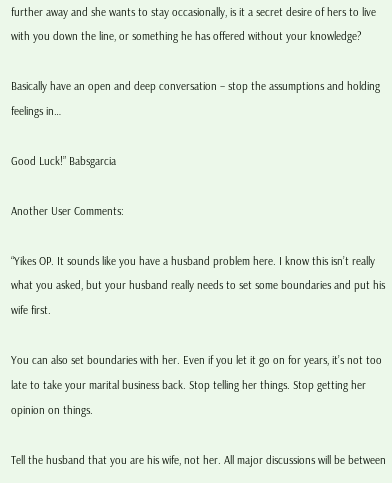further away and she wants to stay occasionally, is it a secret desire of hers to live with you down the line, or something he has offered without your knowledge?

Basically have an open and deep conversation – stop the assumptions and holding feelings in…

Good Luck!” Babsgarcia

Another User Comments:

“Yikes OP. It sounds like you have a husband problem here. I know this isn’t really what you asked, but your husband really needs to set some boundaries and put his wife first.

You can also set boundaries with her. Even if you let it go on for years, it’s not too late to take your marital business back. Stop telling her things. Stop getting her opinion on things.

Tell the husband that you are his wife, not her. All major discussions will be between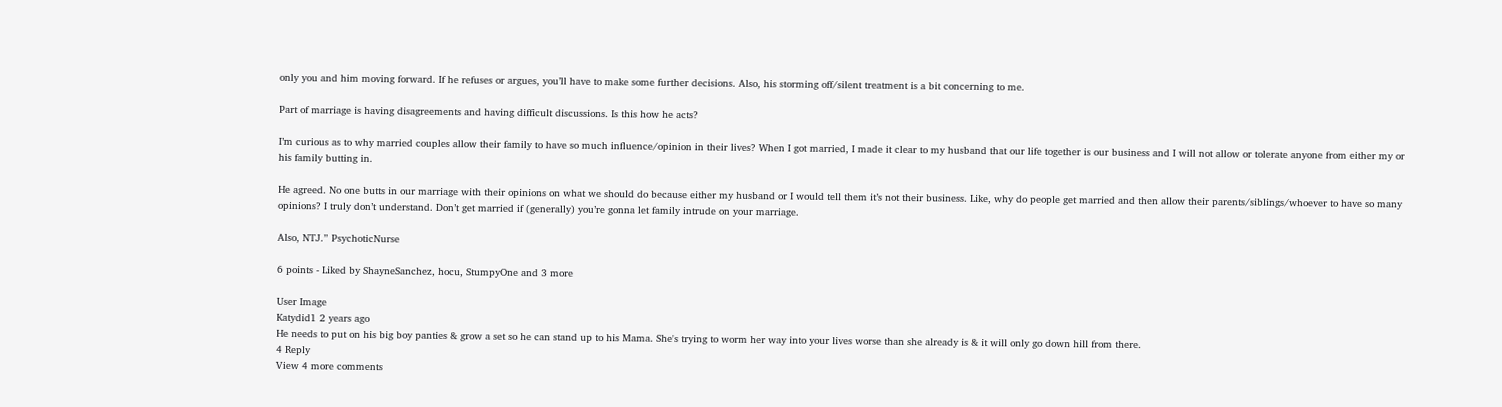only you and him moving forward. If he refuses or argues, you’ll have to make some further decisions. Also, his storming off/silent treatment is a bit concerning to me.

Part of marriage is having disagreements and having difficult discussions. Is this how he acts?

I’m curious as to why married couples allow their family to have so much influence/opinion in their lives? When I got married, I made it clear to my husband that our life together is our business and I will not allow or tolerate anyone from either my or his family butting in.

He agreed. No one butts in our marriage with their opinions on what we should do because either my husband or I would tell them it’s not their business. Like, why do people get married and then allow their parents/siblings/whoever to have so many opinions? I truly don’t understand. Don’t get married if (generally) you’re gonna let family intrude on your marriage.

Also, NTJ.” PsychoticNurse

6 points - Liked by ShayneSanchez, hocu, StumpyOne and 3 more

User Image
Katydid1 2 years ago
He needs to put on his big boy panties & grow a set so he can stand up to his Mama. She's trying to worm her way into your lives worse than she already is & it will only go down hill from there.
4 Reply
View 4 more comments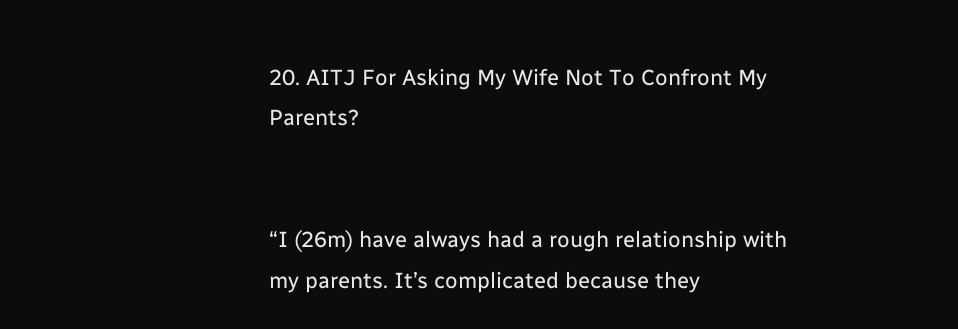20. AITJ For Asking My Wife Not To Confront My Parents?


“I (26m) have always had a rough relationship with my parents. It’s complicated because they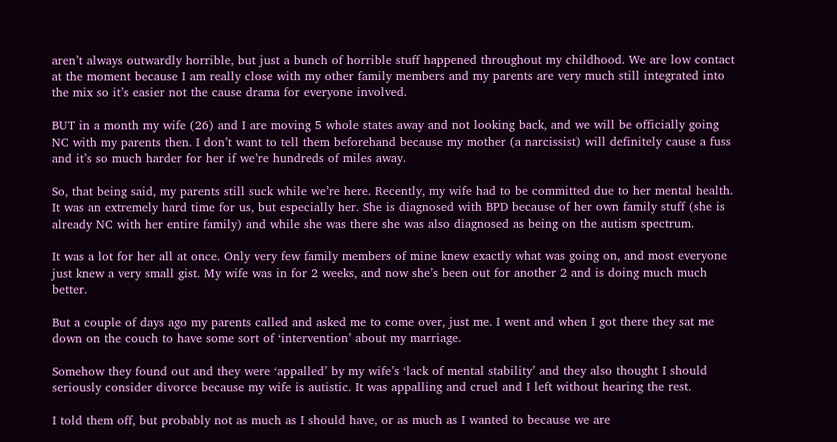aren’t always outwardly horrible, but just a bunch of horrible stuff happened throughout my childhood. We are low contact at the moment because I am really close with my other family members and my parents are very much still integrated into the mix so it’s easier not the cause drama for everyone involved.

BUT in a month my wife (26) and I are moving 5 whole states away and not looking back, and we will be officially going NC with my parents then. I don’t want to tell them beforehand because my mother (a narcissist) will definitely cause a fuss and it’s so much harder for her if we’re hundreds of miles away.

So, that being said, my parents still suck while we’re here. Recently, my wife had to be committed due to her mental health. It was an extremely hard time for us, but especially her. She is diagnosed with BPD because of her own family stuff (she is already NC with her entire family) and while she was there she was also diagnosed as being on the autism spectrum.

It was a lot for her all at once. Only very few family members of mine knew exactly what was going on, and most everyone just knew a very small gist. My wife was in for 2 weeks, and now she’s been out for another 2 and is doing much much better.

But a couple of days ago my parents called and asked me to come over, just me. I went and when I got there they sat me down on the couch to have some sort of ‘intervention’ about my marriage.

Somehow they found out and they were ‘appalled’ by my wife’s ‘lack of mental stability’ and they also thought I should seriously consider divorce because my wife is autistic. It was appalling and cruel and I left without hearing the rest.

I told them off, but probably not as much as I should have, or as much as I wanted to because we are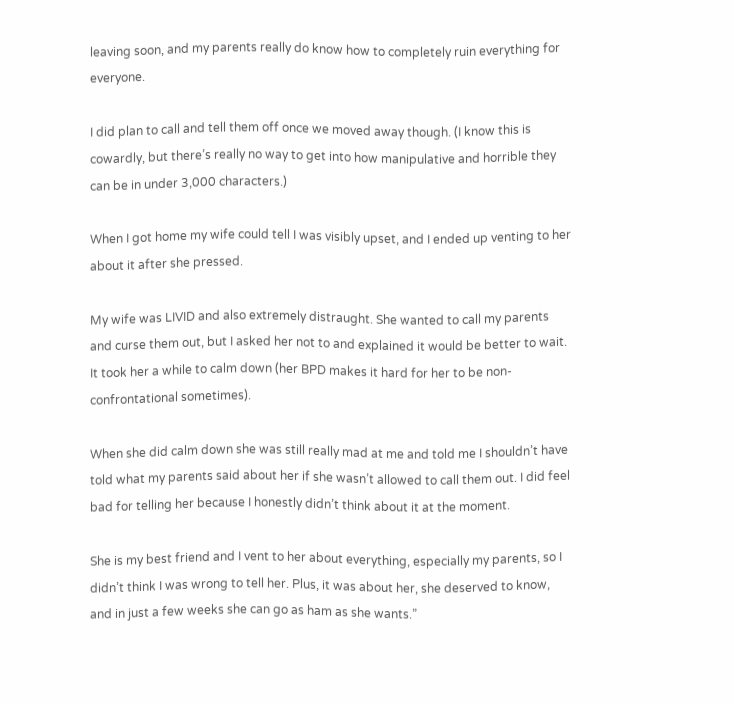leaving soon, and my parents really do know how to completely ruin everything for everyone.

I did plan to call and tell them off once we moved away though. (I know this is cowardly, but there’s really no way to get into how manipulative and horrible they can be in under 3,000 characters.)

When I got home my wife could tell I was visibly upset, and I ended up venting to her about it after she pressed.

My wife was LIVID and also extremely distraught. She wanted to call my parents and curse them out, but I asked her not to and explained it would be better to wait. It took her a while to calm down (her BPD makes it hard for her to be non-confrontational sometimes).

When she did calm down she was still really mad at me and told me I shouldn’t have told what my parents said about her if she wasn’t allowed to call them out. I did feel bad for telling her because I honestly didn’t think about it at the moment.

She is my best friend and I vent to her about everything, especially my parents, so I didn’t think I was wrong to tell her. Plus, it was about her, she deserved to know, and in just a few weeks she can go as ham as she wants.”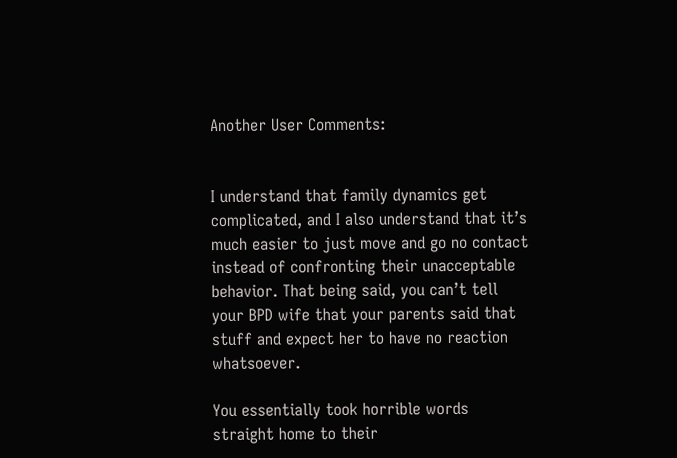Another User Comments:


I understand that family dynamics get complicated, and I also understand that it’s much easier to just move and go no contact instead of confronting their unacceptable behavior. That being said, you can’t tell your BPD wife that your parents said that stuff and expect her to have no reaction whatsoever.

You essentially took horrible words straight home to their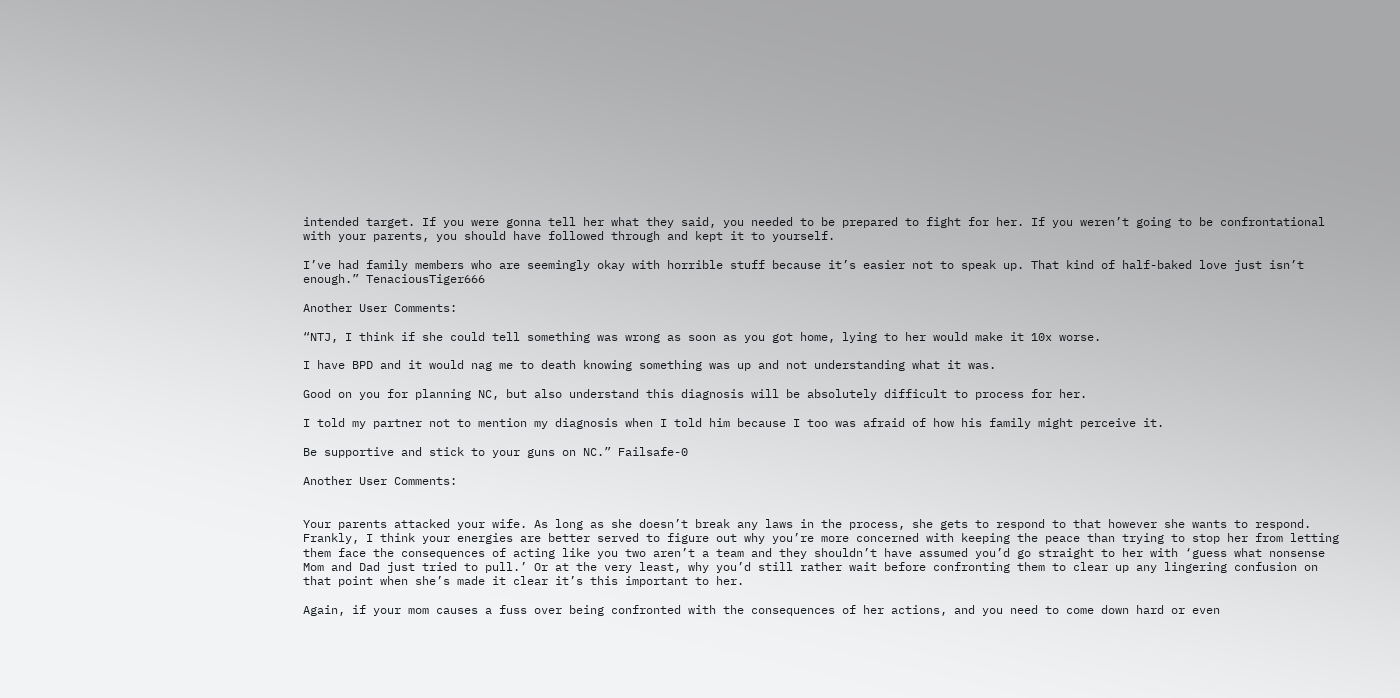intended target. If you were gonna tell her what they said, you needed to be prepared to fight for her. If you weren’t going to be confrontational with your parents, you should have followed through and kept it to yourself.

I’ve had family members who are seemingly okay with horrible stuff because it’s easier not to speak up. That kind of half-baked love just isn’t enough.” TenaciousTiger666

Another User Comments:

“NTJ, I think if she could tell something was wrong as soon as you got home, lying to her would make it 10x worse.

I have BPD and it would nag me to death knowing something was up and not understanding what it was.

Good on you for planning NC, but also understand this diagnosis will be absolutely difficult to process for her.

I told my partner not to mention my diagnosis when I told him because I too was afraid of how his family might perceive it.

Be supportive and stick to your guns on NC.” Failsafe-0

Another User Comments:


Your parents attacked your wife. As long as she doesn’t break any laws in the process, she gets to respond to that however she wants to respond. Frankly, I think your energies are better served to figure out why you’re more concerned with keeping the peace than trying to stop her from letting them face the consequences of acting like you two aren’t a team and they shouldn’t have assumed you’d go straight to her with ‘guess what nonsense Mom and Dad just tried to pull.’ Or at the very least, why you’d still rather wait before confronting them to clear up any lingering confusion on that point when she’s made it clear it’s this important to her.

Again, if your mom causes a fuss over being confronted with the consequences of her actions, and you need to come down hard or even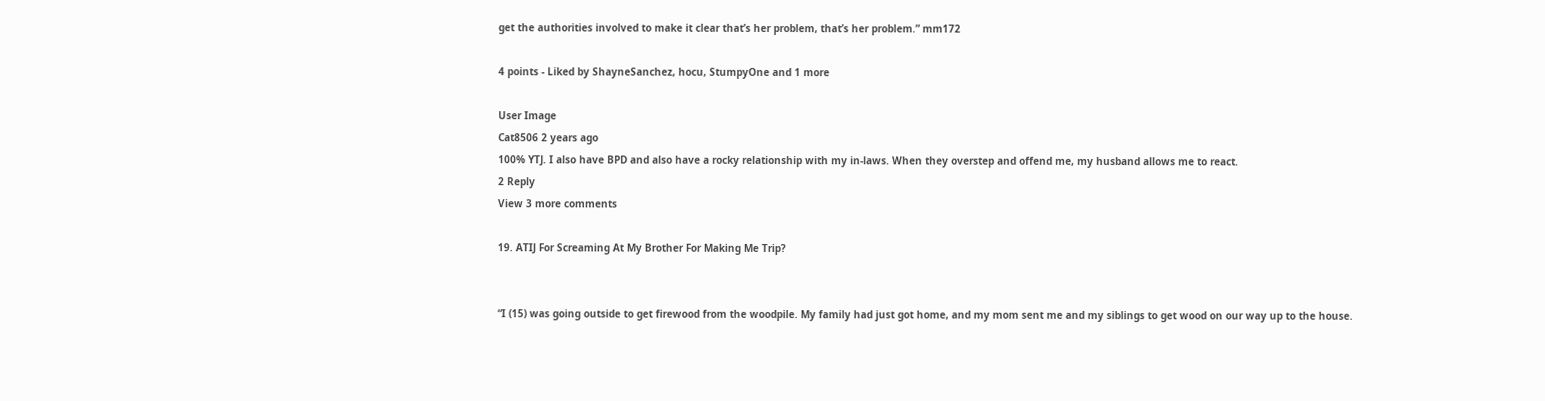get the authorities involved to make it clear that’s her problem, that’s her problem.” mm172

4 points - Liked by ShayneSanchez, hocu, StumpyOne and 1 more

User Image
Cat8506 2 years ago
100% YTJ. I also have BPD and also have a rocky relationship with my in-laws. When they overstep and offend me, my husband allows me to react.
2 Reply
View 3 more comments

19. ATIJ For Screaming At My Brother For Making Me Trip?


“I (15) was going outside to get firewood from the woodpile. My family had just got home, and my mom sent me and my siblings to get wood on our way up to the house.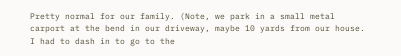Pretty normal for our family. (Note, we park in a small metal carport at the bend in our driveway, maybe 10 yards from our house. I had to dash in to go to the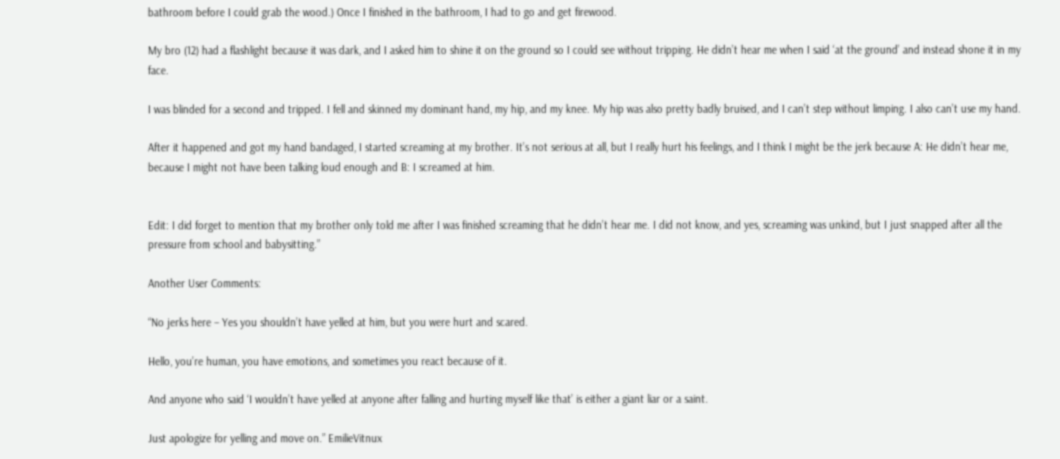bathroom before I could grab the wood.) Once I finished in the bathroom, I had to go and get firewood.

My bro (12) had a flashlight because it was dark, and I asked him to shine it on the ground so I could see without tripping. He didn’t hear me when I said ‘at the ground’ and instead shone it in my face.

I was blinded for a second and tripped. I fell and skinned my dominant hand, my hip, and my knee. My hip was also pretty badly bruised, and I can’t step without limping. I also can’t use my hand.

After it happened and got my hand bandaged, I started screaming at my brother. It’s not serious at all, but I really hurt his feelings, and I think I might be the jerk because A: He didn’t hear me, because I might not have been talking loud enough and B: I screamed at him.


Edit: I did forget to mention that my brother only told me after I was finished screaming that he didn’t hear me. I did not know, and yes, screaming was unkind, but I just snapped after all the pressure from school and babysitting.”

Another User Comments:

“No jerks here – Yes you shouldn’t have yelled at him, but you were hurt and scared.

Hello, you’re human, you have emotions, and sometimes you react because of it.

And anyone who said ‘I wouldn’t have yelled at anyone after falling and hurting myself like that’ is either a giant liar or a saint.

Just apologize for yelling and move on.” EmilieVitnux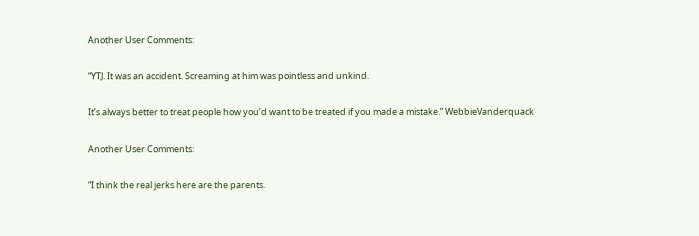Another User Comments:

“YTJ. It was an accident. Screaming at him was pointless and unkind.

It’s always better to treat people how you’d want to be treated if you made a mistake.” WebbieVanderquack

Another User Comments:

“I think the real jerks here are the parents.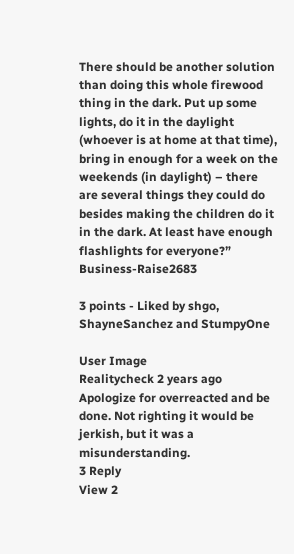There should be another solution than doing this whole firewood thing in the dark. Put up some lights, do it in the daylight (whoever is at home at that time), bring in enough for a week on the weekends (in daylight) – there are several things they could do besides making the children do it in the dark. At least have enough flashlights for everyone?” Business-Raise2683

3 points - Liked by shgo, ShayneSanchez and StumpyOne

User Image
Realitycheck 2 years ago
Apologize for overreacted and be done. Not righting it would be jerkish, but it was a misunderstanding.
3 Reply
View 2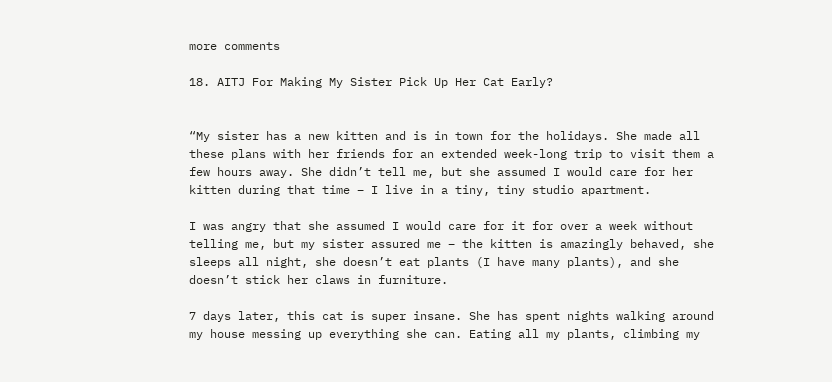more comments

18. AITJ For Making My Sister Pick Up Her Cat Early?


“My sister has a new kitten and is in town for the holidays. She made all these plans with her friends for an extended week-long trip to visit them a few hours away. She didn’t tell me, but she assumed I would care for her kitten during that time – I live in a tiny, tiny studio apartment.

I was angry that she assumed I would care for it for over a week without telling me, but my sister assured me – the kitten is amazingly behaved, she sleeps all night, she doesn’t eat plants (I have many plants), and she doesn’t stick her claws in furniture.

7 days later, this cat is super insane. She has spent nights walking around my house messing up everything she can. Eating all my plants, climbing my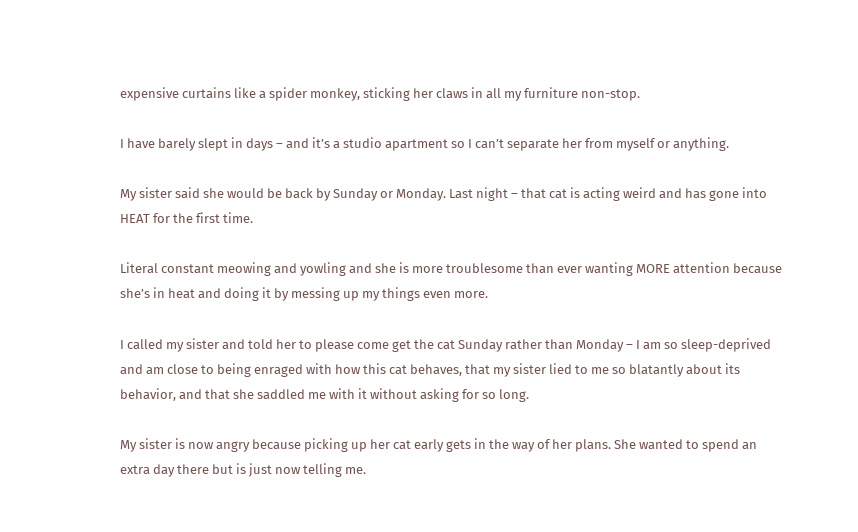expensive curtains like a spider monkey, sticking her claws in all my furniture non-stop.

I have barely slept in days – and it’s a studio apartment so I can’t separate her from myself or anything.

My sister said she would be back by Sunday or Monday. Last night – that cat is acting weird and has gone into HEAT for the first time.

Literal constant meowing and yowling and she is more troublesome than ever wanting MORE attention because she’s in heat and doing it by messing up my things even more.

I called my sister and told her to please come get the cat Sunday rather than Monday – I am so sleep-deprived and am close to being enraged with how this cat behaves, that my sister lied to me so blatantly about its behavior, and that she saddled me with it without asking for so long.

My sister is now angry because picking up her cat early gets in the way of her plans. She wanted to spend an extra day there but is just now telling me.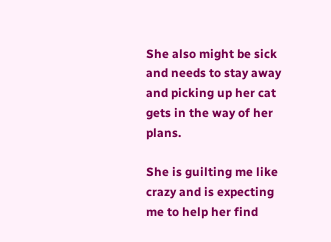She also might be sick and needs to stay away and picking up her cat gets in the way of her plans.

She is guilting me like crazy and is expecting me to help her find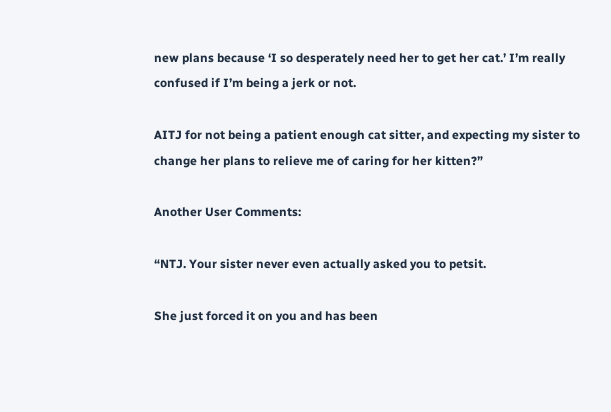new plans because ‘I so desperately need her to get her cat.’ I’m really confused if I’m being a jerk or not.

AITJ for not being a patient enough cat sitter, and expecting my sister to change her plans to relieve me of caring for her kitten?”

Another User Comments:

“NTJ. Your sister never even actually asked you to petsit.

She just forced it on you and has been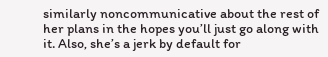similarly noncommunicative about the rest of her plans in the hopes you’ll just go along with it. Also, she’s a jerk by default for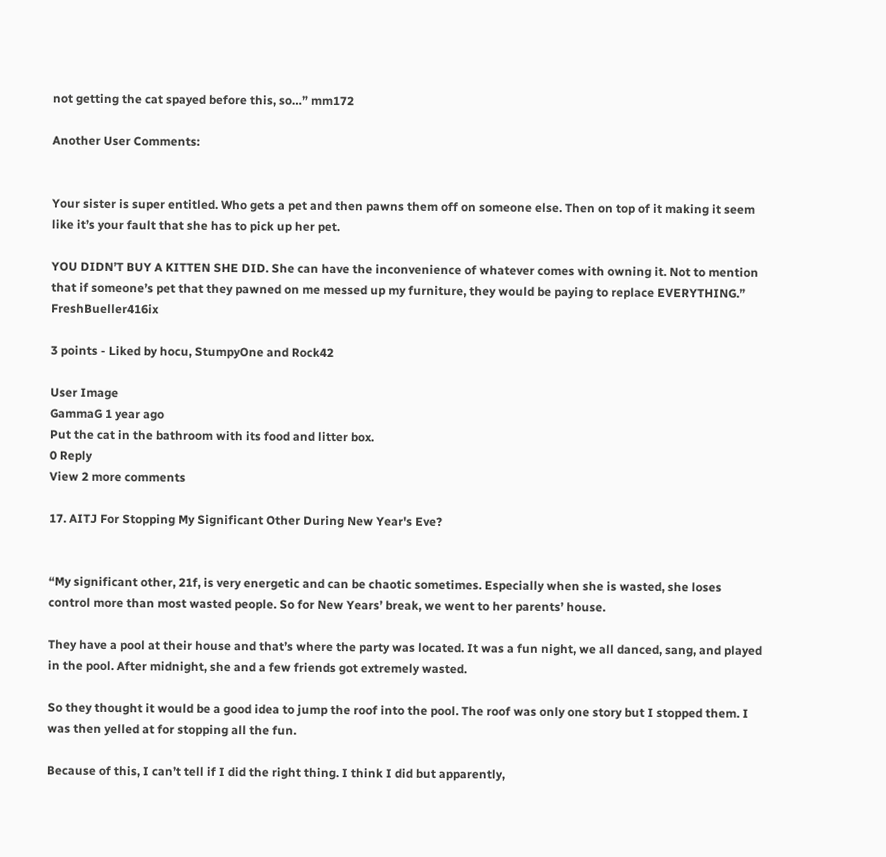not getting the cat spayed before this, so…” mm172

Another User Comments:


Your sister is super entitled. Who gets a pet and then pawns them off on someone else. Then on top of it making it seem like it’s your fault that she has to pick up her pet.

YOU DIDN’T BUY A KITTEN SHE DID. She can have the inconvenience of whatever comes with owning it. Not to mention that if someone’s pet that they pawned on me messed up my furniture, they would be paying to replace EVERYTHING.” FreshBueller416ix

3 points - Liked by hocu, StumpyOne and Rock42

User Image
GammaG 1 year ago
Put the cat in the bathroom with its food and litter box.
0 Reply
View 2 more comments

17. AITJ For Stopping My Significant Other During New Year's Eve?


“My significant other, 21f, is very energetic and can be chaotic sometimes. Especially when she is wasted, she loses control more than most wasted people. So for New Years’ break, we went to her parents’ house.

They have a pool at their house and that’s where the party was located. It was a fun night, we all danced, sang, and played in the pool. After midnight, she and a few friends got extremely wasted.

So they thought it would be a good idea to jump the roof into the pool. The roof was only one story but I stopped them. I was then yelled at for stopping all the fun.

Because of this, I can’t tell if I did the right thing. I think I did but apparently,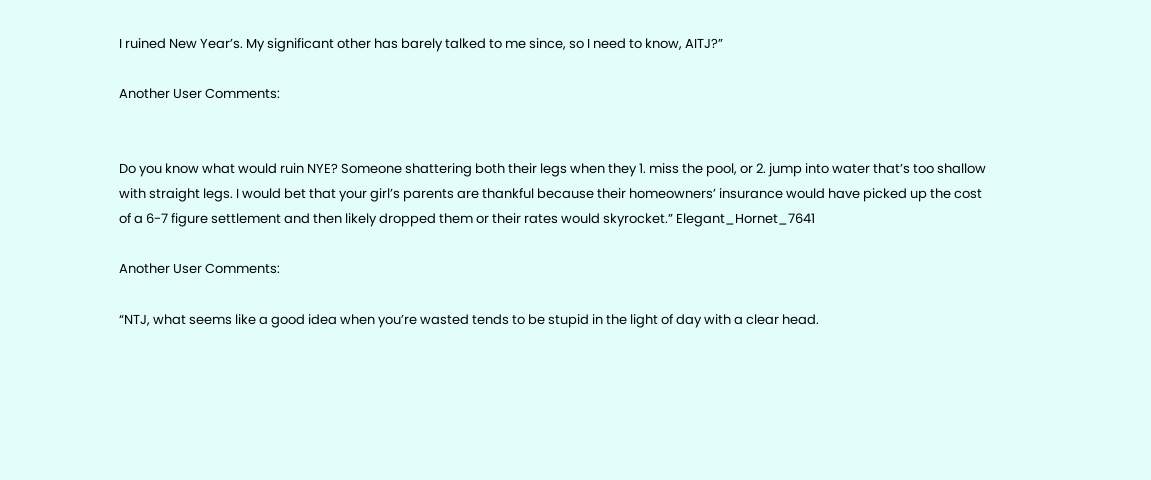I ruined New Year’s. My significant other has barely talked to me since, so I need to know, AITJ?”

Another User Comments:


Do you know what would ruin NYE? Someone shattering both their legs when they 1. miss the pool, or 2. jump into water that’s too shallow with straight legs. I would bet that your girl’s parents are thankful because their homeowners’ insurance would have picked up the cost of a 6-7 figure settlement and then likely dropped them or their rates would skyrocket.” Elegant_Hornet_7641

Another User Comments:

“NTJ, what seems like a good idea when you’re wasted tends to be stupid in the light of day with a clear head.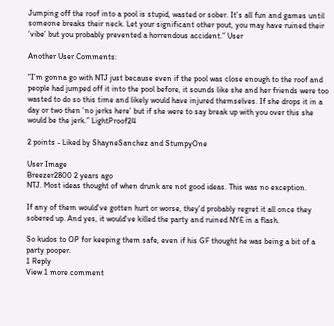Jumping off the roof into a pool is stupid, wasted or sober. It’s all fun and games until someone breaks their neck. Let your significant other pout, you may have ruined their ‘vibe’ but you probably prevented a horrendous accident.” User

Another User Comments:

“I’m gonna go with NTJ just because even if the pool was close enough to the roof and people had jumped off it into the pool before, it sounds like she and her friends were too wasted to do so this time and likely would have injured themselves. If she drops it in a day or two then ‘no jerks here’ but if she were to say break up with you over this she would be the jerk.” LightProof24

2 points - Liked by ShayneSanchez and StumpyOne

User Image
Breezer2800 2 years ago
NTJ. Most ideas thought of when drunk are not good ideas. This was no exception.

If any of them would've gotten hurt or worse, they'd probably regret it all once they sobered up. And yes, it would've killed the party and ruined NYE in a flash.

So kudos to OP for keeping them safe, even if his GF thought he was being a bit of a party pooper.
1 Reply
View 1 more comment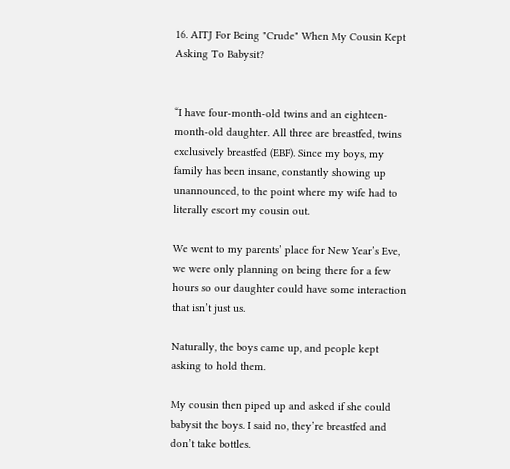16. AITJ For Being "Crude" When My Cousin Kept Asking To Babysit?


“I have four-month-old twins and an eighteen-month-old daughter. All three are breastfed, twins exclusively breastfed (EBF). Since my boys, my family has been insane, constantly showing up unannounced, to the point where my wife had to literally escort my cousin out.

We went to my parents’ place for New Year’s Eve, we were only planning on being there for a few hours so our daughter could have some interaction that isn’t just us.

Naturally, the boys came up, and people kept asking to hold them.

My cousin then piped up and asked if she could babysit the boys. I said no, they’re breastfed and don’t take bottles.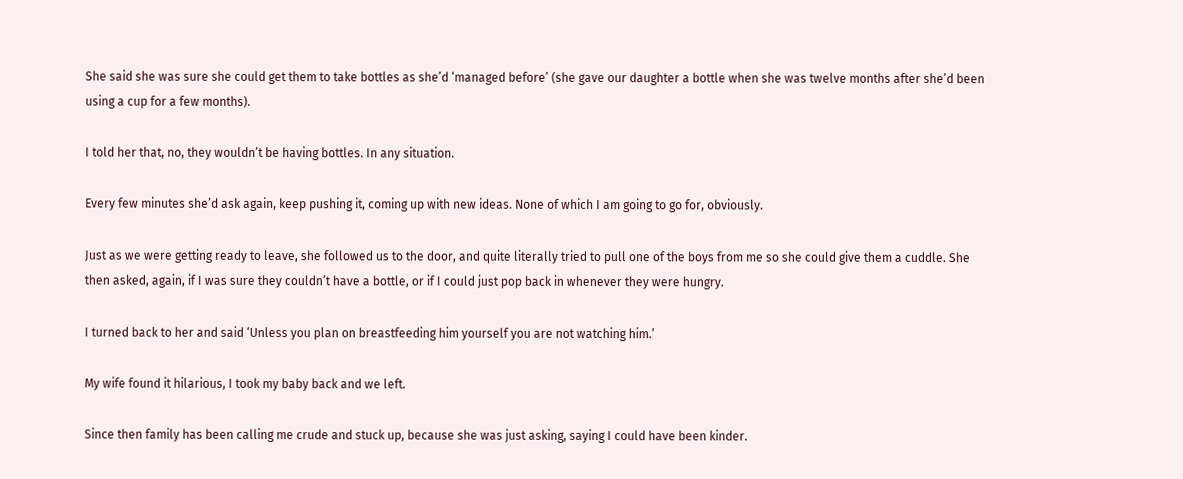She said she was sure she could get them to take bottles as she’d ‘managed before’ (she gave our daughter a bottle when she was twelve months after she’d been using a cup for a few months).

I told her that, no, they wouldn’t be having bottles. In any situation.

Every few minutes she’d ask again, keep pushing it, coming up with new ideas. None of which I am going to go for, obviously.

Just as we were getting ready to leave, she followed us to the door, and quite literally tried to pull one of the boys from me so she could give them a cuddle. She then asked, again, if I was sure they couldn’t have a bottle, or if I could just pop back in whenever they were hungry.

I turned back to her and said ‘Unless you plan on breastfeeding him yourself you are not watching him.’

My wife found it hilarious, I took my baby back and we left.

Since then family has been calling me crude and stuck up, because she was just asking, saying I could have been kinder.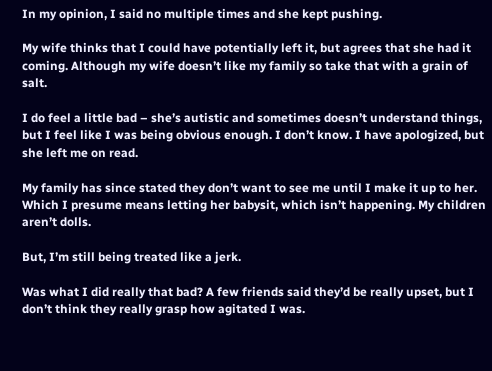In my opinion, I said no multiple times and she kept pushing.

My wife thinks that I could have potentially left it, but agrees that she had it coming. Although my wife doesn’t like my family so take that with a grain of salt.

I do feel a little bad – she’s autistic and sometimes doesn’t understand things, but I feel like I was being obvious enough. I don’t know. I have apologized, but she left me on read.

My family has since stated they don’t want to see me until I make it up to her. Which I presume means letting her babysit, which isn’t happening. My children aren’t dolls.

But, I’m still being treated like a jerk.

Was what I did really that bad? A few friends said they’d be really upset, but I don’t think they really grasp how agitated I was.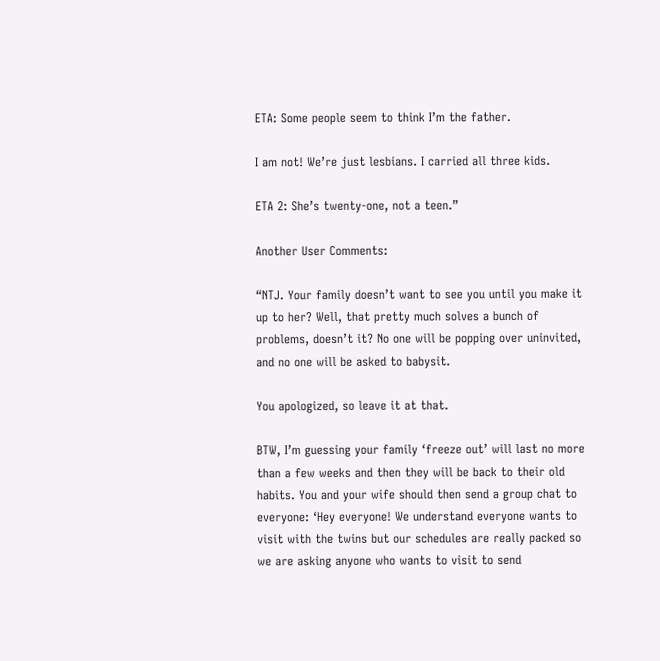ETA: Some people seem to think I’m the father.

I am not! We’re just lesbians. I carried all three kids.

ETA 2: She’s twenty-one, not a teen.”

Another User Comments:

“NTJ. Your family doesn’t want to see you until you make it up to her? Well, that pretty much solves a bunch of problems, doesn’t it? No one will be popping over uninvited, and no one will be asked to babysit.

You apologized, so leave it at that.

BTW, I’m guessing your family ‘freeze out’ will last no more than a few weeks and then they will be back to their old habits. You and your wife should then send a group chat to everyone: ‘Hey everyone! We understand everyone wants to visit with the twins but our schedules are really packed so we are asking anyone who wants to visit to send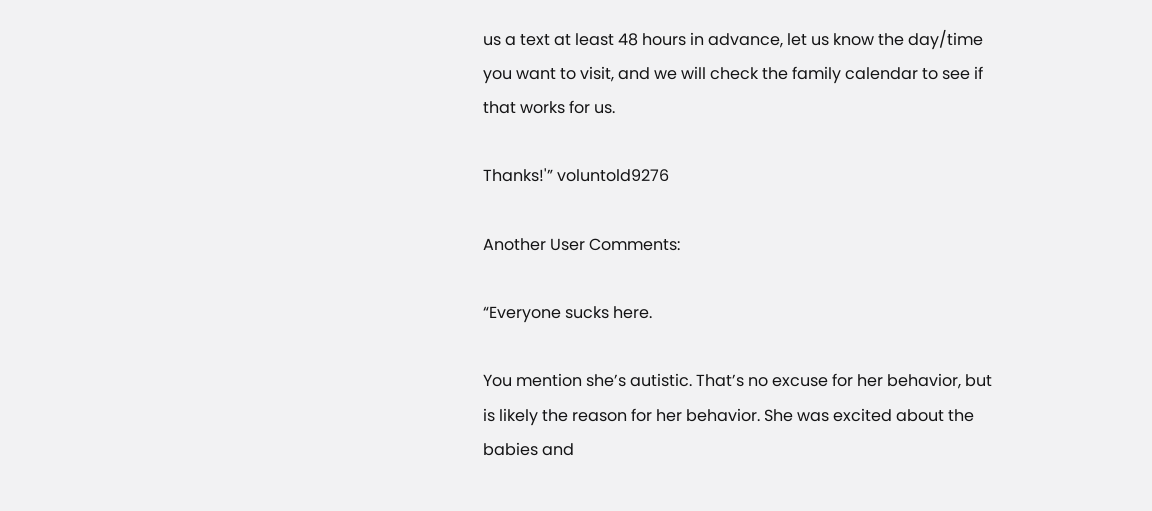us a text at least 48 hours in advance, let us know the day/time you want to visit, and we will check the family calendar to see if that works for us.

Thanks!'” voluntold9276

Another User Comments:

“Everyone sucks here.

You mention she’s autistic. That’s no excuse for her behavior, but is likely the reason for her behavior. She was excited about the babies and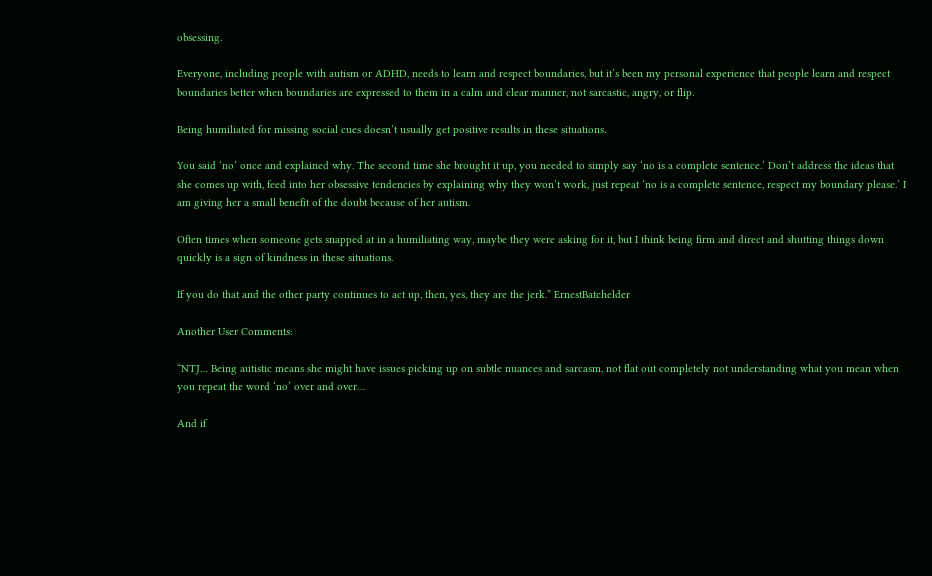obsessing.

Everyone, including people with autism or ADHD, needs to learn and respect boundaries, but it’s been my personal experience that people learn and respect boundaries better when boundaries are expressed to them in a calm and clear manner, not sarcastic, angry, or flip.

Being humiliated for missing social cues doesn’t usually get positive results in these situations.

You said ‘no’ once and explained why. The second time she brought it up, you needed to simply say ‘no is a complete sentence.’ Don’t address the ideas that she comes up with, feed into her obsessive tendencies by explaining why they won’t work, just repeat ‘no is a complete sentence, respect my boundary please.’ I am giving her a small benefit of the doubt because of her autism.

Often times when someone gets snapped at in a humiliating way, maybe they were asking for it, but I think being firm and direct and shutting things down quickly is a sign of kindness in these situations.

If you do that and the other party continues to act up, then, yes, they are the jerk.” ErnestBatchelder

Another User Comments:

“NTJ… Being autistic means she might have issues picking up on subtle nuances and sarcasm, not flat out completely not understanding what you mean when you repeat the word ‘no’ over and over…

And if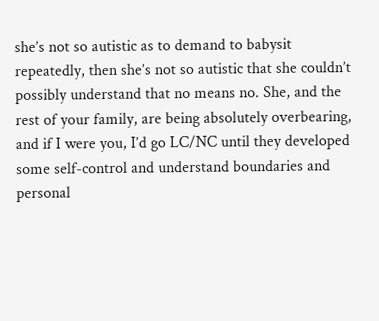she’s not so autistic as to demand to babysit repeatedly, then she’s not so autistic that she couldn’t possibly understand that no means no. She, and the rest of your family, are being absolutely overbearing, and if I were you, I’d go LC/NC until they developed some self-control and understand boundaries and personal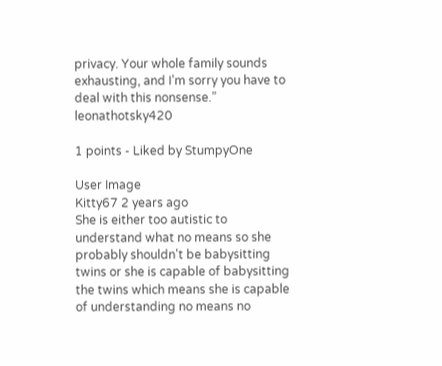privacy. Your whole family sounds exhausting, and I’m sorry you have to deal with this nonsense.” leonathotsky420

1 points - Liked by StumpyOne

User Image
Kitty67 2 years ago
She is either too autistic to understand what no means so she probably shouldn't be babysitting twins or she is capable of babysitting the twins which means she is capable of understanding no means no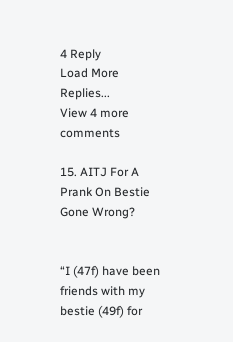4 Reply
Load More Replies...
View 4 more comments

15. AITJ For A Prank On Bestie Gone Wrong?


“I (47f) have been friends with my bestie (49f) for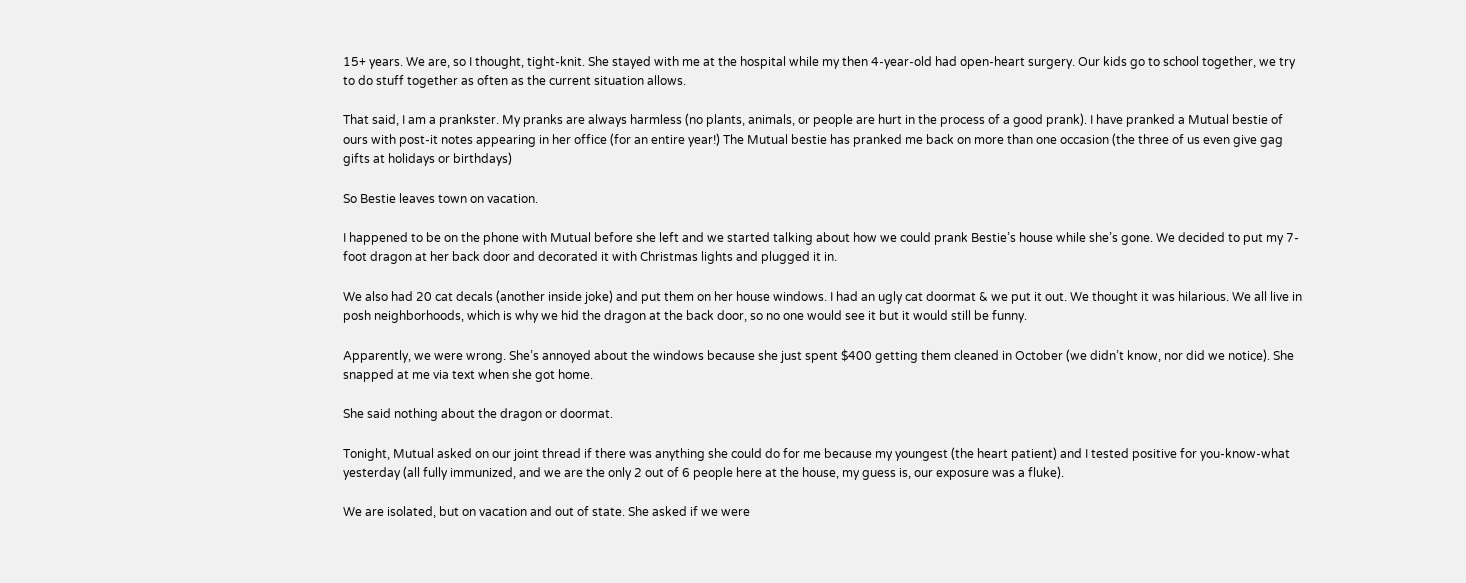15+ years. We are, so I thought, tight-knit. She stayed with me at the hospital while my then 4-year-old had open-heart surgery. Our kids go to school together, we try to do stuff together as often as the current situation allows.

That said, I am a prankster. My pranks are always harmless (no plants, animals, or people are hurt in the process of a good prank). I have pranked a Mutual bestie of ours with post-it notes appearing in her office (for an entire year!) The Mutual bestie has pranked me back on more than one occasion (the three of us even give gag gifts at holidays or birthdays)

So Bestie leaves town on vacation.

I happened to be on the phone with Mutual before she left and we started talking about how we could prank Bestie’s house while she’s gone. We decided to put my 7-foot dragon at her back door and decorated it with Christmas lights and plugged it in.

We also had 20 cat decals (another inside joke) and put them on her house windows. I had an ugly cat doormat & we put it out. We thought it was hilarious. We all live in posh neighborhoods, which is why we hid the dragon at the back door, so no one would see it but it would still be funny.

Apparently, we were wrong. She’s annoyed about the windows because she just spent $400 getting them cleaned in October (we didn’t know, nor did we notice). She snapped at me via text when she got home.

She said nothing about the dragon or doormat.

Tonight, Mutual asked on our joint thread if there was anything she could do for me because my youngest (the heart patient) and I tested positive for you-know-what yesterday (all fully immunized, and we are the only 2 out of 6 people here at the house, my guess is, our exposure was a fluke).

We are isolated, but on vacation and out of state. She asked if we were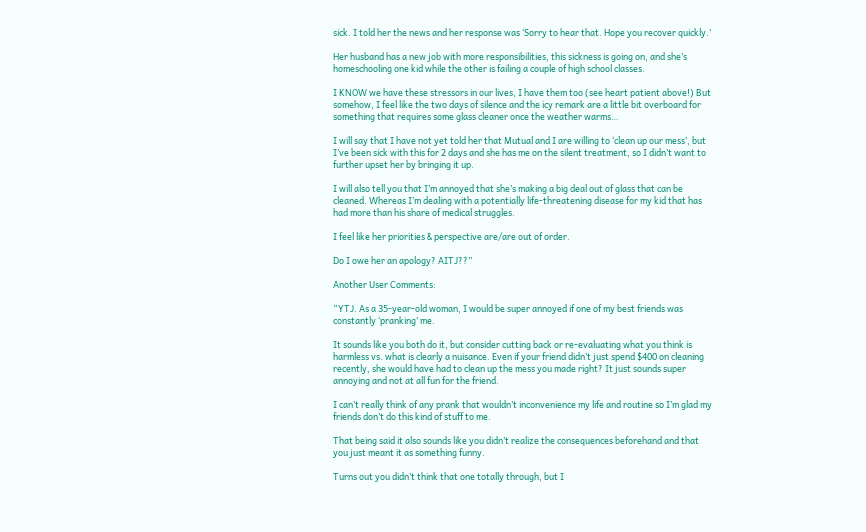sick. I told her the news and her response was ‘Sorry to hear that. Hope you recover quickly.’

Her husband has a new job with more responsibilities, this sickness is going on, and she’s homeschooling one kid while the other is failing a couple of high school classes.

I KNOW we have these stressors in our lives, I have them too (see heart patient above!) But somehow, I feel like the two days of silence and the icy remark are a little bit overboard for something that requires some glass cleaner once the weather warms…

I will say that I have not yet told her that Mutual and I are willing to ‘clean up our mess’, but I’ve been sick with this for 2 days and she has me on the silent treatment, so I didn’t want to further upset her by bringing it up.

I will also tell you that I’m annoyed that she’s making a big deal out of glass that can be cleaned. Whereas I’m dealing with a potentially life-threatening disease for my kid that has had more than his share of medical struggles.

I feel like her priorities & perspective are/are out of order.

Do I owe her an apology? AITJ??”

Another User Comments:

“YTJ. As a 35-year-old woman, I would be super annoyed if one of my best friends was constantly ‘pranking’ me.

It sounds like you both do it, but consider cutting back or re-evaluating what you think is harmless vs. what is clearly a nuisance. Even if your friend didn’t just spend $400 on cleaning recently, she would have had to clean up the mess you made right? It just sounds super annoying and not at all fun for the friend.

I can’t really think of any prank that wouldn’t inconvenience my life and routine so I’m glad my friends don’t do this kind of stuff to me.

That being said it also sounds like you didn’t realize the consequences beforehand and that you just meant it as something funny.

Turns out you didn’t think that one totally through, but I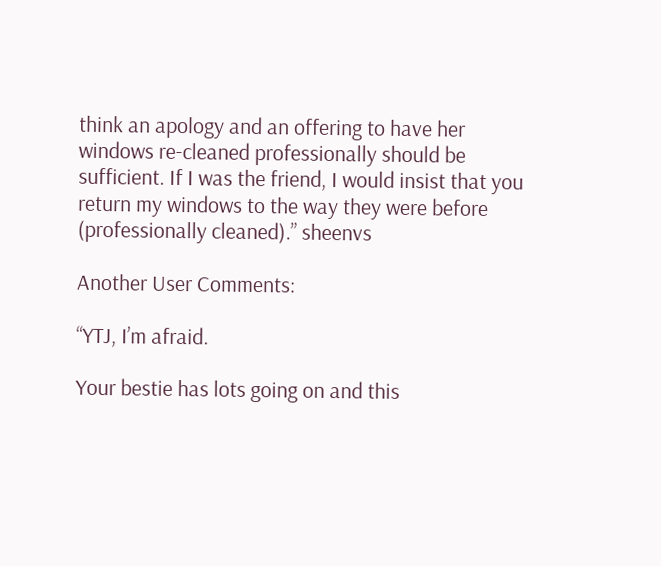think an apology and an offering to have her windows re-cleaned professionally should be sufficient. If I was the friend, I would insist that you return my windows to the way they were before (professionally cleaned).” sheenvs

Another User Comments:

“YTJ, I’m afraid.

Your bestie has lots going on and this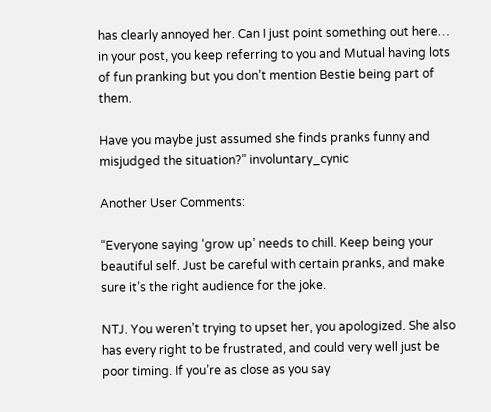has clearly annoyed her. Can I just point something out here… in your post, you keep referring to you and Mutual having lots of fun pranking but you don’t mention Bestie being part of them.

Have you maybe just assumed she finds pranks funny and misjudged the situation?” involuntary_cynic

Another User Comments:

“Everyone saying ‘grow up’ needs to chill. Keep being your beautiful self. Just be careful with certain pranks, and make sure it’s the right audience for the joke.

NTJ. You weren’t trying to upset her, you apologized. She also has every right to be frustrated, and could very well just be poor timing. If you’re as close as you say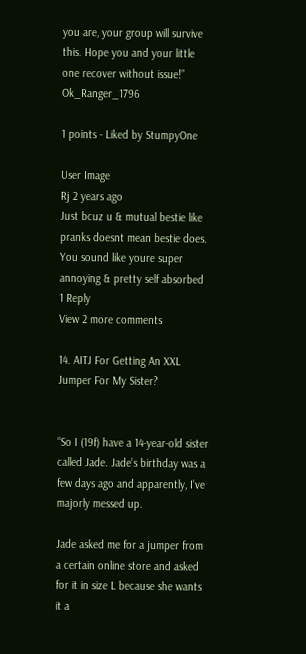you are, your group will survive this. Hope you and your little one recover without issue!” Ok_Ranger_1796

1 points - Liked by StumpyOne

User Image
Rj 2 years ago
Just bcuz u & mutual bestie like pranks doesnt mean bestie does. You sound like youre super annoying & pretty self absorbed
1 Reply
View 2 more comments

14. AITJ For Getting An XXL Jumper For My Sister?


“So I (19f) have a 14-year-old sister called Jade. Jade’s birthday was a few days ago and apparently, I’ve majorly messed up.

Jade asked me for a jumper from a certain online store and asked for it in size L because she wants it a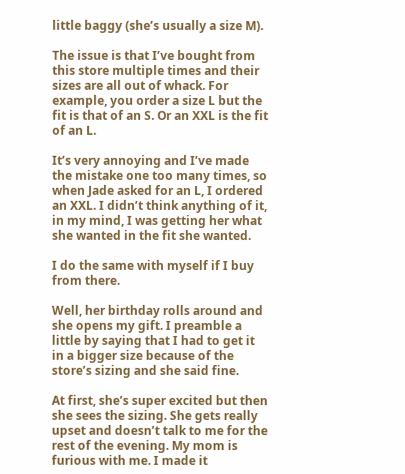little baggy (she’s usually a size M).

The issue is that I’ve bought from this store multiple times and their sizes are all out of whack. For example, you order a size L but the fit is that of an S. Or an XXL is the fit of an L.

It’s very annoying and I’ve made the mistake one too many times, so when Jade asked for an L, I ordered an XXL. I didn’t think anything of it, in my mind, I was getting her what she wanted in the fit she wanted.

I do the same with myself if I buy from there.

Well, her birthday rolls around and she opens my gift. I preamble a little by saying that I had to get it in a bigger size because of the store’s sizing and she said fine.

At first, she’s super excited but then she sees the sizing. She gets really upset and doesn’t talk to me for the rest of the evening. My mom is furious with me. I made it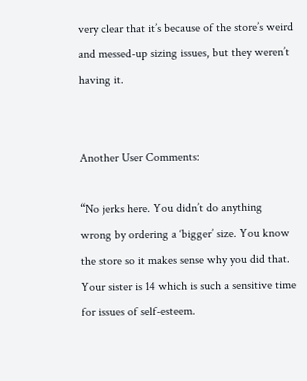very clear that it’s because of the store’s weird and messed-up sizing issues, but they weren’t having it.


Another User Comments:

“No jerks here. You didn’t do anything wrong by ordering a ‘bigger’ size. You know the store so it makes sense why you did that. Your sister is 14 which is such a sensitive time for issues of self-esteem.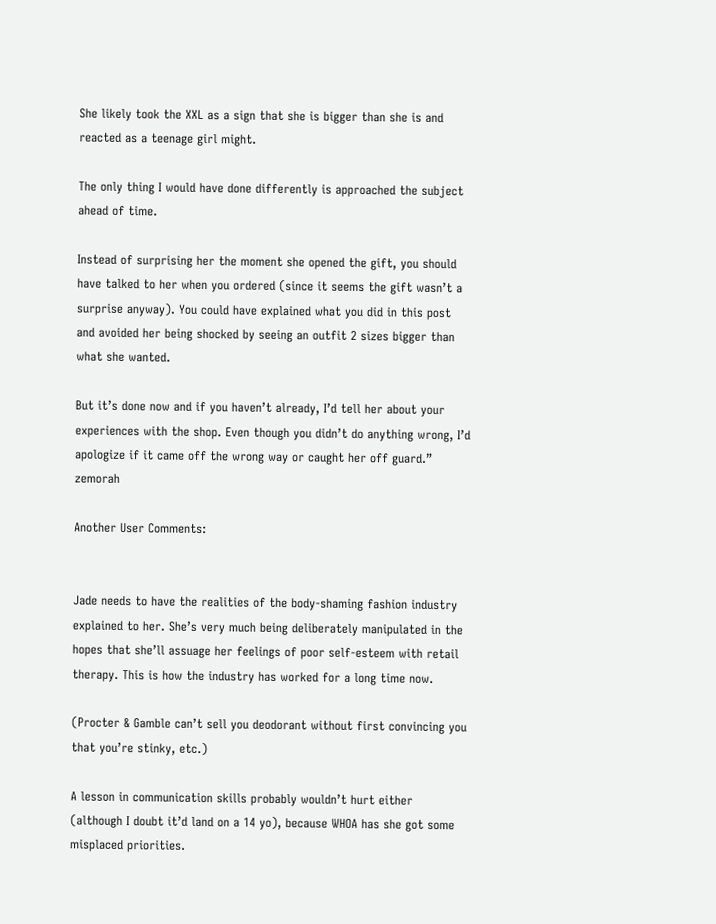She likely took the XXL as a sign that she is bigger than she is and reacted as a teenage girl might.

The only thing I would have done differently is approached the subject ahead of time.

Instead of surprising her the moment she opened the gift, you should have talked to her when you ordered (since it seems the gift wasn’t a surprise anyway). You could have explained what you did in this post and avoided her being shocked by seeing an outfit 2 sizes bigger than what she wanted.

But it’s done now and if you haven’t already, I’d tell her about your experiences with the shop. Even though you didn’t do anything wrong, I’d apologize if it came off the wrong way or caught her off guard.” zemorah

Another User Comments:


Jade needs to have the realities of the body-shaming fashion industry explained to her. She’s very much being deliberately manipulated in the hopes that she’ll assuage her feelings of poor self-esteem with retail therapy. This is how the industry has worked for a long time now.

(Procter & Gamble can’t sell you deodorant without first convincing you that you’re stinky, etc.)

A lesson in communication skills probably wouldn’t hurt either (although I doubt it’d land on a 14 yo), because WHOA has she got some misplaced priorities.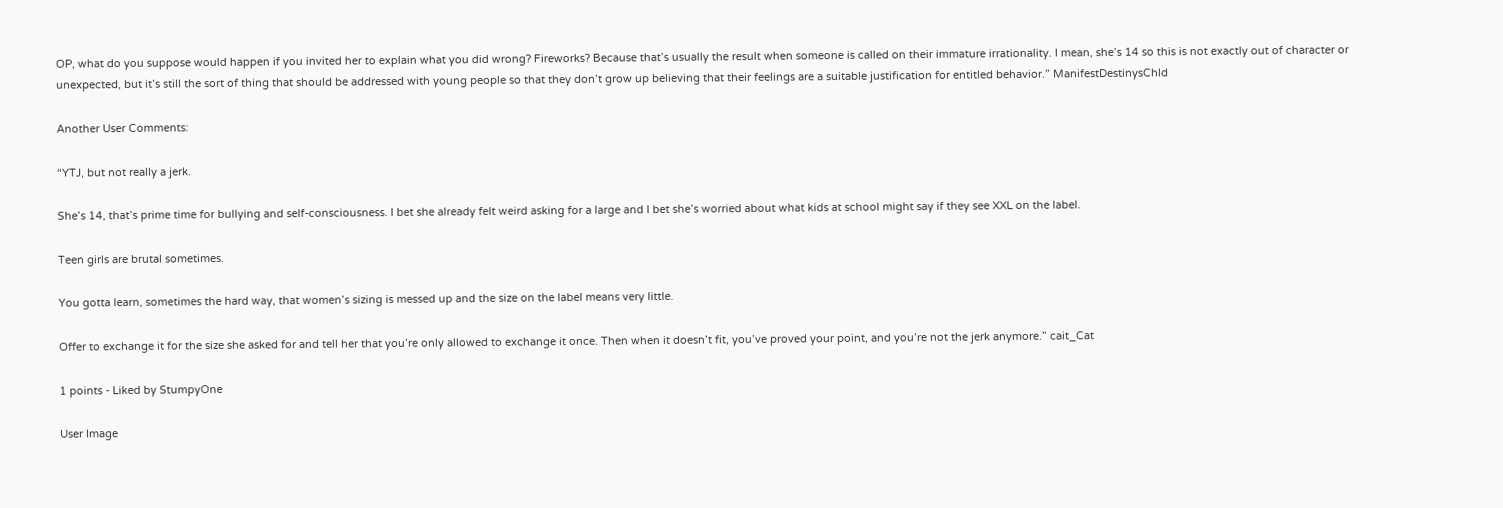OP, what do you suppose would happen if you invited her to explain what you did wrong? Fireworks? Because that’s usually the result when someone is called on their immature irrationality. I mean, she’s 14 so this is not exactly out of character or unexpected, but it’s still the sort of thing that should be addressed with young people so that they don’t grow up believing that their feelings are a suitable justification for entitled behavior.” ManifestDestinysChld

Another User Comments:

“YTJ, but not really a jerk.

She’s 14, that’s prime time for bullying and self-consciousness. I bet she already felt weird asking for a large and I bet she’s worried about what kids at school might say if they see XXL on the label.

Teen girls are brutal sometimes.

You gotta learn, sometimes the hard way, that women’s sizing is messed up and the size on the label means very little.

Offer to exchange it for the size she asked for and tell her that you’re only allowed to exchange it once. Then when it doesn’t fit, you’ve proved your point, and you’re not the jerk anymore.” cait_Cat

1 points - Liked by StumpyOne

User Image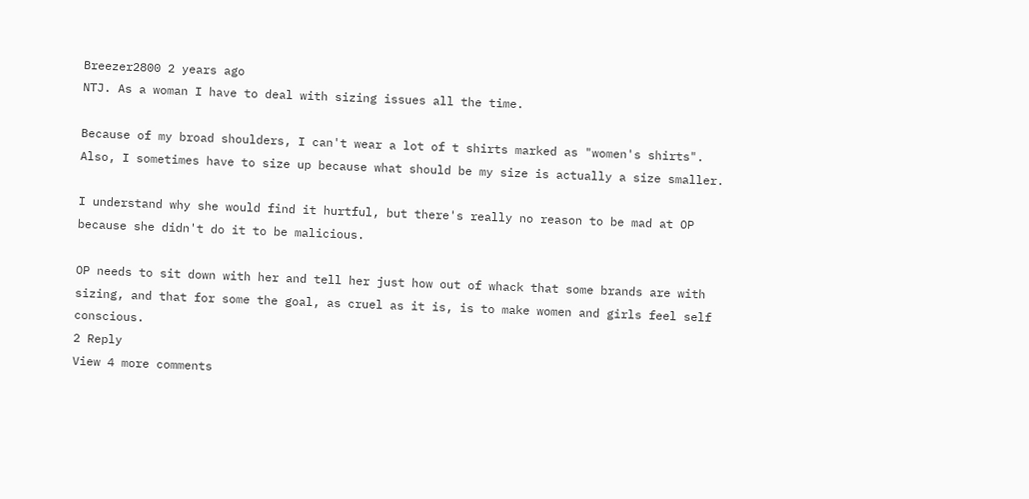Breezer2800 2 years ago
NTJ. As a woman I have to deal with sizing issues all the time.

Because of my broad shoulders, I can't wear a lot of t shirts marked as "women's shirts".
Also, I sometimes have to size up because what should be my size is actually a size smaller.

I understand why she would find it hurtful, but there's really no reason to be mad at OP because she didn't do it to be malicious.

OP needs to sit down with her and tell her just how out of whack that some brands are with sizing, and that for some the goal, as cruel as it is, is to make women and girls feel self conscious.
2 Reply
View 4 more comments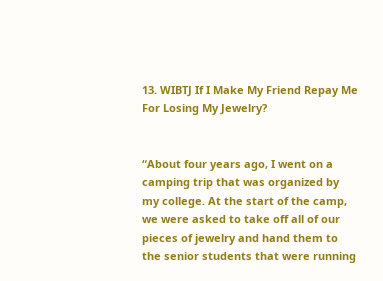13. WIBTJ If I Make My Friend Repay Me For Losing My Jewelry?


“About four years ago, I went on a camping trip that was organized by my college. At the start of the camp, we were asked to take off all of our pieces of jewelry and hand them to the senior students that were running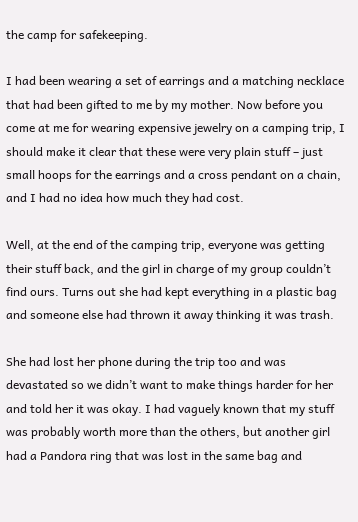the camp for safekeeping.

I had been wearing a set of earrings and a matching necklace that had been gifted to me by my mother. Now before you come at me for wearing expensive jewelry on a camping trip, I should make it clear that these were very plain stuff – just small hoops for the earrings and a cross pendant on a chain, and I had no idea how much they had cost.

Well, at the end of the camping trip, everyone was getting their stuff back, and the girl in charge of my group couldn’t find ours. Turns out she had kept everything in a plastic bag and someone else had thrown it away thinking it was trash.

She had lost her phone during the trip too and was devastated so we didn’t want to make things harder for her and told her it was okay. I had vaguely known that my stuff was probably worth more than the others, but another girl had a Pandora ring that was lost in the same bag and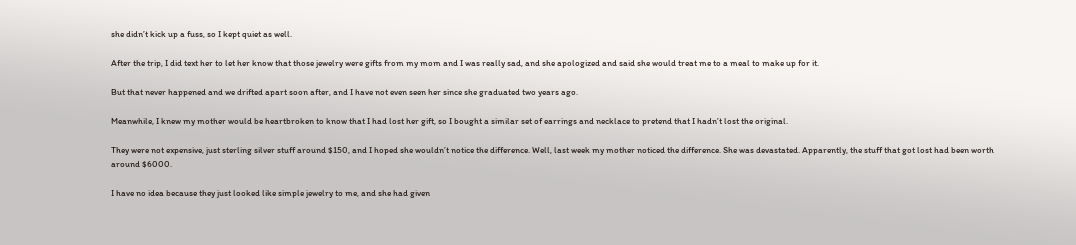she didn’t kick up a fuss, so I kept quiet as well.

After the trip, I did text her to let her know that those jewelry were gifts from my mom and I was really sad, and she apologized and said she would treat me to a meal to make up for it.

But that never happened and we drifted apart soon after, and I have not even seen her since she graduated two years ago.

Meanwhile, I knew my mother would be heartbroken to know that I had lost her gift, so I bought a similar set of earrings and necklace to pretend that I hadn’t lost the original.

They were not expensive, just sterling silver stuff around $150, and I hoped she wouldn’t notice the difference. Well, last week my mother noticed the difference. She was devastated. Apparently, the stuff that got lost had been worth around $6000.

I have no idea because they just looked like simple jewelry to me, and she had given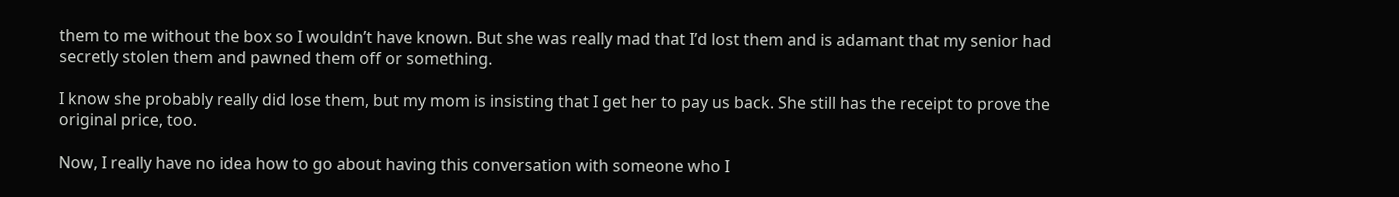them to me without the box so I wouldn’t have known. But she was really mad that I’d lost them and is adamant that my senior had secretly stolen them and pawned them off or something.

I know she probably really did lose them, but my mom is insisting that I get her to pay us back. She still has the receipt to prove the original price, too.

Now, I really have no idea how to go about having this conversation with someone who I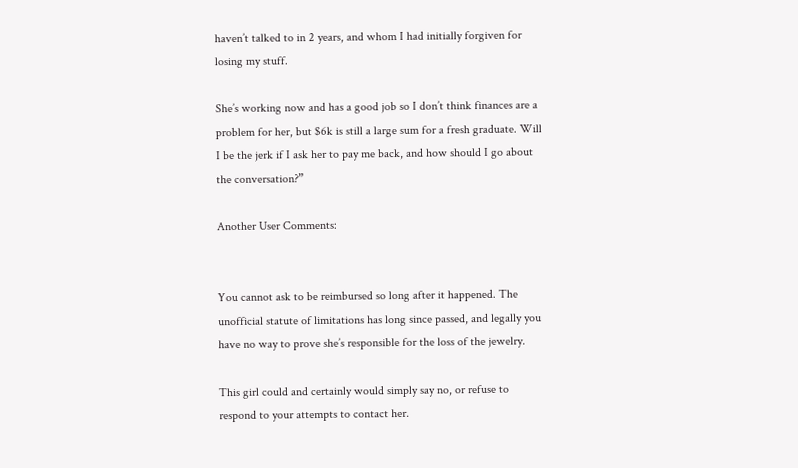haven’t talked to in 2 years, and whom I had initially forgiven for losing my stuff.

She’s working now and has a good job so I don’t think finances are a problem for her, but $6k is still a large sum for a fresh graduate. Will I be the jerk if I ask her to pay me back, and how should I go about the conversation?”

Another User Comments:


You cannot ask to be reimbursed so long after it happened. The unofficial statute of limitations has long since passed, and legally you have no way to prove she’s responsible for the loss of the jewelry.

This girl could and certainly would simply say no, or refuse to respond to your attempts to contact her.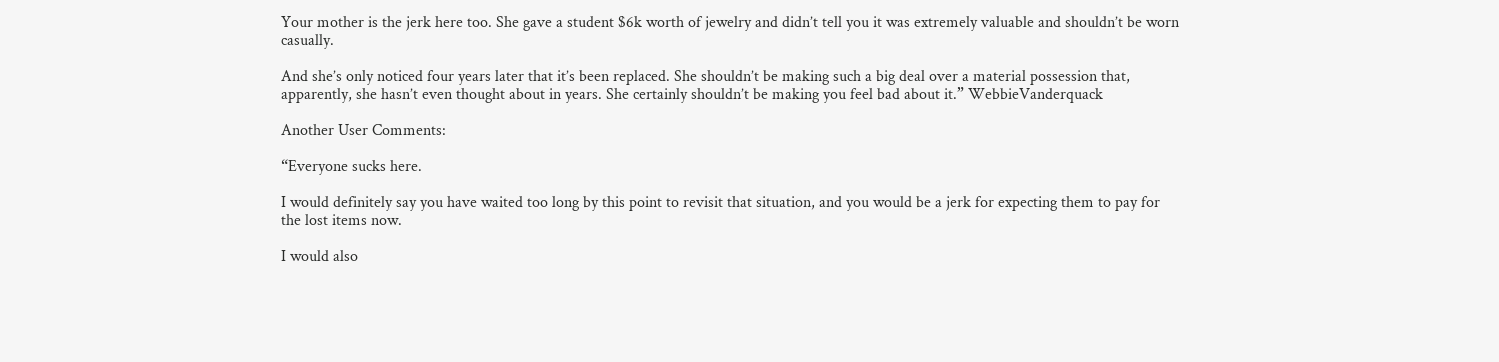Your mother is the jerk here too. She gave a student $6k worth of jewelry and didn’t tell you it was extremely valuable and shouldn’t be worn casually.

And she’s only noticed four years later that it’s been replaced. She shouldn’t be making such a big deal over a material possession that, apparently, she hasn’t even thought about in years. She certainly shouldn’t be making you feel bad about it.” WebbieVanderquack

Another User Comments:

“Everyone sucks here.

I would definitely say you have waited too long by this point to revisit that situation, and you would be a jerk for expecting them to pay for the lost items now.

I would also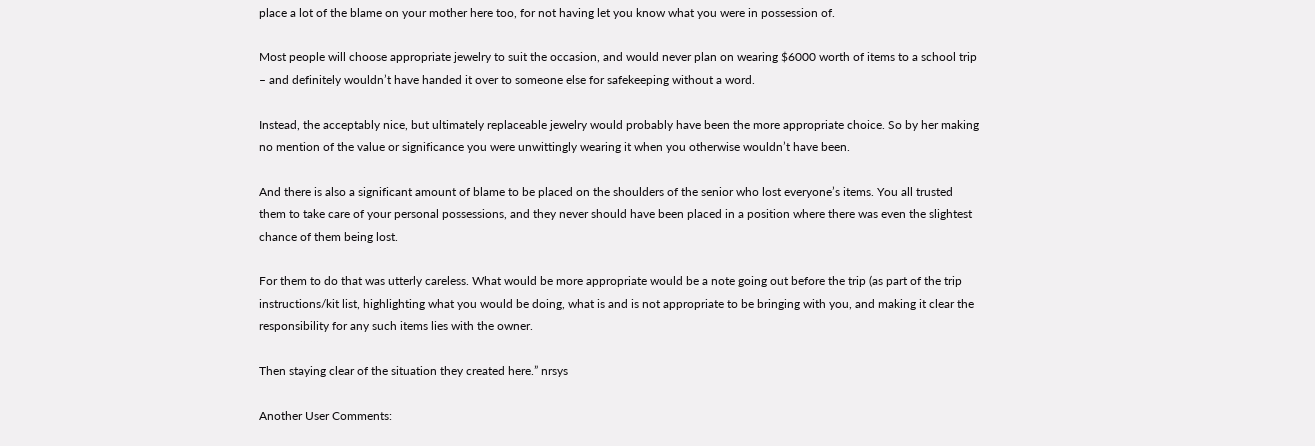place a lot of the blame on your mother here too, for not having let you know what you were in possession of.

Most people will choose appropriate jewelry to suit the occasion, and would never plan on wearing $6000 worth of items to a school trip – and definitely wouldn’t have handed it over to someone else for safekeeping without a word.

Instead, the acceptably nice, but ultimately replaceable jewelry would probably have been the more appropriate choice. So by her making no mention of the value or significance you were unwittingly wearing it when you otherwise wouldn’t have been.

And there is also a significant amount of blame to be placed on the shoulders of the senior who lost everyone’s items. You all trusted them to take care of your personal possessions, and they never should have been placed in a position where there was even the slightest chance of them being lost.

For them to do that was utterly careless. What would be more appropriate would be a note going out before the trip (as part of the trip instructions/kit list, highlighting what you would be doing, what is and is not appropriate to be bringing with you, and making it clear the responsibility for any such items lies with the owner.

Then staying clear of the situation they created here.” nrsys

Another User Comments: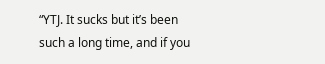“YTJ. It sucks but it’s been such a long time, and if you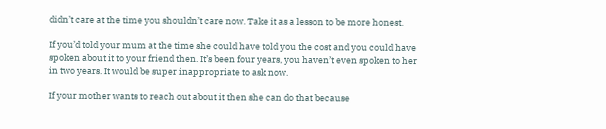didn’t care at the time you shouldn’t care now. Take it as a lesson to be more honest.

If you’d told your mum at the time she could have told you the cost and you could have spoken about it to your friend then. It’s been four years, you haven’t even spoken to her in two years. It would be super inappropriate to ask now.

If your mother wants to reach out about it then she can do that because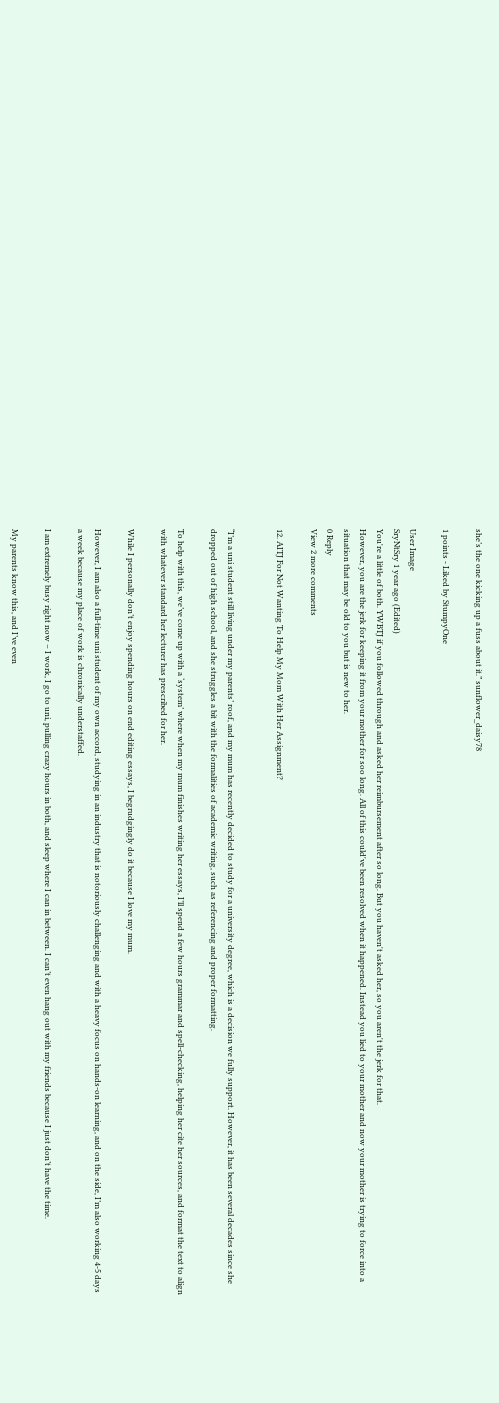she’s the one kicking up a fuss about it.” sunflower_daisy78

1 points - Liked by StumpyOne

User Image
SryNtSry 1 year ago (Edited)
You're a little of both. YWBTJ if you followed through and asked her reimbursement after so long. But you haven't asked her, so you aren't the jerk for that.
However, you are the jerk for keeping it from your mother for soo long. All of this could've been resolved when it happened. Instead you lied to your mother and now your mother is trying to force into a situation that may be old to you but is new to her.
0 Reply
View 2 more comments

12. AITJ For Not Wanting To Help My Mom With Her Assignment?


“I’m a uni student still living under my parents’ roof, and my mum has recently decided to study for a university degree, which is a decision we fully support. However, it has been several decades since she dropped out of high school, and she struggles a bit with the formalities of academic writing, such as referencing and proper formatting.

To help with this, we’ve come up with a ‘system’ where when my mum finishes writing her essays, I’ll spend a few hours grammar and spell-checking, helping her cite her sources, and format the text to align with whatever standard her lecturer has prescribed for her.

While I personally don’t enjoy spending hours on end editing essays, I begrudgingly do it because I love my mum.

However, I am also a full-time uni student of my own accord, studying in an industry that is notoriously challenging and with a heavy focus on hands-on learning, and on the side, I’m also working 4-5 days a week because my place of work is chronically understaffed.

I am extremely busy right now – I work, I go to uni, pulling crazy hours in both, and sleep where I can in between. I can’t even hang out with my friends because I just don’t have the time.

My parents know this, and I’ve even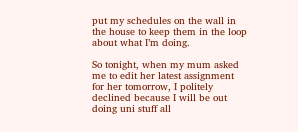put my schedules on the wall in the house to keep them in the loop about what I’m doing.

So tonight, when my mum asked me to edit her latest assignment for her tomorrow, I politely declined because I will be out doing uni stuff all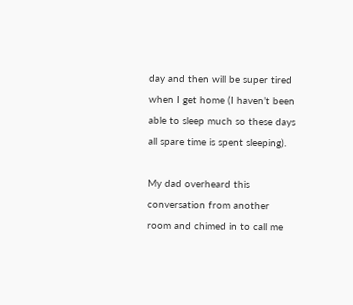day and then will be super tired when I get home (I haven’t been able to sleep much so these days all spare time is spent sleeping).

My dad overheard this conversation from another room and chimed in to call me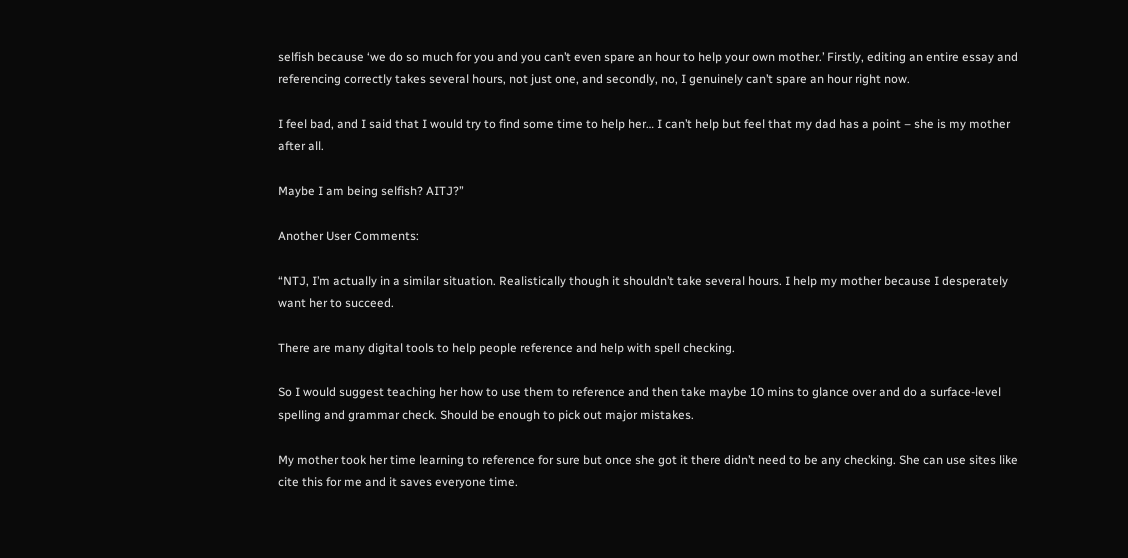selfish because ‘we do so much for you and you can’t even spare an hour to help your own mother.’ Firstly, editing an entire essay and referencing correctly takes several hours, not just one, and secondly, no, I genuinely can’t spare an hour right now.

I feel bad, and I said that I would try to find some time to help her… I can’t help but feel that my dad has a point – she is my mother after all.

Maybe I am being selfish? AITJ?”

Another User Comments:

“NTJ, I’m actually in a similar situation. Realistically though it shouldn’t take several hours. I help my mother because I desperately want her to succeed.

There are many digital tools to help people reference and help with spell checking.

So I would suggest teaching her how to use them to reference and then take maybe 10 mins to glance over and do a surface-level spelling and grammar check. Should be enough to pick out major mistakes.

My mother took her time learning to reference for sure but once she got it there didn’t need to be any checking. She can use sites like cite this for me and it saves everyone time.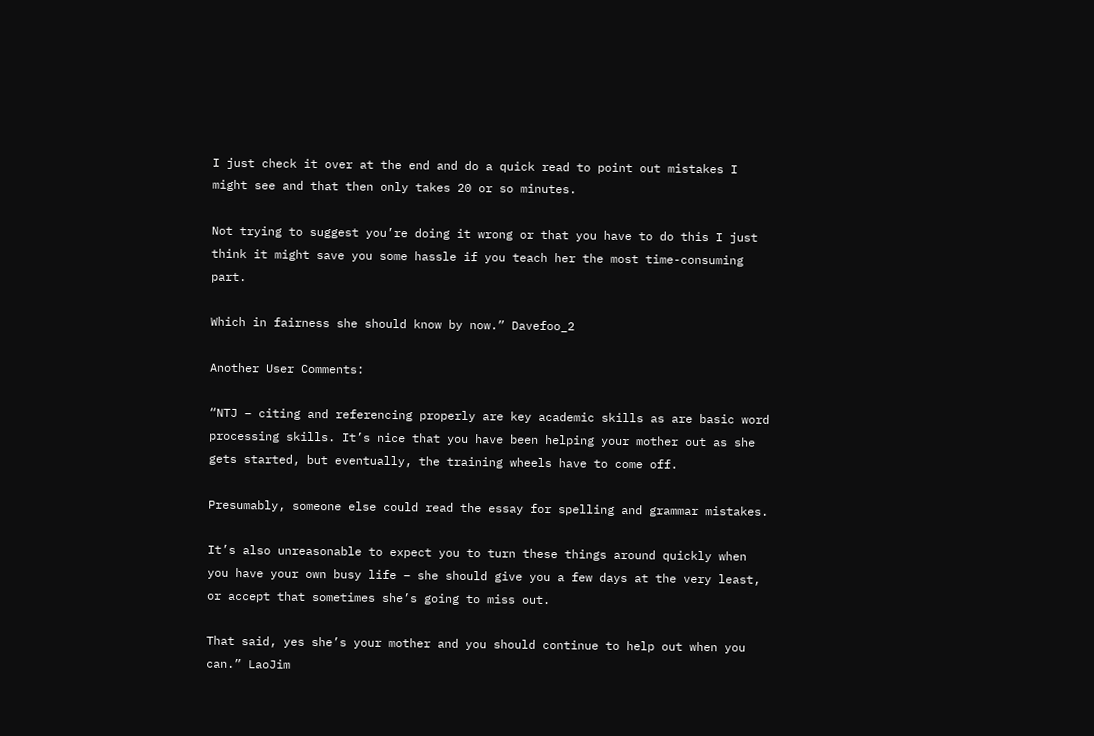I just check it over at the end and do a quick read to point out mistakes I might see and that then only takes 20 or so minutes.

Not trying to suggest you’re doing it wrong or that you have to do this I just think it might save you some hassle if you teach her the most time-consuming part.

Which in fairness she should know by now.” Davefoo_2

Another User Comments:

“NTJ – citing and referencing properly are key academic skills as are basic word processing skills. It’s nice that you have been helping your mother out as she gets started, but eventually, the training wheels have to come off.

Presumably, someone else could read the essay for spelling and grammar mistakes.

It’s also unreasonable to expect you to turn these things around quickly when you have your own busy life – she should give you a few days at the very least, or accept that sometimes she’s going to miss out.

That said, yes she’s your mother and you should continue to help out when you can.” LaoJim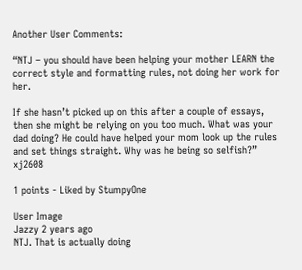Another User Comments:

“NTJ – you should have been helping your mother LEARN the correct style and formatting rules, not doing her work for her.

If she hasn’t picked up on this after a couple of essays, then she might be relying on you too much. What was your dad doing? He could have helped your mom look up the rules and set things straight. Why was he being so selfish?” xj2608

1 points - Liked by StumpyOne

User Image
Jazzy 2 years ago
NTJ. That is actually doing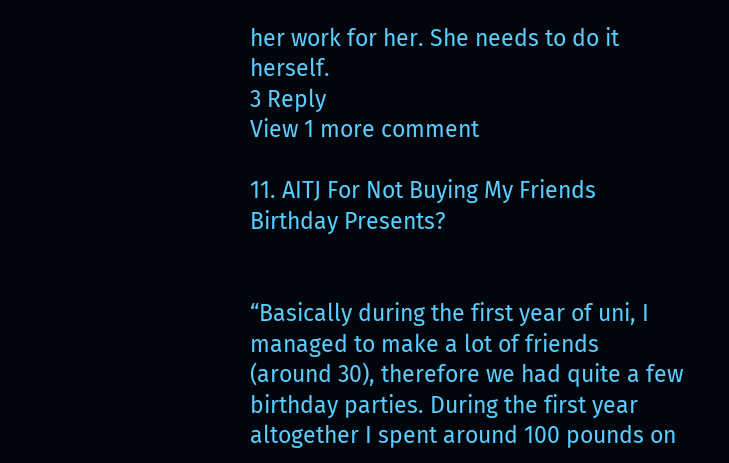her work for her. She needs to do it herself.
3 Reply
View 1 more comment

11. AITJ For Not Buying My Friends Birthday Presents?


“Basically during the first year of uni, I managed to make a lot of friends (around 30), therefore we had quite a few birthday parties. During the first year altogether I spent around 100 pounds on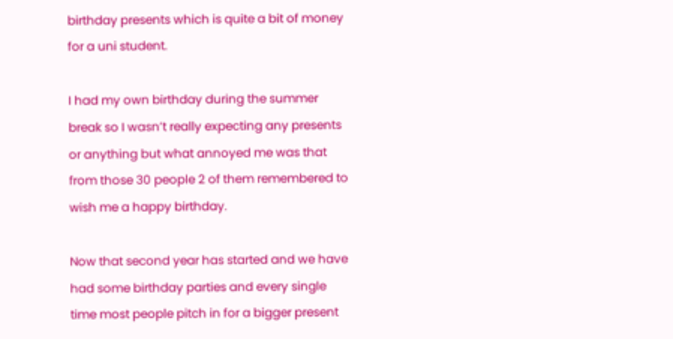birthday presents which is quite a bit of money for a uni student.

I had my own birthday during the summer break so I wasn’t really expecting any presents or anything but what annoyed me was that from those 30 people 2 of them remembered to wish me a happy birthday.

Now that second year has started and we have had some birthday parties and every single time most people pitch in for a bigger present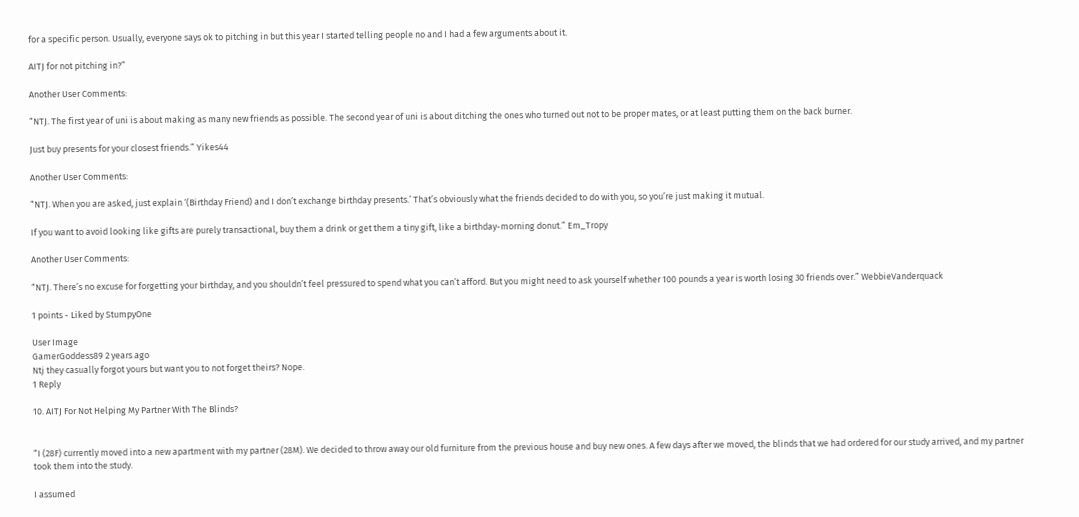for a specific person. Usually, everyone says ok to pitching in but this year I started telling people no and I had a few arguments about it.

AITJ for not pitching in?”

Another User Comments:

“NTJ. The first year of uni is about making as many new friends as possible. The second year of uni is about ditching the ones who turned out not to be proper mates, or at least putting them on the back burner.

Just buy presents for your closest friends.” Yikes44

Another User Comments:

“NTJ. When you are asked, just explain ‘(Birthday Friend) and I don’t exchange birthday presents.’ That’s obviously what the friends decided to do with you, so you’re just making it mutual.

If you want to avoid looking like gifts are purely transactional, buy them a drink or get them a tiny gift, like a birthday-morning donut.” Em_Tropy

Another User Comments:

“NTJ. There’s no excuse for forgetting your birthday, and you shouldn’t feel pressured to spend what you can’t afford. But you might need to ask yourself whether 100 pounds a year is worth losing 30 friends over.” WebbieVanderquack

1 points - Liked by StumpyOne

User Image
GamerGoddess89 2 years ago
Ntj they casually forgot yours but want you to not forget theirs? Nope.
1 Reply

10. AITJ For Not Helping My Partner With The Blinds?


“I (28F) currently moved into a new apartment with my partner (28M). We decided to throw away our old furniture from the previous house and buy new ones. A few days after we moved, the blinds that we had ordered for our study arrived, and my partner took them into the study.

I assumed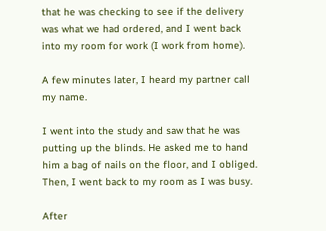that he was checking to see if the delivery was what we had ordered, and I went back into my room for work (I work from home).

A few minutes later, I heard my partner call my name.

I went into the study and saw that he was putting up the blinds. He asked me to hand him a bag of nails on the floor, and I obliged. Then, I went back to my room as I was busy.

After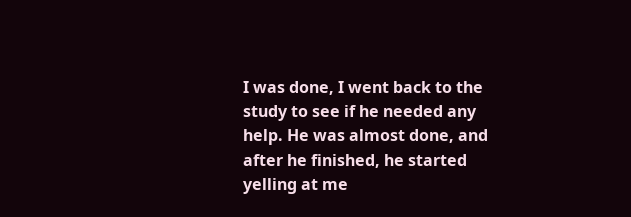I was done, I went back to the study to see if he needed any help. He was almost done, and after he finished, he started yelling at me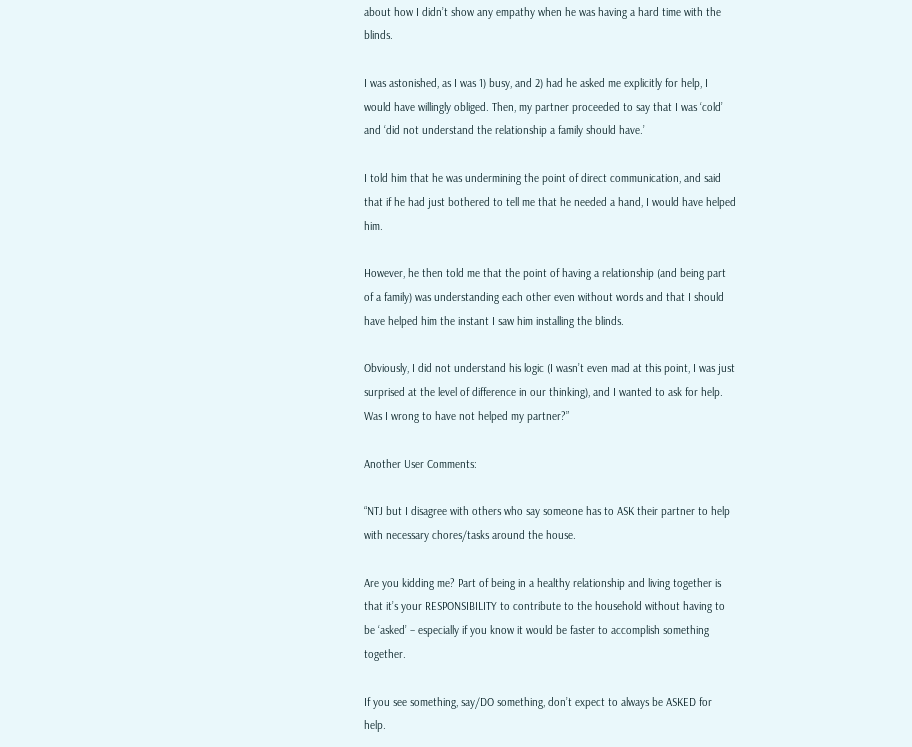about how I didn’t show any empathy when he was having a hard time with the blinds.

I was astonished, as I was 1) busy, and 2) had he asked me explicitly for help, I would have willingly obliged. Then, my partner proceeded to say that I was ‘cold’ and ‘did not understand the relationship a family should have.’

I told him that he was undermining the point of direct communication, and said that if he had just bothered to tell me that he needed a hand, I would have helped him.

However, he then told me that the point of having a relationship (and being part of a family) was understanding each other even without words and that I should have helped him the instant I saw him installing the blinds.

Obviously, I did not understand his logic (I wasn’t even mad at this point, I was just surprised at the level of difference in our thinking), and I wanted to ask for help. Was I wrong to have not helped my partner?”

Another User Comments:

“NTJ but I disagree with others who say someone has to ASK their partner to help with necessary chores/tasks around the house.

Are you kidding me? Part of being in a healthy relationship and living together is that it’s your RESPONSIBILITY to contribute to the household without having to be ‘asked’ – especially if you know it would be faster to accomplish something together.

If you see something, say/DO something, don’t expect to always be ASKED for help.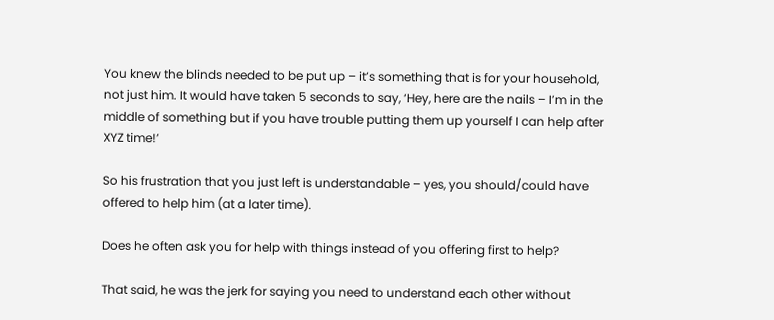You knew the blinds needed to be put up – it’s something that is for your household, not just him. It would have taken 5 seconds to say, ‘Hey, here are the nails – I’m in the middle of something but if you have trouble putting them up yourself I can help after XYZ time!’

So his frustration that you just left is understandable – yes, you should/could have offered to help him (at a later time).

Does he often ask you for help with things instead of you offering first to help?

That said, he was the jerk for saying you need to understand each other without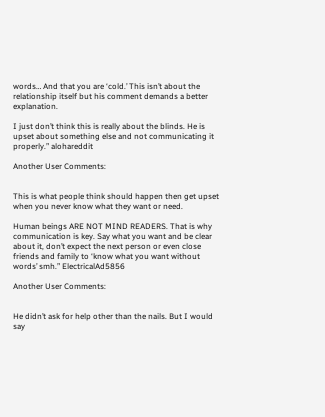words… And that you are ‘cold.’ This isn’t about the relationship itself but his comment demands a better explanation.

I just don’t think this is really about the blinds. He is upset about something else and not communicating it properly.” alohareddit

Another User Comments:


This is what people think should happen then get upset when you never know what they want or need.

Human beings ARE NOT MIND READERS. That is why communication is key. Say what you want and be clear about it, don’t expect the next person or even close friends and family to ‘know what you want without words’ smh.” ElectricalAd5856

Another User Comments:


He didn’t ask for help other than the nails. But I would say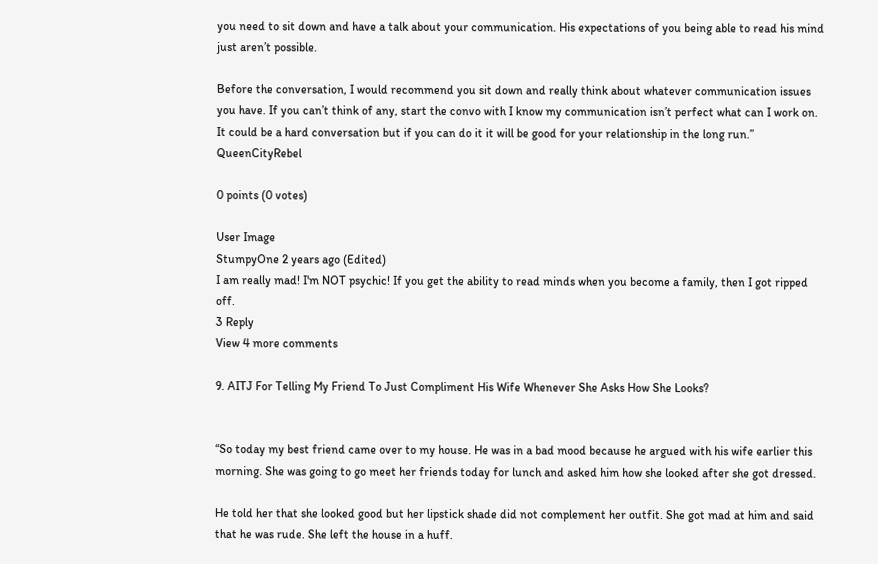you need to sit down and have a talk about your communication. His expectations of you being able to read his mind just aren’t possible.

Before the conversation, I would recommend you sit down and really think about whatever communication issues you have. If you can’t think of any, start the convo with I know my communication isn’t perfect what can I work on. It could be a hard conversation but if you can do it it will be good for your relationship in the long run.” QueenCityRebel

0 points (0 votes)

User Image
StumpyOne 2 years ago (Edited)
I am really mad! I'm NOT psychic! If you get the ability to read minds when you become a family, then I got ripped off.
3 Reply
View 4 more comments

9. AITJ For Telling My Friend To Just Compliment His Wife Whenever She Asks How She Looks?


“So today my best friend came over to my house. He was in a bad mood because he argued with his wife earlier this morning. She was going to go meet her friends today for lunch and asked him how she looked after she got dressed.

He told her that she looked good but her lipstick shade did not complement her outfit. She got mad at him and said that he was rude. She left the house in a huff.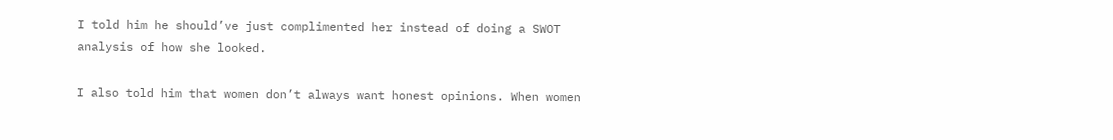I told him he should’ve just complimented her instead of doing a SWOT analysis of how she looked.

I also told him that women don’t always want honest opinions. When women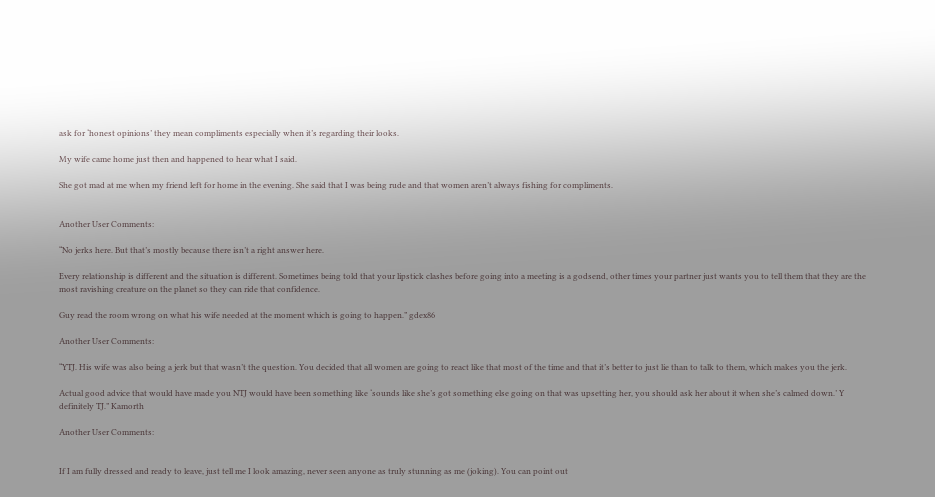ask for ‘honest opinions’ they mean compliments especially when it’s regarding their looks.

My wife came home just then and happened to hear what I said.

She got mad at me when my friend left for home in the evening. She said that I was being rude and that women aren’t always fishing for compliments.


Another User Comments:

“No jerks here. But that’s mostly because there isn’t a right answer here.

Every relationship is different and the situation is different. Sometimes being told that your lipstick clashes before going into a meeting is a godsend, other times your partner just wants you to tell them that they are the most ravishing creature on the planet so they can ride that confidence.

Guy read the room wrong on what his wife needed at the moment which is going to happen.” gdex86

Another User Comments:

“YTJ. His wife was also being a jerk but that wasn’t the question. You decided that all women are going to react like that most of the time and that it’s better to just lie than to talk to them, which makes you the jerk.

Actual good advice that would have made you NTJ would have been something like ‘sounds like she’s got something else going on that was upsetting her, you should ask her about it when she’s calmed down.’ Y definitely TJ.” Kamorth

Another User Comments:


If I am fully dressed and ready to leave, just tell me I look amazing, never seen anyone as truly stunning as me (joking). You can point out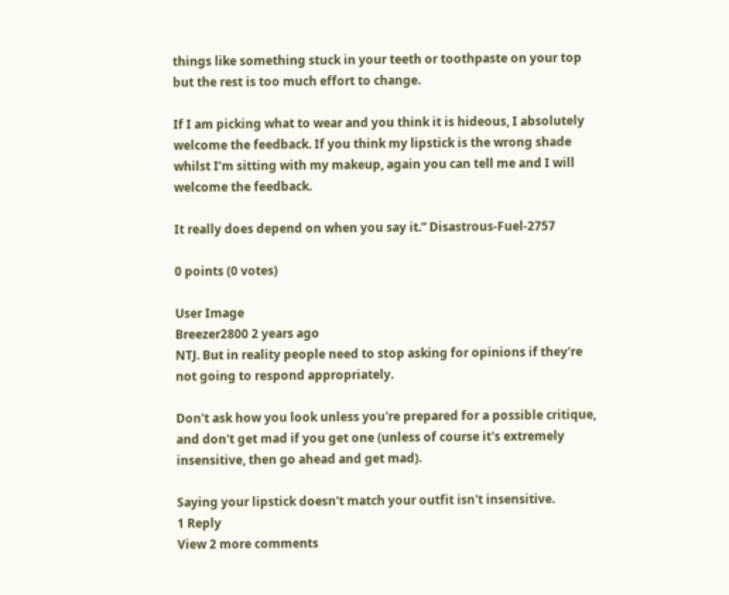things like something stuck in your teeth or toothpaste on your top but the rest is too much effort to change.

If I am picking what to wear and you think it is hideous, I absolutely welcome the feedback. If you think my lipstick is the wrong shade whilst I’m sitting with my makeup, again you can tell me and I will welcome the feedback.

It really does depend on when you say it.” Disastrous-Fuel-2757

0 points (0 votes)

User Image
Breezer2800 2 years ago
NTJ. But in reality people need to stop asking for opinions if they're not going to respond appropriately.

Don't ask how you look unless you're prepared for a possible critique, and don't get mad if you get one (unless of course it's extremely insensitive, then go ahead and get mad).

Saying your lipstick doesn't match your outfit isn't insensitive.
1 Reply
View 2 more comments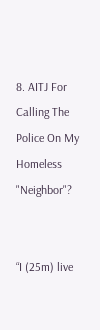8. AITJ For Calling The Police On My Homeless "Neighbor"?


“I (25m) live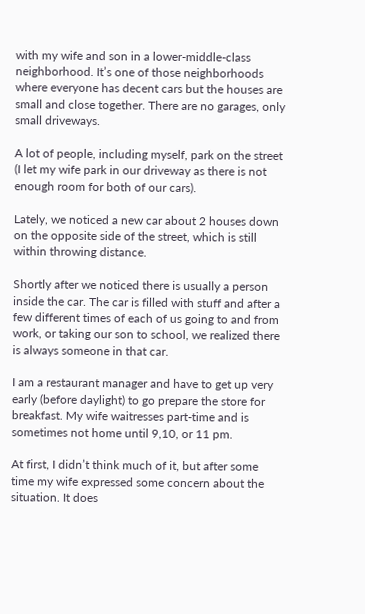with my wife and son in a lower-middle-class neighborhood. It’s one of those neighborhoods where everyone has decent cars but the houses are small and close together. There are no garages, only small driveways.

A lot of people, including myself, park on the street (I let my wife park in our driveway as there is not enough room for both of our cars).

Lately, we noticed a new car about 2 houses down on the opposite side of the street, which is still within throwing distance.

Shortly after we noticed there is usually a person inside the car. The car is filled with stuff and after a few different times of each of us going to and from work, or taking our son to school, we realized there is always someone in that car.

I am a restaurant manager and have to get up very early (before daylight) to go prepare the store for breakfast. My wife waitresses part-time and is sometimes not home until 9,10, or 11 pm.

At first, I didn’t think much of it, but after some time my wife expressed some concern about the situation. It does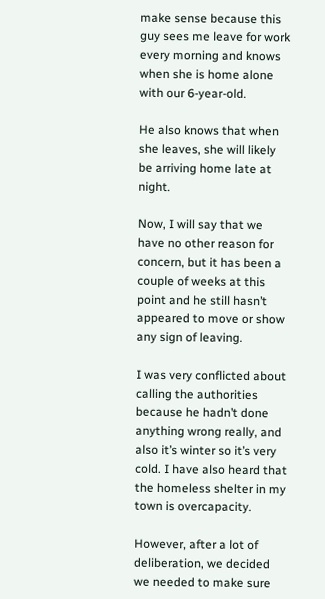make sense because this guy sees me leave for work every morning and knows when she is home alone with our 6-year-old.

He also knows that when she leaves, she will likely be arriving home late at night.

Now, I will say that we have no other reason for concern, but it has been a couple of weeks at this point and he still hasn’t appeared to move or show any sign of leaving.

I was very conflicted about calling the authorities because he hadn’t done anything wrong really, and also it’s winter so it’s very cold. I have also heard that the homeless shelter in my town is overcapacity.

However, after a lot of deliberation, we decided we needed to make sure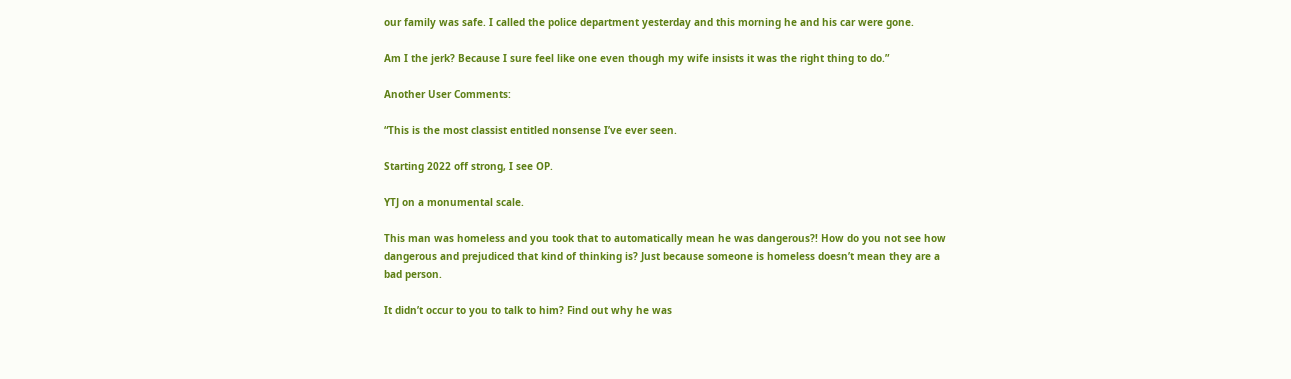our family was safe. I called the police department yesterday and this morning he and his car were gone.

Am I the jerk? Because I sure feel like one even though my wife insists it was the right thing to do.”

Another User Comments:

“This is the most classist entitled nonsense I’ve ever seen.

Starting 2022 off strong, I see OP.

YTJ on a monumental scale.

This man was homeless and you took that to automatically mean he was dangerous?! How do you not see how dangerous and prejudiced that kind of thinking is? Just because someone is homeless doesn’t mean they are a bad person.

It didn’t occur to you to talk to him? Find out why he was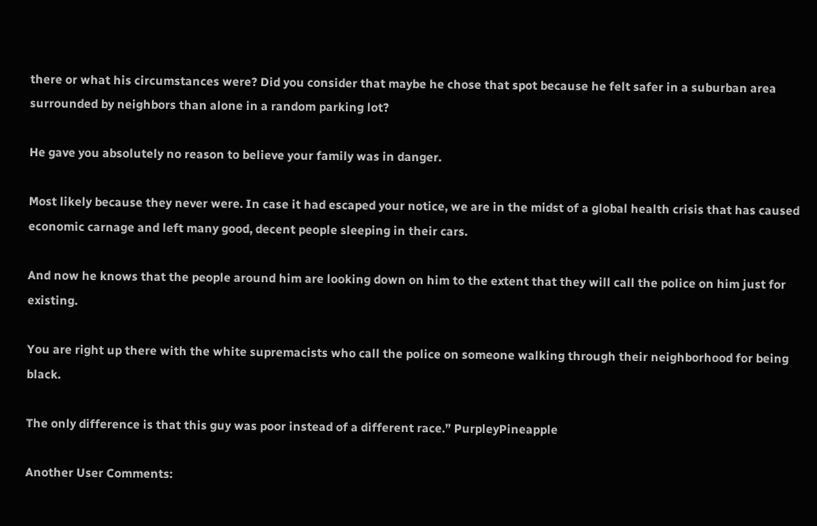there or what his circumstances were? Did you consider that maybe he chose that spot because he felt safer in a suburban area surrounded by neighbors than alone in a random parking lot?

He gave you absolutely no reason to believe your family was in danger.

Most likely because they never were. In case it had escaped your notice, we are in the midst of a global health crisis that has caused economic carnage and left many good, decent people sleeping in their cars.

And now he knows that the people around him are looking down on him to the extent that they will call the police on him just for existing.

You are right up there with the white supremacists who call the police on someone walking through their neighborhood for being black.

The only difference is that this guy was poor instead of a different race.” PurpleyPineapple

Another User Comments: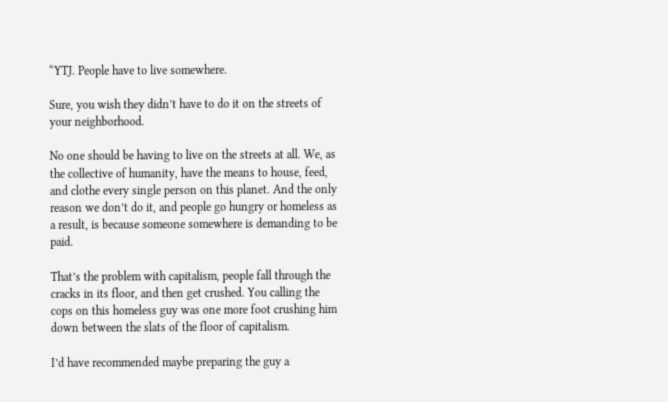“YTJ. People have to live somewhere.

Sure, you wish they didn’t have to do it on the streets of your neighborhood.

No one should be having to live on the streets at all. We, as the collective of humanity, have the means to house, feed, and clothe every single person on this planet. And the only reason we don’t do it, and people go hungry or homeless as a result, is because someone somewhere is demanding to be paid.

That’s the problem with capitalism, people fall through the cracks in its floor, and then get crushed. You calling the cops on this homeless guy was one more foot crushing him down between the slats of the floor of capitalism.

I’d have recommended maybe preparing the guy a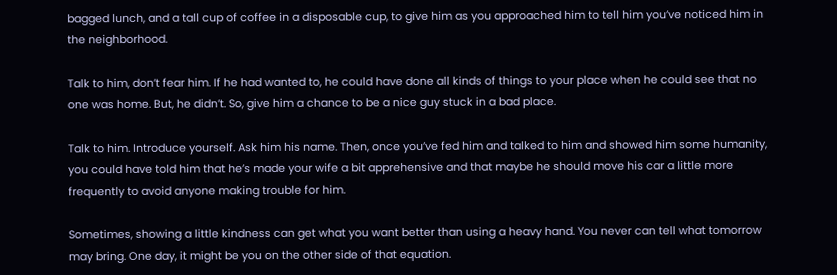bagged lunch, and a tall cup of coffee in a disposable cup, to give him as you approached him to tell him you’ve noticed him in the neighborhood.

Talk to him, don’t fear him. If he had wanted to, he could have done all kinds of things to your place when he could see that no one was home. But, he didn’t. So, give him a chance to be a nice guy stuck in a bad place.

Talk to him. Introduce yourself. Ask him his name. Then, once you’ve fed him and talked to him and showed him some humanity, you could have told him that he’s made your wife a bit apprehensive and that maybe he should move his car a little more frequently to avoid anyone making trouble for him.

Sometimes, showing a little kindness can get what you want better than using a heavy hand. You never can tell what tomorrow may bring. One day, it might be you on the other side of that equation.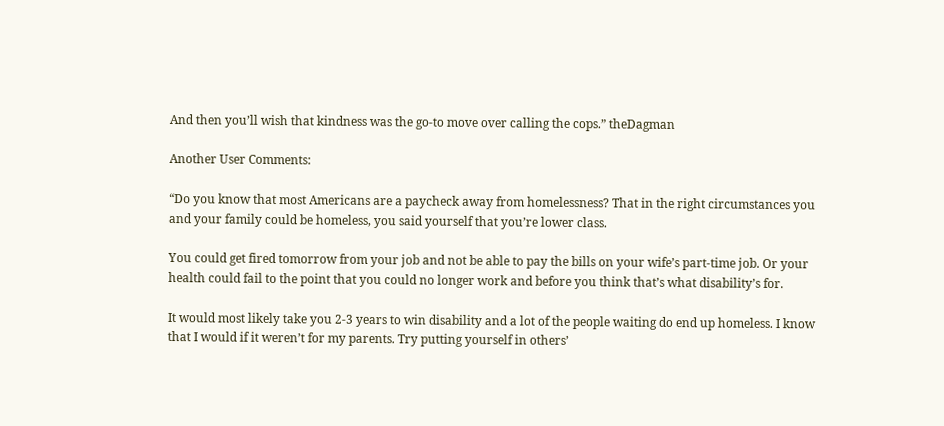And then you’ll wish that kindness was the go-to move over calling the cops.” theDagman

Another User Comments:

“Do you know that most Americans are a paycheck away from homelessness? That in the right circumstances you and your family could be homeless, you said yourself that you’re lower class.

You could get fired tomorrow from your job and not be able to pay the bills on your wife’s part-time job. Or your health could fail to the point that you could no longer work and before you think that’s what disability’s for.

It would most likely take you 2-3 years to win disability and a lot of the people waiting do end up homeless. I know that I would if it weren’t for my parents. Try putting yourself in others’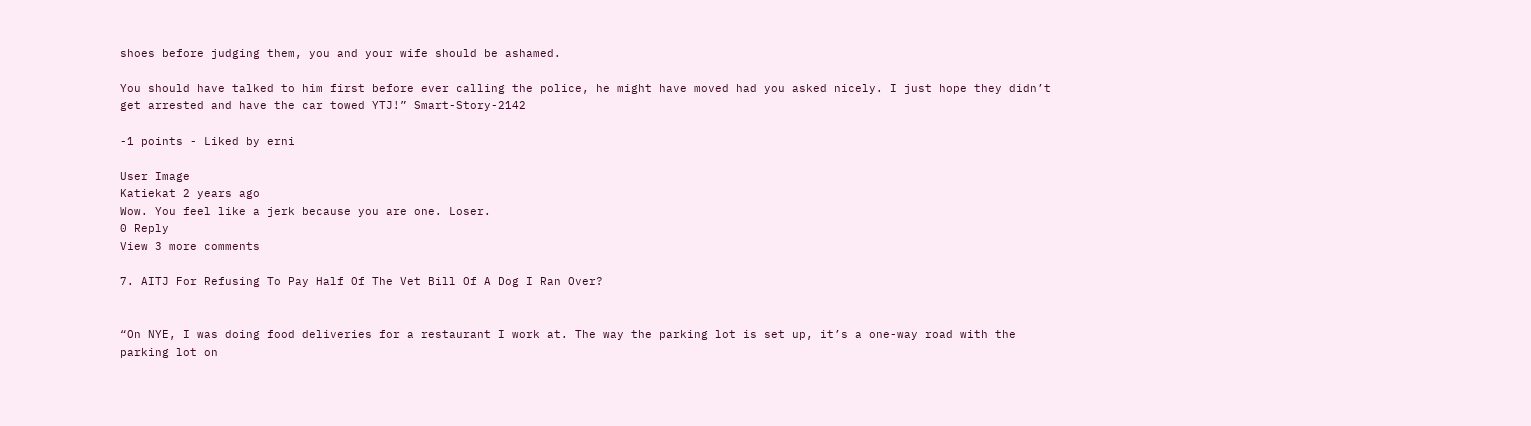shoes before judging them, you and your wife should be ashamed.

You should have talked to him first before ever calling the police, he might have moved had you asked nicely. I just hope they didn’t get arrested and have the car towed YTJ!” Smart-Story-2142

-1 points - Liked by erni

User Image
Katiekat 2 years ago
Wow. You feel like a jerk because you are one. Loser.
0 Reply
View 3 more comments

7. AITJ For Refusing To Pay Half Of The Vet Bill Of A Dog I Ran Over?


“On NYE, I was doing food deliveries for a restaurant I work at. The way the parking lot is set up, it’s a one-way road with the parking lot on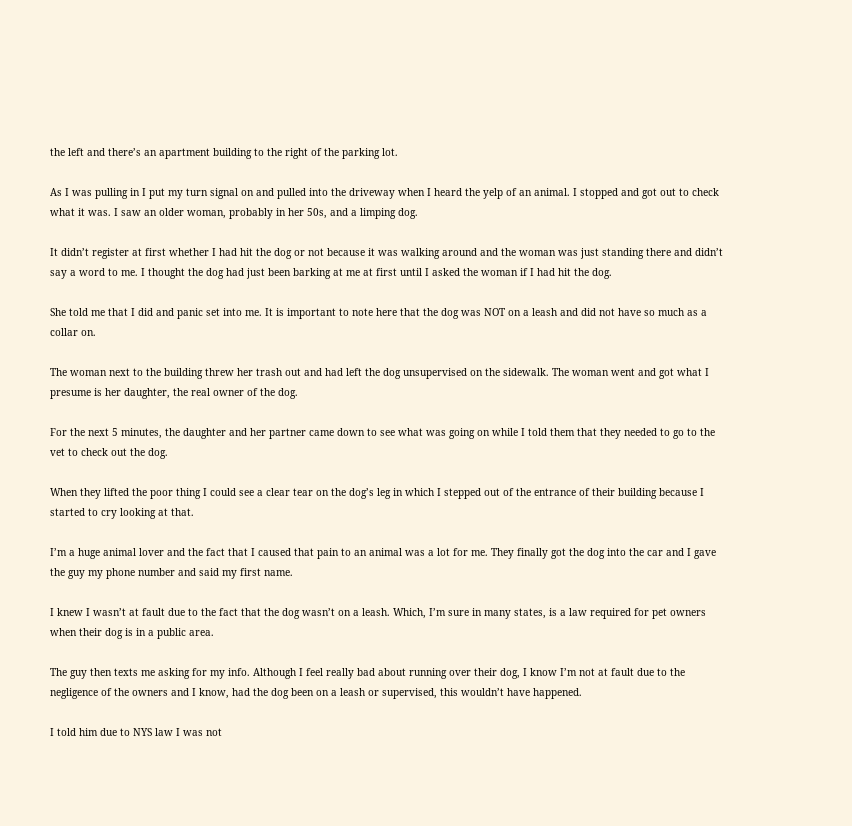the left and there’s an apartment building to the right of the parking lot.

As I was pulling in I put my turn signal on and pulled into the driveway when I heard the yelp of an animal. I stopped and got out to check what it was. I saw an older woman, probably in her 50s, and a limping dog.

It didn’t register at first whether I had hit the dog or not because it was walking around and the woman was just standing there and didn’t say a word to me. I thought the dog had just been barking at me at first until I asked the woman if I had hit the dog.

She told me that I did and panic set into me. It is important to note here that the dog was NOT on a leash and did not have so much as a collar on.

The woman next to the building threw her trash out and had left the dog unsupervised on the sidewalk. The woman went and got what I presume is her daughter, the real owner of the dog.

For the next 5 minutes, the daughter and her partner came down to see what was going on while I told them that they needed to go to the vet to check out the dog.

When they lifted the poor thing I could see a clear tear on the dog’s leg in which I stepped out of the entrance of their building because I started to cry looking at that.

I’m a huge animal lover and the fact that I caused that pain to an animal was a lot for me. They finally got the dog into the car and I gave the guy my phone number and said my first name.

I knew I wasn’t at fault due to the fact that the dog wasn’t on a leash. Which, I’m sure in many states, is a law required for pet owners when their dog is in a public area.

The guy then texts me asking for my info. Although I feel really bad about running over their dog, I know I’m not at fault due to the negligence of the owners and I know, had the dog been on a leash or supervised, this wouldn’t have happened.

I told him due to NYS law I was not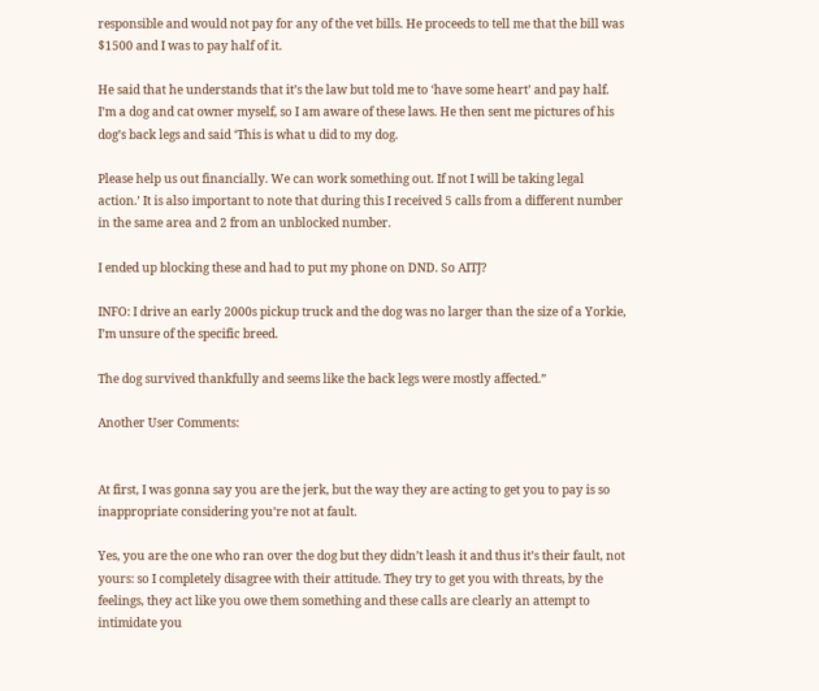responsible and would not pay for any of the vet bills. He proceeds to tell me that the bill was $1500 and I was to pay half of it.

He said that he understands that it’s the law but told me to ‘have some heart’ and pay half. I’m a dog and cat owner myself, so I am aware of these laws. He then sent me pictures of his dog’s back legs and said ‘This is what u did to my dog.

Please help us out financially. We can work something out. If not I will be taking legal action.’ It is also important to note that during this I received 5 calls from a different number in the same area and 2 from an unblocked number.

I ended up blocking these and had to put my phone on DND. So AITJ?

INFO: I drive an early 2000s pickup truck and the dog was no larger than the size of a Yorkie, I’m unsure of the specific breed.

The dog survived thankfully and seems like the back legs were mostly affected.”

Another User Comments:


At first, I was gonna say you are the jerk, but the way they are acting to get you to pay is so inappropriate considering you’re not at fault.

Yes, you are the one who ran over the dog but they didn’t leash it and thus it’s their fault, not yours: so I completely disagree with their attitude. They try to get you with threats, by the feelings, they act like you owe them something and these calls are clearly an attempt to intimidate you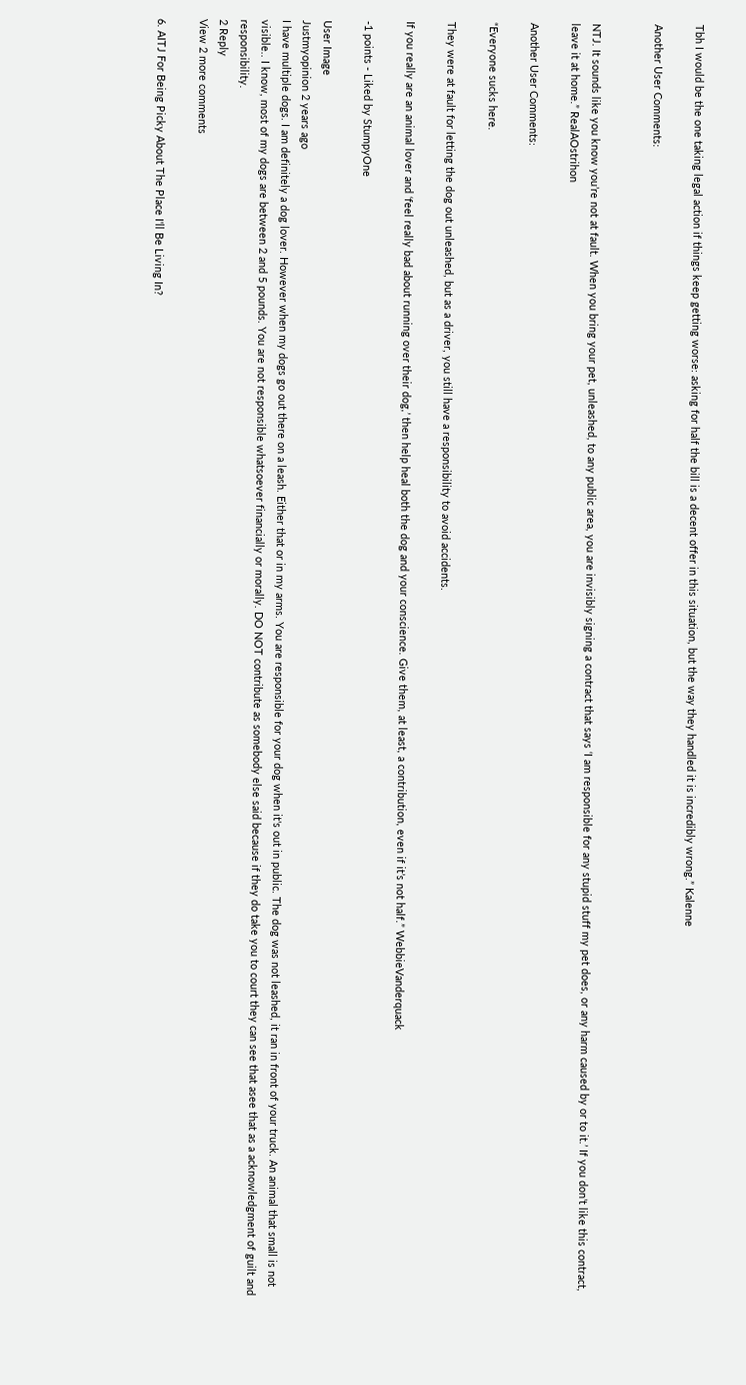Tbh I would be the one taking legal action if things keep getting worse: asking for half the bill is a decent offer in this situation, but the way they handled it is incredibly wrong.” Kalenne

Another User Comments:


NTJ. It sounds like you know you’re not at fault. When you bring your pet, unleashed, to any public area, you are invisibly signing a contract that says ‘I am responsible for any stupid stuff my pet does, or any harm caused by or to it.’ If you don’t like this contract, leave it at home.” RealAOstrihon

Another User Comments:

“Everyone sucks here.

They were at fault for letting the dog out unleashed, but as a driver, you still have a responsibility to avoid accidents.

If you really are an animal lover and ‘feel really bad about running over their dog,’ then help heal both the dog and your conscience. Give them, at least, a contribution, even if it’s not half.” WebbieVanderquack

-1 points - Liked by StumpyOne

User Image
Justmyopinion 2 years ago
I have multiple dogs. I am definitely a dog lover. However when my dogs go out there on a leash. Either that or in my arms. You are responsible for your dog when it's out in public. The dog was not leashed, it ran in front of your truck. An animal that small is not visible.. I know, most of my dogs are between 2 and 5 pounds. You are not responsible whatsoever financially or morally. DO NOT contribute as somebody else said because if they do take you to court they can see that asee that as a acknowledgment of guilt and responsibility.
2 Reply
View 2 more comments

6. AITJ For Being Picky About The Place I'll Be Living In?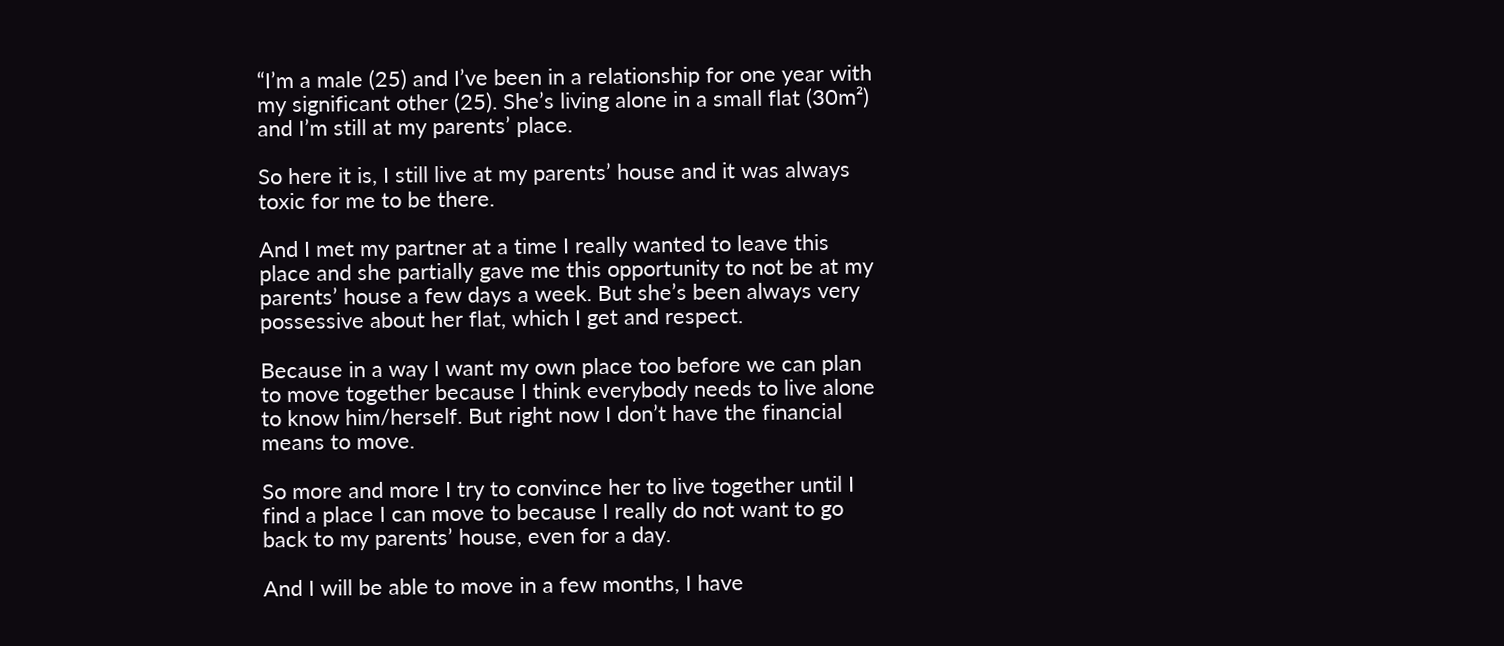“I’m a male (25) and I’ve been in a relationship for one year with my significant other (25). She’s living alone in a small flat (30m²) and I’m still at my parents’ place.

So here it is, I still live at my parents’ house and it was always toxic for me to be there.

And I met my partner at a time I really wanted to leave this place and she partially gave me this opportunity to not be at my parents’ house a few days a week. But she’s been always very possessive about her flat, which I get and respect.

Because in a way I want my own place too before we can plan to move together because I think everybody needs to live alone to know him/herself. But right now I don’t have the financial means to move.

So more and more I try to convince her to live together until I find a place I can move to because I really do not want to go back to my parents’ house, even for a day.

And I will be able to move in a few months, I have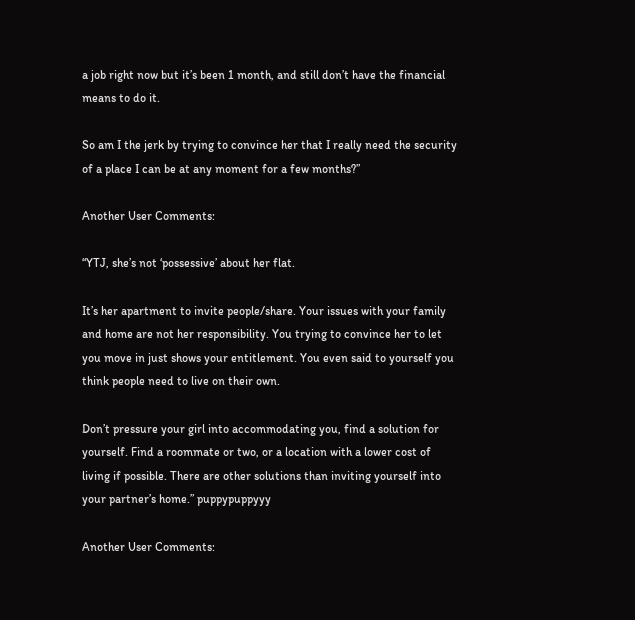a job right now but it’s been 1 month, and still don’t have the financial means to do it.

So am I the jerk by trying to convince her that I really need the security of a place I can be at any moment for a few months?”

Another User Comments:

“YTJ, she’s not ‘possessive’ about her flat.

It’s her apartment to invite people/share. Your issues with your family and home are not her responsibility. You trying to convince her to let you move in just shows your entitlement. You even said to yourself you think people need to live on their own.

Don’t pressure your girl into accommodating you, find a solution for yourself. Find a roommate or two, or a location with a lower cost of living if possible. There are other solutions than inviting yourself into your partner’s home.” puppypuppyyy

Another User Comments: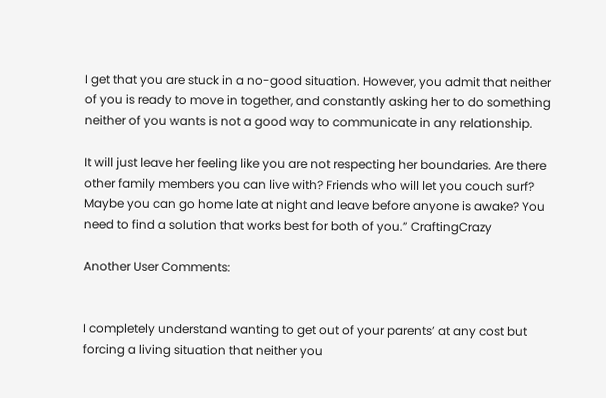I get that you are stuck in a no-good situation. However, you admit that neither of you is ready to move in together, and constantly asking her to do something neither of you wants is not a good way to communicate in any relationship.

It will just leave her feeling like you are not respecting her boundaries. Are there other family members you can live with? Friends who will let you couch surf? Maybe you can go home late at night and leave before anyone is awake? You need to find a solution that works best for both of you.” CraftingCrazy

Another User Comments:


I completely understand wanting to get out of your parents’ at any cost but forcing a living situation that neither you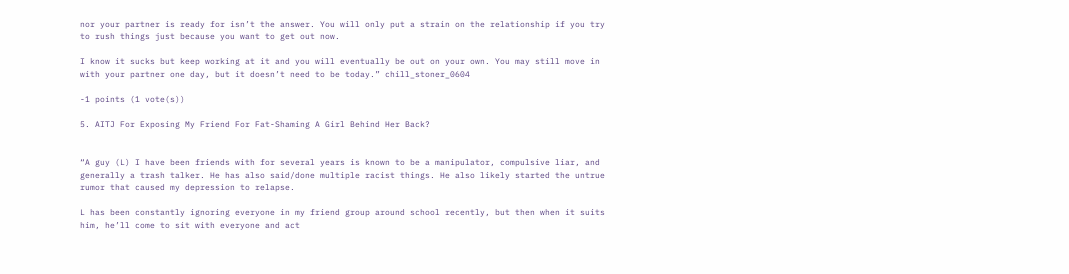nor your partner is ready for isn’t the answer. You will only put a strain on the relationship if you try to rush things just because you want to get out now.

I know it sucks but keep working at it and you will eventually be out on your own. You may still move in with your partner one day, but it doesn’t need to be today.” chill_stoner_0604

-1 points (1 vote(s))

5. AITJ For Exposing My Friend For Fat-Shaming A Girl Behind Her Back?


“A guy (L) I have been friends with for several years is known to be a manipulator, compulsive liar, and generally a trash talker. He has also said/done multiple racist things. He also likely started the untrue rumor that caused my depression to relapse.

L has been constantly ignoring everyone in my friend group around school recently, but then when it suits him, he’ll come to sit with everyone and act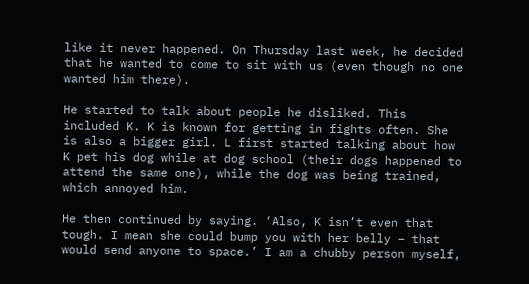like it never happened. On Thursday last week, he decided that he wanted to come to sit with us (even though no one wanted him there).

He started to talk about people he disliked. This included K. K is known for getting in fights often. She is also a bigger girl. L first started talking about how K pet his dog while at dog school (their dogs happened to attend the same one), while the dog was being trained, which annoyed him.

He then continued by saying. ‘Also, K isn’t even that tough. I mean she could bump you with her belly – that would send anyone to space.’ I am a chubby person myself,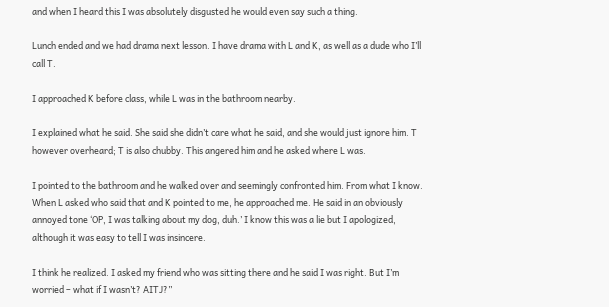and when I heard this I was absolutely disgusted he would even say such a thing.

Lunch ended and we had drama next lesson. I have drama with L and K, as well as a dude who I’ll call T.

I approached K before class, while L was in the bathroom nearby.

I explained what he said. She said she didn’t care what he said, and she would just ignore him. T however overheard; T is also chubby. This angered him and he asked where L was.

I pointed to the bathroom and he walked over and seemingly confronted him. From what I know. When L asked who said that and K pointed to me, he approached me. He said in an obviously annoyed tone ‘OP, I was talking about my dog, duh.’ I know this was a lie but I apologized, although it was easy to tell I was insincere.

I think he realized. I asked my friend who was sitting there and he said I was right. But I’m worried – what if I wasn’t? AITJ?”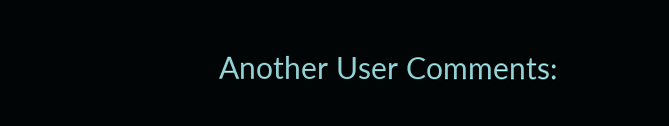Another User Comments: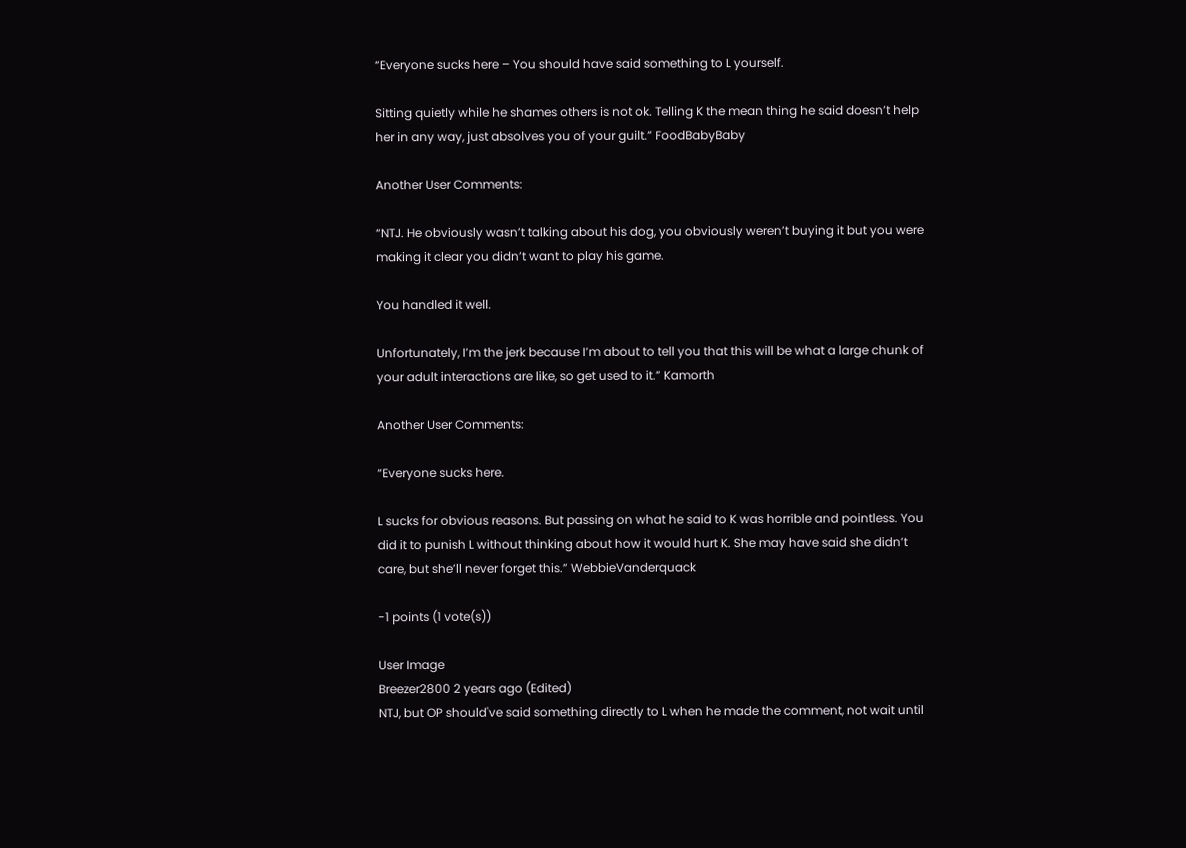“Everyone sucks here – You should have said something to L yourself.

Sitting quietly while he shames others is not ok. Telling K the mean thing he said doesn’t help her in any way, just absolves you of your guilt.” FoodBabyBaby

Another User Comments:

“NTJ. He obviously wasn’t talking about his dog, you obviously weren’t buying it but you were making it clear you didn’t want to play his game.

You handled it well.

Unfortunately, I’m the jerk because I’m about to tell you that this will be what a large chunk of your adult interactions are like, so get used to it.” Kamorth

Another User Comments:

“Everyone sucks here.

L sucks for obvious reasons. But passing on what he said to K was horrible and pointless. You did it to punish L without thinking about how it would hurt K. She may have said she didn’t care, but she’ll never forget this.” WebbieVanderquack

-1 points (1 vote(s))

User Image
Breezer2800 2 years ago (Edited)
NTJ, but OP should've said something directly to L when he made the comment, not wait until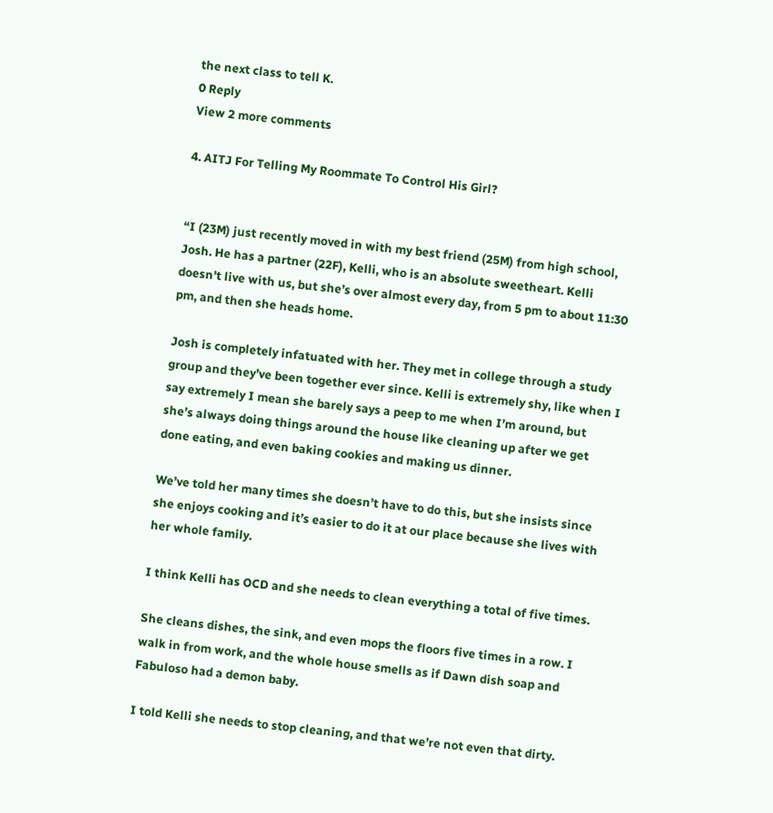the next class to tell K.
0 Reply
View 2 more comments

4. AITJ For Telling My Roommate To Control His Girl?


“I (23M) just recently moved in with my best friend (25M) from high school, Josh. He has a partner (22F), Kelli, who is an absolute sweetheart. Kelli doesn’t live with us, but she’s over almost every day, from 5 pm to about 11:30 pm, and then she heads home.

Josh is completely infatuated with her. They met in college through a study group and they’ve been together ever since. Kelli is extremely shy, like when I say extremely I mean she barely says a peep to me when I’m around, but she’s always doing things around the house like cleaning up after we get done eating, and even baking cookies and making us dinner.

We’ve told her many times she doesn’t have to do this, but she insists since she enjoys cooking and it’s easier to do it at our place because she lives with her whole family.

I think Kelli has OCD and she needs to clean everything a total of five times.

She cleans dishes, the sink, and even mops the floors five times in a row. I walk in from work, and the whole house smells as if Dawn dish soap and Fabuloso had a demon baby.

I told Kelli she needs to stop cleaning, and that we’re not even that dirty.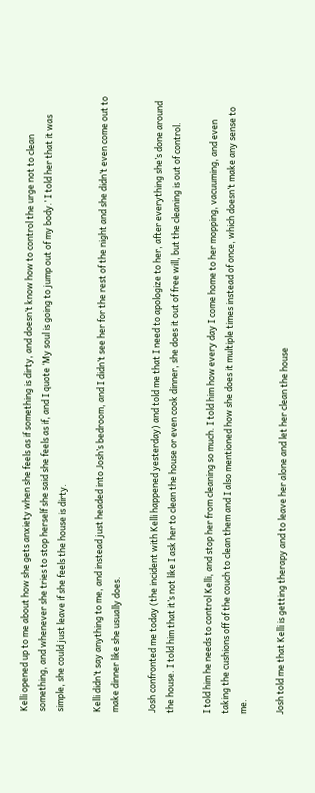Kelli opened up to me about how she gets anxiety when she feels as if something is dirty, and doesn’t know how to control the urge not to clean something, and whenever she tries to stop herself she said she feels as if, and I quote ‘My soul is going to jump out of my body.’ I told her that it was simple, she could just leave if she feels the house is dirty.

Kelli didn’t say anything to me, and instead just headed into Josh’s bedroom, and I didn’t see her for the rest of the night and she didn’t even come out to make dinner like she usually does.

Josh confronted me today (the incident with Kelli happened yesterday) and told me that I need to apologize to her, after everything she’s done around the house. I told him that it’s not like I ask her to clean the house or even cook dinner, she does it out of free will, but the cleaning is out of control.

I told him he needs to control Kelli, and stop her from cleaning so much. I told him how every day I come home to her mopping, vacuuming, and even taking the cushions off of the couch to clean them and I also mentioned how she does it multiple times instead of once, which doesn’t make any sense to me.

Josh told me that Kelli is getting therapy and to leave her alone and let her clean the house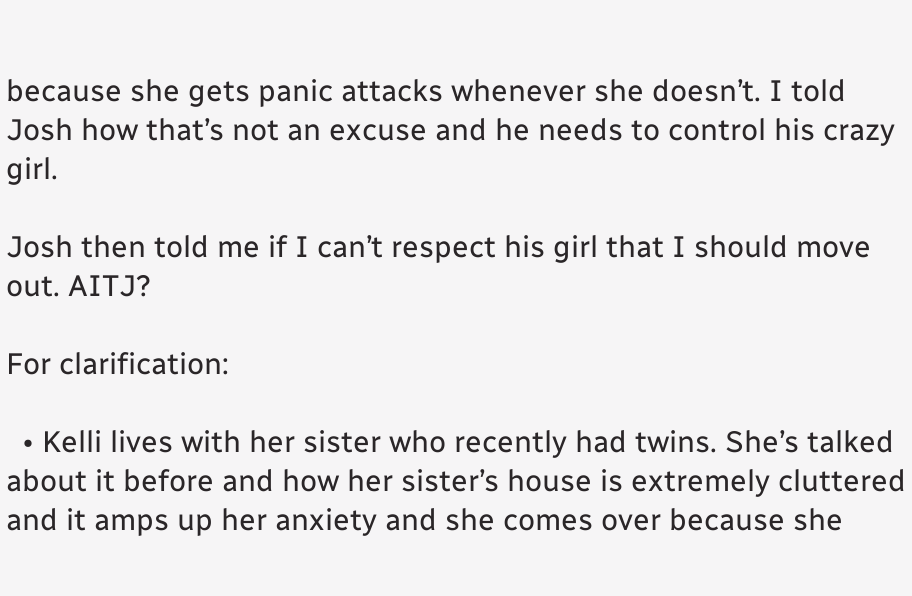because she gets panic attacks whenever she doesn’t. I told Josh how that’s not an excuse and he needs to control his crazy girl.

Josh then told me if I can’t respect his girl that I should move out. AITJ?

For clarification:

  • Kelli lives with her sister who recently had twins. She’s talked about it before and how her sister’s house is extremely cluttered and it amps up her anxiety and she comes over because she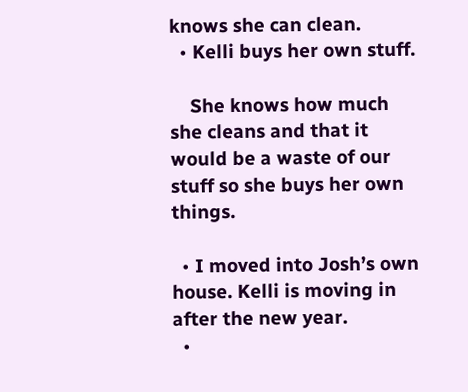knows she can clean.
  • Kelli buys her own stuff.

    She knows how much she cleans and that it would be a waste of our stuff so she buys her own things.

  • I moved into Josh’s own house. Kelli is moving in after the new year.
  •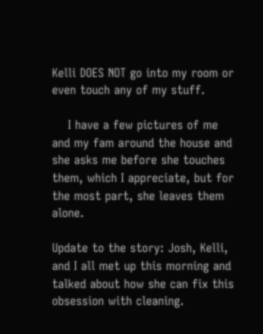Kelli DOES NOT go into my room or even touch any of my stuff.

    I have a few pictures of me and my fam around the house and she asks me before she touches them, which I appreciate, but for the most part, she leaves them alone.

Update to the story: Josh, Kelli, and I all met up this morning and talked about how she can fix this obsession with cleaning.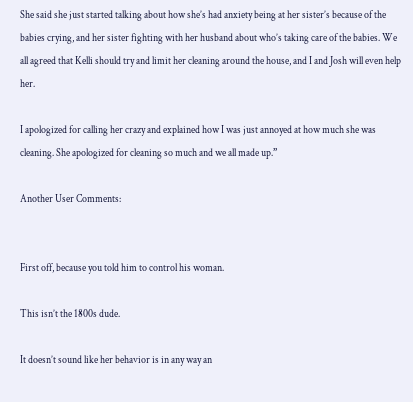She said she just started talking about how she’s had anxiety being at her sister’s because of the babies crying, and her sister fighting with her husband about who’s taking care of the babies. We all agreed that Kelli should try and limit her cleaning around the house, and I and Josh will even help her.

I apologized for calling her crazy and explained how I was just annoyed at how much she was cleaning. She apologized for cleaning so much and we all made up.”

Another User Comments:


First off, because you told him to control his woman.

This isn’t the 1800s dude.

It doesn’t sound like her behavior is in any way an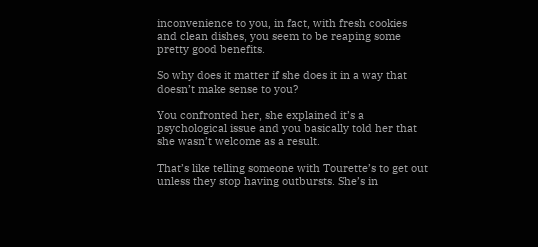inconvenience to you, in fact, with fresh cookies and clean dishes, you seem to be reaping some pretty good benefits.

So why does it matter if she does it in a way that doesn’t make sense to you?

You confronted her, she explained it’s a psychological issue and you basically told her that she wasn’t welcome as a result.

That’s like telling someone with Tourette’s to get out unless they stop having outbursts. She’s in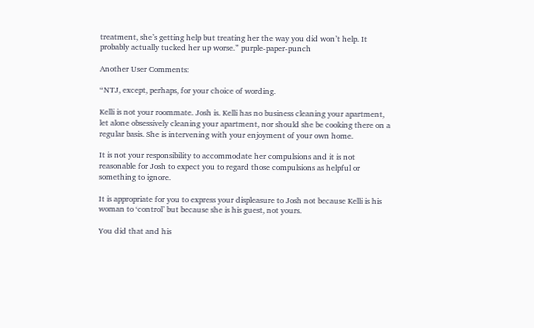treatment, she’s getting help but treating her the way you did won’t help. It probably actually tucked her up worse.” purple-paper-punch

Another User Comments:

“NTJ, except, perhaps, for your choice of wording.

Kelli is not your roommate. Josh is. Kelli has no business cleaning your apartment, let alone obsessively cleaning your apartment, nor should she be cooking there on a regular basis. She is intervening with your enjoyment of your own home.

It is not your responsibility to accommodate her compulsions and it is not reasonable for Josh to expect you to regard those compulsions as helpful or something to ignore.

It is appropriate for you to express your displeasure to Josh not because Kelli is his woman to ‘control’ but because she is his guest, not yours.

You did that and his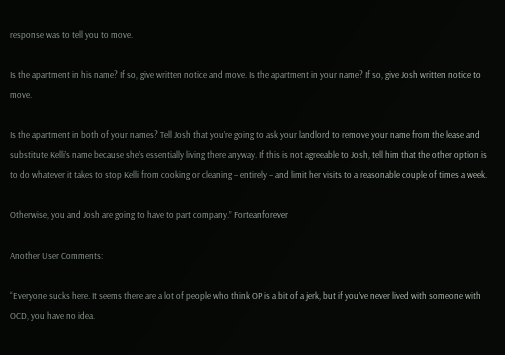response was to tell you to move.

Is the apartment in his name? If so, give written notice and move. Is the apartment in your name? If so, give Josh written notice to move.

Is the apartment in both of your names? Tell Josh that you’re going to ask your landlord to remove your name from the lease and substitute Kelli’s name because she’s essentially living there anyway. If this is not agreeable to Josh, tell him that the other option is to do whatever it takes to stop Kelli from cooking or cleaning – entirely – and limit her visits to a reasonable couple of times a week.

Otherwise, you and Josh are going to have to part company.” Forteanforever

Another User Comments:

“Everyone sucks here. It seems there are a lot of people who think OP is a bit of a jerk, but if you’ve never lived with someone with OCD, you have no idea.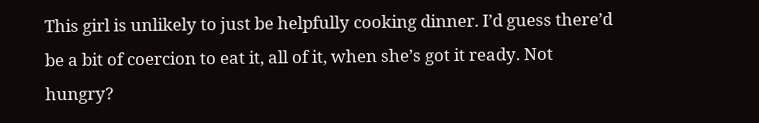This girl is unlikely to just be helpfully cooking dinner. I’d guess there’d be a bit of coercion to eat it, all of it, when she’s got it ready. Not hungry?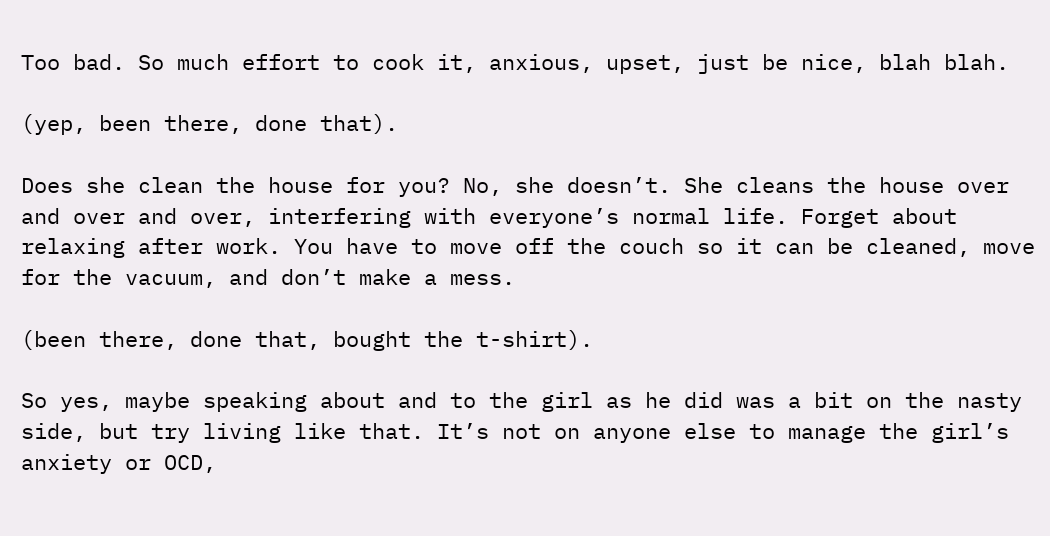Too bad. So much effort to cook it, anxious, upset, just be nice, blah blah.

(yep, been there, done that).

Does she clean the house for you? No, she doesn’t. She cleans the house over and over and over, interfering with everyone’s normal life. Forget about relaxing after work. You have to move off the couch so it can be cleaned, move for the vacuum, and don’t make a mess.

(been there, done that, bought the t-shirt).

So yes, maybe speaking about and to the girl as he did was a bit on the nasty side, but try living like that. It’s not on anyone else to manage the girl’s anxiety or OCD,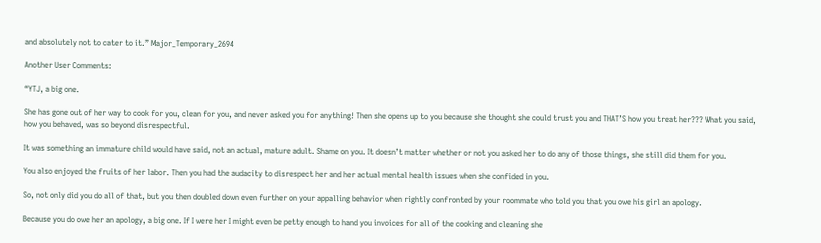and absolutely not to cater to it.” Major_Temporary_2694

Another User Comments:

“YTJ, a big one.

She has gone out of her way to cook for you, clean for you, and never asked you for anything! Then she opens up to you because she thought she could trust you and THAT’S how you treat her??? What you said, how you behaved, was so beyond disrespectful.

It was something an immature child would have said, not an actual, mature adult. Shame on you. It doesn’t matter whether or not you asked her to do any of those things, she still did them for you.

You also enjoyed the fruits of her labor. Then you had the audacity to disrespect her and her actual mental health issues when she confided in you.

So, not only did you do all of that, but you then doubled down even further on your appalling behavior when rightly confronted by your roommate who told you that you owe his girl an apology.

Because you do owe her an apology, a big one. If I were her I might even be petty enough to hand you invoices for all of the cooking and cleaning she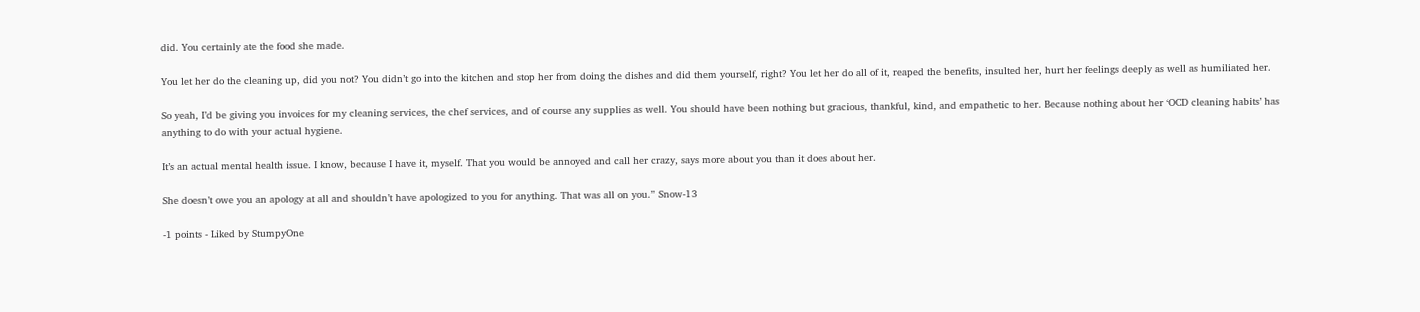did. You certainly ate the food she made.

You let her do the cleaning up, did you not? You didn’t go into the kitchen and stop her from doing the dishes and did them yourself, right? You let her do all of it, reaped the benefits, insulted her, hurt her feelings deeply as well as humiliated her.

So yeah, I’d be giving you invoices for my cleaning services, the chef services, and of course any supplies as well. You should have been nothing but gracious, thankful, kind, and empathetic to her. Because nothing about her ‘OCD cleaning habits’ has anything to do with your actual hygiene.

It’s an actual mental health issue. I know, because I have it, myself. That you would be annoyed and call her crazy, says more about you than it does about her.

She doesn’t owe you an apology at all and shouldn’t have apologized to you for anything. That was all on you.” Snow-13

-1 points - Liked by StumpyOne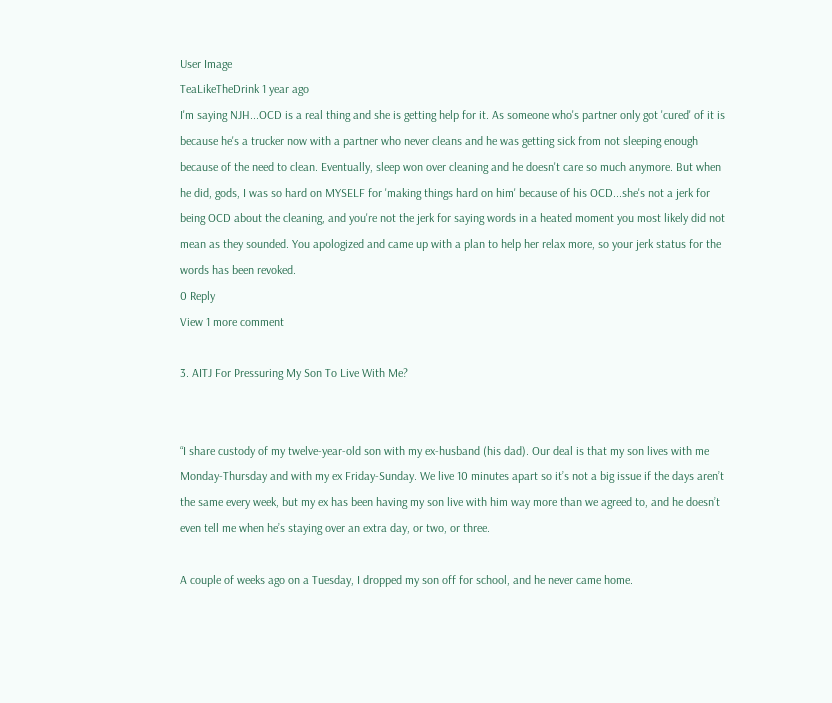User Image
TeaLikeTheDrink 1 year ago
I'm saying NJH...OCD is a real thing and she is getting help for it. As someone who's partner only got 'cured' of it is because he's a trucker now with a partner who never cleans and he was getting sick from not sleeping enough because of the need to clean. Eventually, sleep won over cleaning and he doesn't care so much anymore. But when he did, gods, I was so hard on MYSELF for 'making things hard on him' because of his OCD...she's not a jerk for being OCD about the cleaning, and you're not the jerk for saying words in a heated moment you most likely did not mean as they sounded. You apologized and came up with a plan to help her relax more, so your jerk status for the words has been revoked.
0 Reply
View 1 more comment

3. AITJ For Pressuring My Son To Live With Me?


“I share custody of my twelve-year-old son with my ex-husband (his dad). Our deal is that my son lives with me Monday-Thursday and with my ex Friday-Sunday. We live 10 minutes apart so it’s not a big issue if the days aren’t the same every week, but my ex has been having my son live with him way more than we agreed to, and he doesn’t even tell me when he’s staying over an extra day, or two, or three.

A couple of weeks ago on a Tuesday, I dropped my son off for school, and he never came home.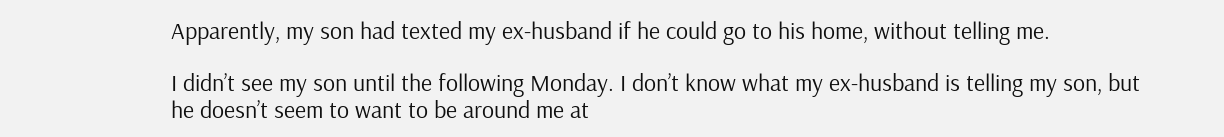Apparently, my son had texted my ex-husband if he could go to his home, without telling me.

I didn’t see my son until the following Monday. I don’t know what my ex-husband is telling my son, but he doesn’t seem to want to be around me at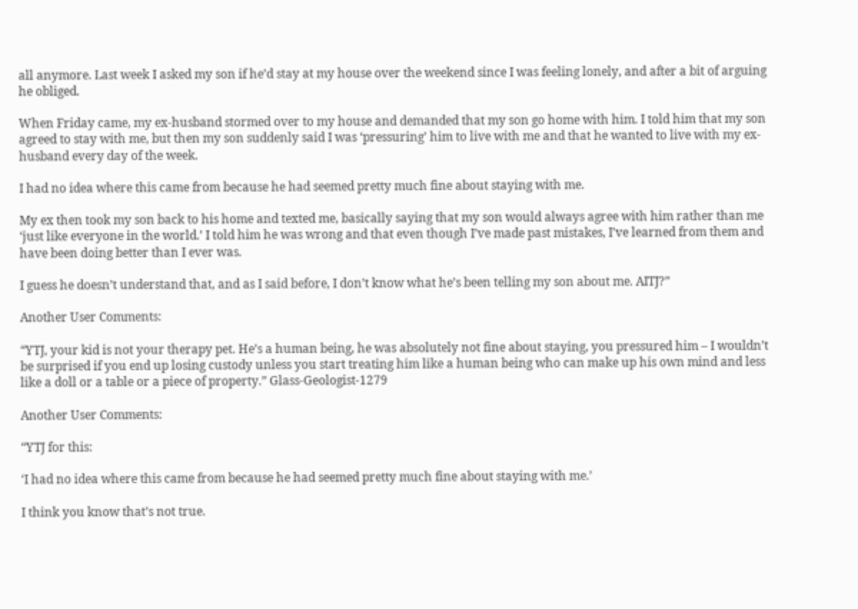all anymore. Last week I asked my son if he’d stay at my house over the weekend since I was feeling lonely, and after a bit of arguing he obliged.

When Friday came, my ex-husband stormed over to my house and demanded that my son go home with him. I told him that my son agreed to stay with me, but then my son suddenly said I was ‘pressuring’ him to live with me and that he wanted to live with my ex-husband every day of the week.

I had no idea where this came from because he had seemed pretty much fine about staying with me.

My ex then took my son back to his home and texted me, basically saying that my son would always agree with him rather than me ‘just like everyone in the world.’ I told him he was wrong and that even though I’ve made past mistakes, I’ve learned from them and have been doing better than I ever was.

I guess he doesn’t understand that, and as I said before, I don’t know what he’s been telling my son about me. AITJ?”

Another User Comments:

“YTJ, your kid is not your therapy pet. He’s a human being, he was absolutely not fine about staying, you pressured him – I wouldn’t be surprised if you end up losing custody unless you start treating him like a human being who can make up his own mind and less like a doll or a table or a piece of property.” Glass-Geologist-1279

Another User Comments:

“YTJ for this:

‘I had no idea where this came from because he had seemed pretty much fine about staying with me.’

I think you know that’s not true.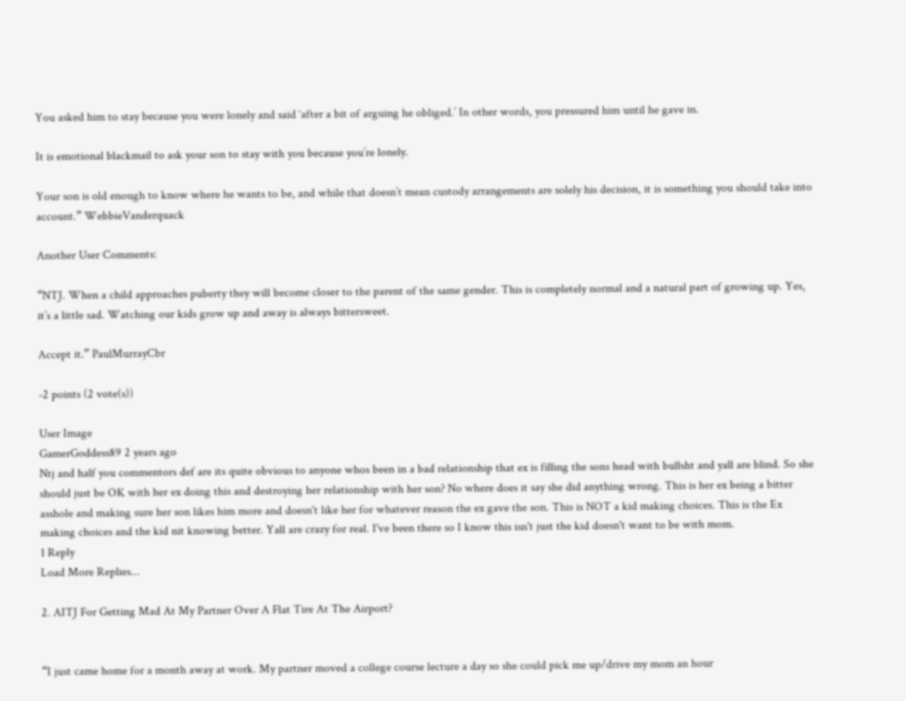You asked him to stay because you were lonely and said ‘after a bit of arguing he obliged.’ In other words, you pressured him until he gave in.

It is emotional blackmail to ask your son to stay with you because you’re lonely.

Your son is old enough to know where he wants to be, and while that doesn’t mean custody arrangements are solely his decision, it is something you should take into account.” WebbieVanderquack

Another User Comments:

“NTJ. When a child approaches puberty they will become closer to the parent of the same gender. This is completely normal and a natural part of growing up. Yes, it’s a little sad. Watching our kids grow up and away is always bittersweet.

Accept it.” PaulMurrayCbr

-2 points (2 vote(s))

User Image
GamerGoddess89 2 years ago
Ntj and half you commentors def are its quite obvious to anyone whos been in a bad relationship that ex is filling the sons head with bullsht and yall are blind. So she should just be OK with her ex doing this and destroying her relationship with her son? No where does it say she did anything wrong. This is her ex being a bitter asshole and making sure her son likes him more and doesn't like her for whatever reason the ex gave the son. This is NOT a kid making choices. This is the Ex making choices and the kid nit knowing better. Yall are crazy for real. I've been there so I know this isn't just the kid doesn't want to be with mom.
1 Reply
Load More Replies...

2. AITJ For Getting Mad At My Partner Over A Flat Tire At The Airport?


“I just came home for a month away at work. My partner moved a college course lecture a day so she could pick me up/drive my mom an hour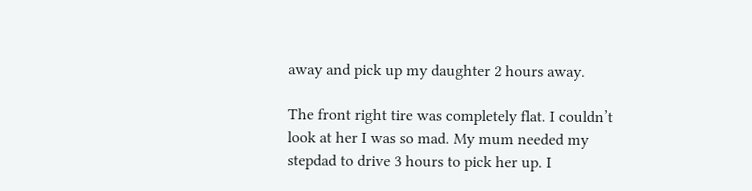away and pick up my daughter 2 hours away.

The front right tire was completely flat. I couldn’t look at her I was so mad. My mum needed my stepdad to drive 3 hours to pick her up. I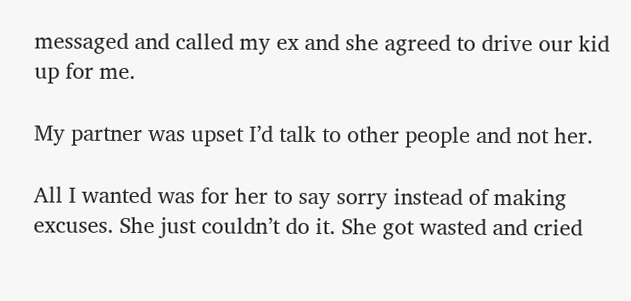messaged and called my ex and she agreed to drive our kid up for me.

My partner was upset I’d talk to other people and not her.

All I wanted was for her to say sorry instead of making excuses. She just couldn’t do it. She got wasted and cried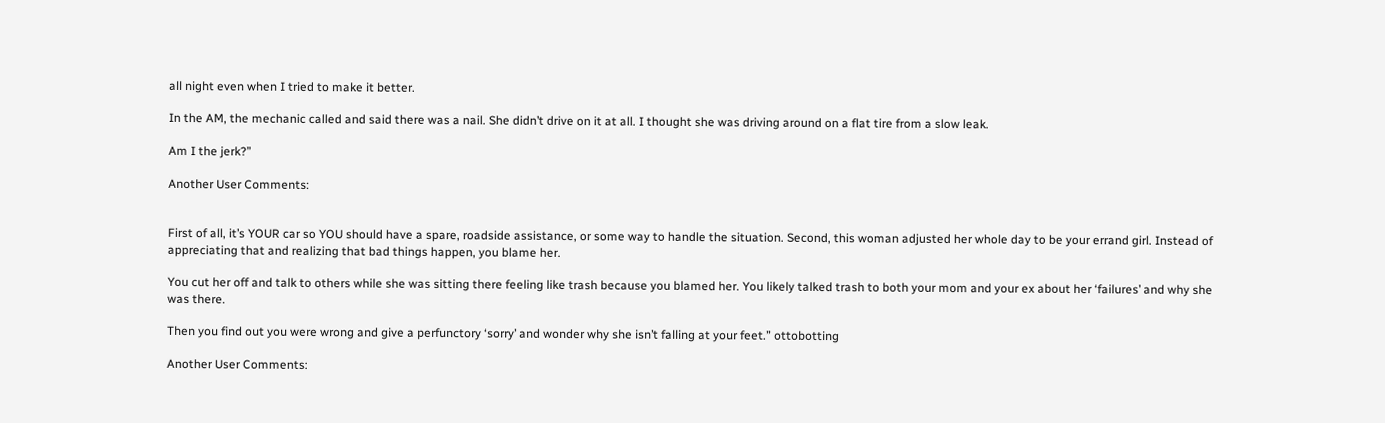all night even when I tried to make it better.

In the AM, the mechanic called and said there was a nail. She didn’t drive on it at all. I thought she was driving around on a flat tire from a slow leak.

Am I the jerk?”

Another User Comments:


First of all, it’s YOUR car so YOU should have a spare, roadside assistance, or some way to handle the situation. Second, this woman adjusted her whole day to be your errand girl. Instead of appreciating that and realizing that bad things happen, you blame her.

You cut her off and talk to others while she was sitting there feeling like trash because you blamed her. You likely talked trash to both your mom and your ex about her ‘failures’ and why she was there.

Then you find out you were wrong and give a perfunctory ‘sorry’ and wonder why she isn’t falling at your feet.” ottobotting

Another User Comments: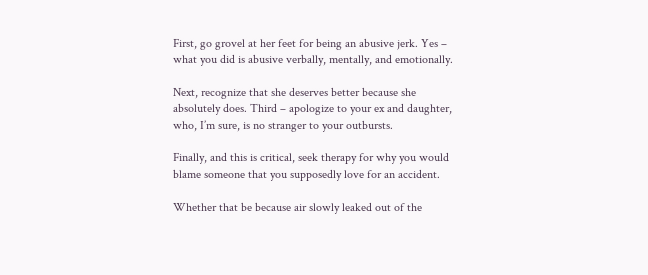First, go grovel at her feet for being an abusive jerk. Yes – what you did is abusive verbally, mentally, and emotionally.

Next, recognize that she deserves better because she absolutely does. Third – apologize to your ex and daughter, who, I’m sure, is no stranger to your outbursts.

Finally, and this is critical, seek therapy for why you would blame someone that you supposedly love for an accident.

Whether that be because air slowly leaked out of the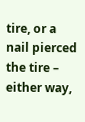tire, or a nail pierced the tire – either way,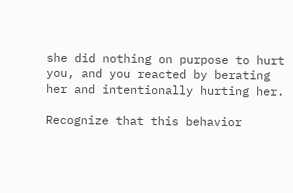she did nothing on purpose to hurt you, and you reacted by berating her and intentionally hurting her.

Recognize that this behavior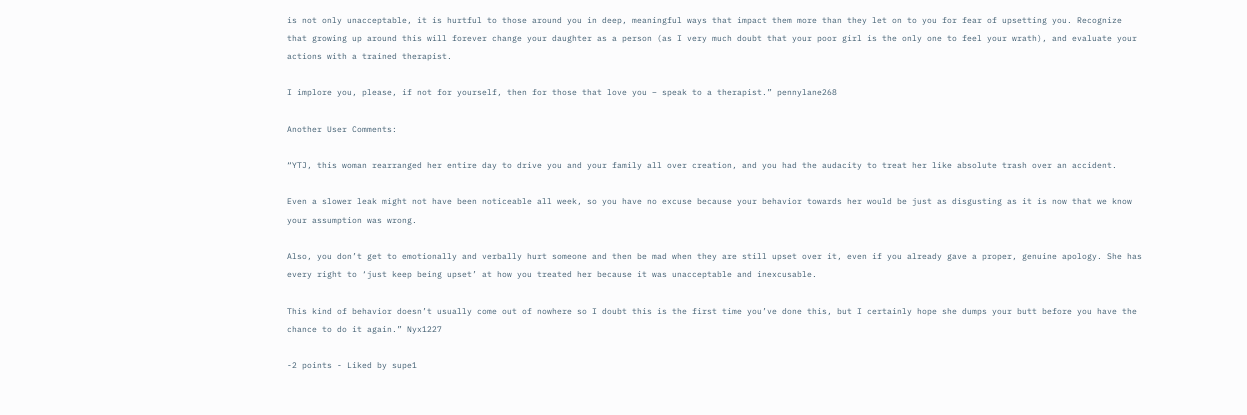is not only unacceptable, it is hurtful to those around you in deep, meaningful ways that impact them more than they let on to you for fear of upsetting you. Recognize that growing up around this will forever change your daughter as a person (as I very much doubt that your poor girl is the only one to feel your wrath), and evaluate your actions with a trained therapist.

I implore you, please, if not for yourself, then for those that love you – speak to a therapist.” pennylane268

Another User Comments:

“YTJ, this woman rearranged her entire day to drive you and your family all over creation, and you had the audacity to treat her like absolute trash over an accident.

Even a slower leak might not have been noticeable all week, so you have no excuse because your behavior towards her would be just as disgusting as it is now that we know your assumption was wrong.

Also, you don’t get to emotionally and verbally hurt someone and then be mad when they are still upset over it, even if you already gave a proper, genuine apology. She has every right to ‘just keep being upset’ at how you treated her because it was unacceptable and inexcusable.

This kind of behavior doesn’t usually come out of nowhere so I doubt this is the first time you’ve done this, but I certainly hope she dumps your butt before you have the chance to do it again.” Nyx1227

-2 points - Liked by supe1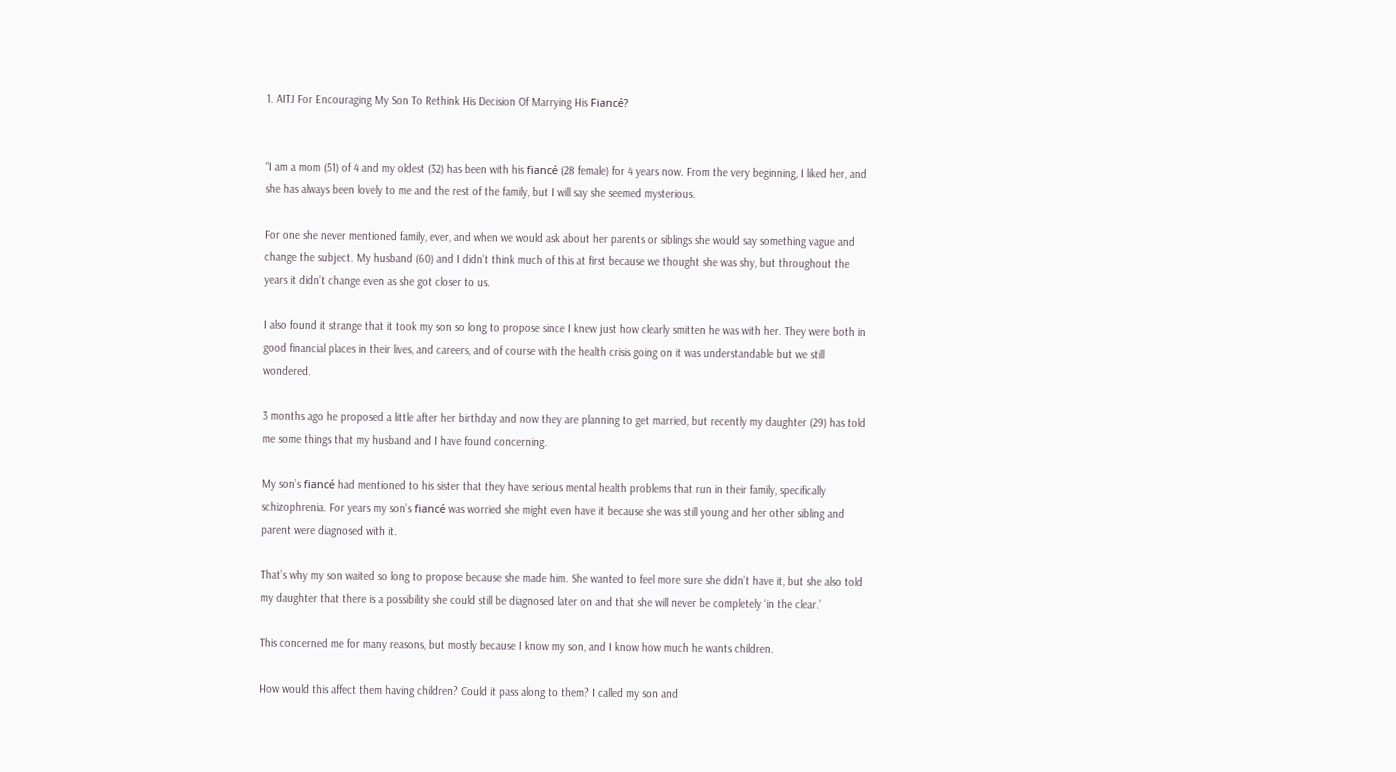1. AITJ For Encouraging My Son To Rethink His Decision Of Marrying His Fiancé?


“I am a mom (51) of 4 and my oldest (32) has been with his fiancé (28 female) for 4 years now. From the very beginning, I liked her, and she has always been lovely to me and the rest of the family, but I will say she seemed mysterious.

For one she never mentioned family, ever, and when we would ask about her parents or siblings she would say something vague and change the subject. My husband (60) and I didn’t think much of this at first because we thought she was shy, but throughout the years it didn’t change even as she got closer to us.

I also found it strange that it took my son so long to propose since I knew just how clearly smitten he was with her. They were both in good financial places in their lives, and careers, and of course with the health crisis going on it was understandable but we still wondered.

3 months ago he proposed a little after her birthday and now they are planning to get married, but recently my daughter (29) has told me some things that my husband and I have found concerning.

My son’s fiancé had mentioned to his sister that they have serious mental health problems that run in their family, specifically schizophrenia. For years my son’s fiancé was worried she might even have it because she was still young and her other sibling and parent were diagnosed with it.

That’s why my son waited so long to propose because she made him. She wanted to feel more sure she didn’t have it, but she also told my daughter that there is a possibility she could still be diagnosed later on and that she will never be completely ‘in the clear.’

This concerned me for many reasons, but mostly because I know my son, and I know how much he wants children.

How would this affect them having children? Could it pass along to them? I called my son and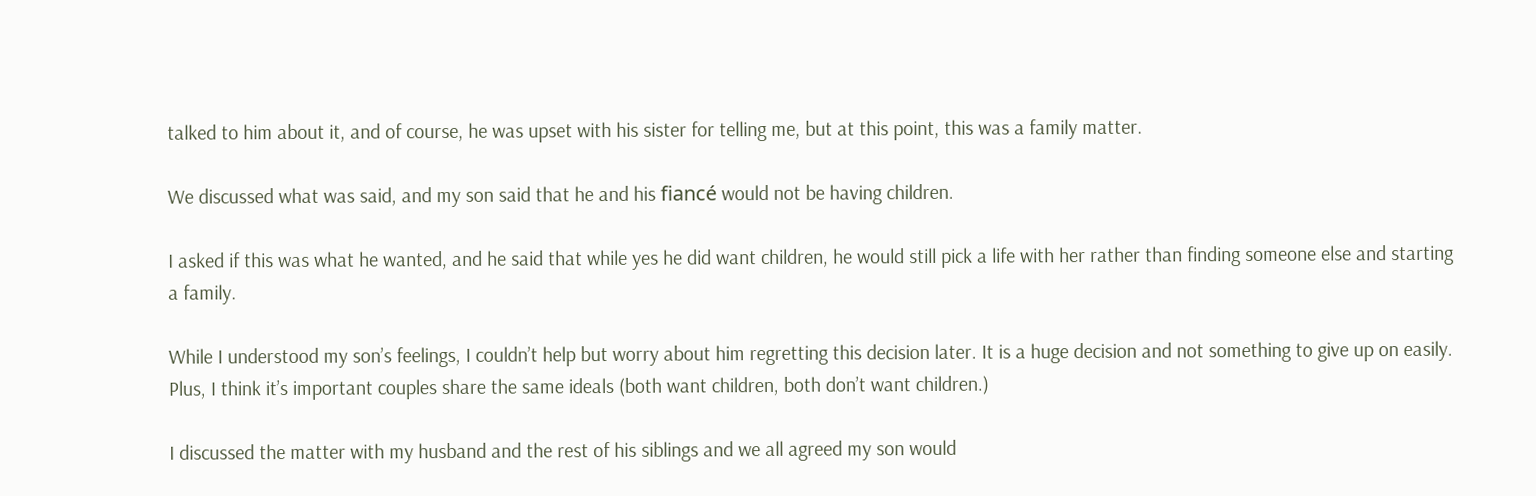talked to him about it, and of course, he was upset with his sister for telling me, but at this point, this was a family matter.

We discussed what was said, and my son said that he and his fiancé would not be having children.

I asked if this was what he wanted, and he said that while yes he did want children, he would still pick a life with her rather than finding someone else and starting a family.

While I understood my son’s feelings, I couldn’t help but worry about him regretting this decision later. It is a huge decision and not something to give up on easily. Plus, I think it’s important couples share the same ideals (both want children, both don’t want children.)

I discussed the matter with my husband and the rest of his siblings and we all agreed my son would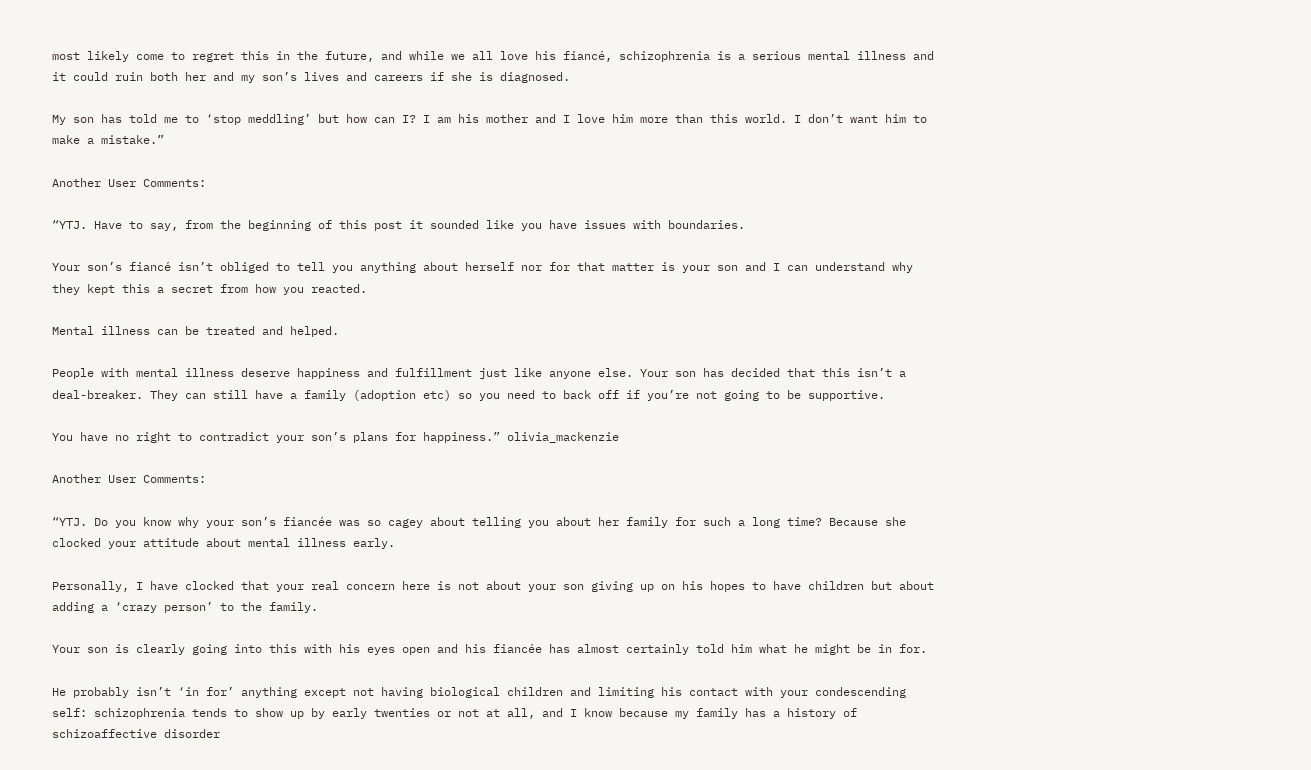most likely come to regret this in the future, and while we all love his fiancé, schizophrenia is a serious mental illness and it could ruin both her and my son’s lives and careers if she is diagnosed.

My son has told me to ‘stop meddling’ but how can I? I am his mother and I love him more than this world. I don’t want him to make a mistake.”

Another User Comments:

“YTJ. Have to say, from the beginning of this post it sounded like you have issues with boundaries.

Your son’s fiancé isn’t obliged to tell you anything about herself nor for that matter is your son and I can understand why they kept this a secret from how you reacted.

Mental illness can be treated and helped.

People with mental illness deserve happiness and fulfillment just like anyone else. Your son has decided that this isn’t a deal-breaker. They can still have a family (adoption etc) so you need to back off if you’re not going to be supportive.

You have no right to contradict your son’s plans for happiness.” olivia_mackenzie

Another User Comments:

“YTJ. Do you know why your son’s fiancée was so cagey about telling you about her family for such a long time? Because she clocked your attitude about mental illness early.

Personally, I have clocked that your real concern here is not about your son giving up on his hopes to have children but about adding a ‘crazy person’ to the family.

Your son is clearly going into this with his eyes open and his fiancée has almost certainly told him what he might be in for.

He probably isn’t ‘in for’ anything except not having biological children and limiting his contact with your condescending self: schizophrenia tends to show up by early twenties or not at all, and I know because my family has a history of schizoaffective disorder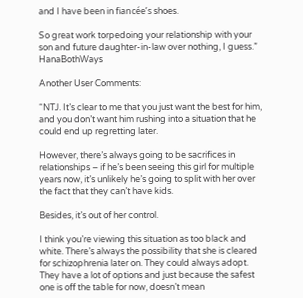and I have been in fiancée’s shoes.

So great work torpedoing your relationship with your son and future daughter-in-law over nothing, I guess.” HanaBothWays

Another User Comments:

“NTJ. It’s clear to me that you just want the best for him, and you don’t want him rushing into a situation that he could end up regretting later.

However, there’s always going to be sacrifices in relationships – if he’s been seeing this girl for multiple years now, it’s unlikely he’s going to split with her over the fact that they can’t have kids.

Besides, it’s out of her control.

I think you’re viewing this situation as too black and white. There’s always the possibility that she is cleared for schizophrenia later on. They could always adopt. They have a lot of options and just because the safest one is off the table for now, doesn’t mean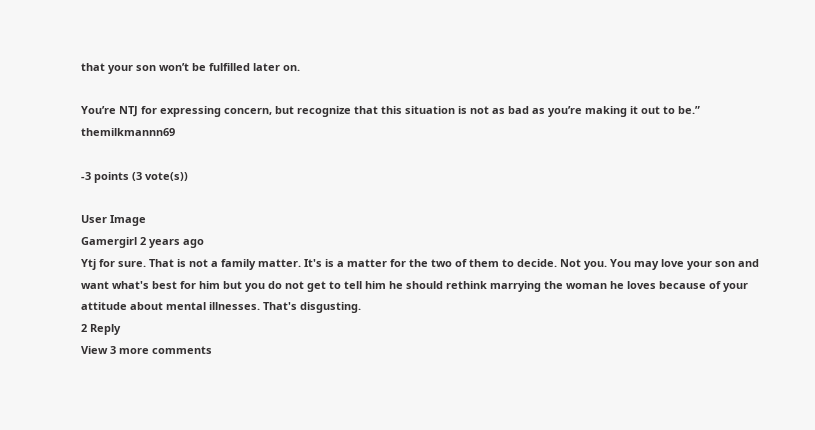that your son won’t be fulfilled later on.

You’re NTJ for expressing concern, but recognize that this situation is not as bad as you’re making it out to be.” themilkmannn69

-3 points (3 vote(s))

User Image
Gamergirl 2 years ago
Ytj for sure. That is not a family matter. It's is a matter for the two of them to decide. Not you. You may love your son and want what's best for him but you do not get to tell him he should rethink marrying the woman he loves because of your attitude about mental illnesses. That's disgusting.
2 Reply
View 3 more comments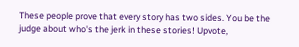These people prove that every story has two sides. You be the judge about who's the jerk in these stories! Upvote,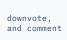downvote, and comment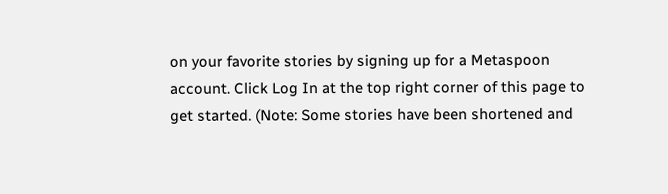on your favorite stories by signing up for a Metaspoon account. Click Log In at the top right corner of this page to get started. (Note: Some stories have been shortened and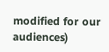modified for our audiences)